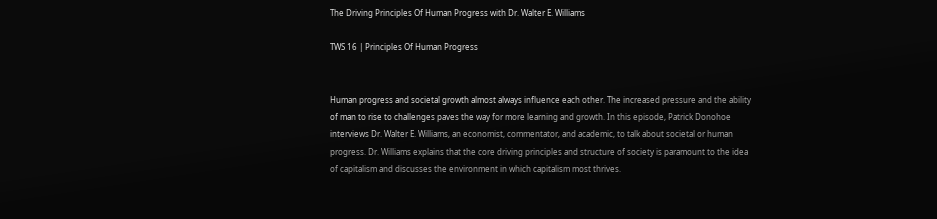The Driving Principles Of Human Progress with Dr. Walter E. Williams

TWS 16 | Principles Of Human Progress


Human progress and societal growth almost always influence each other. The increased pressure and the ability of man to rise to challenges paves the way for more learning and growth. In this episode, Patrick Donohoe interviews Dr. Walter E. Williams, an economist, commentator, and academic, to talk about societal or human progress. Dr. Williams explains that the core driving principles and structure of society is paramount to the idea of capitalism and discusses the environment in which capitalism most thrives.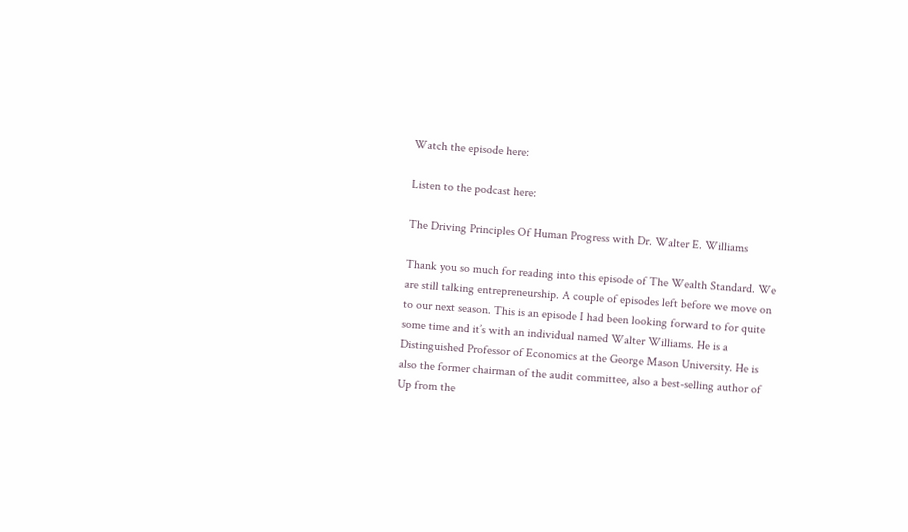Watch the episode here:

Listen to the podcast here:

The Driving Principles Of Human Progress with Dr. Walter E. Williams

Thank you so much for reading into this episode of The Wealth Standard. We are still talking entrepreneurship. A couple of episodes left before we move on to our next season. This is an episode I had been looking forward to for quite some time and it’s with an individual named Walter Williams. He is a Distinguished Professor of Economics at the George Mason University. He is also the former chairman of the audit committee, also a best-selling author of Up from the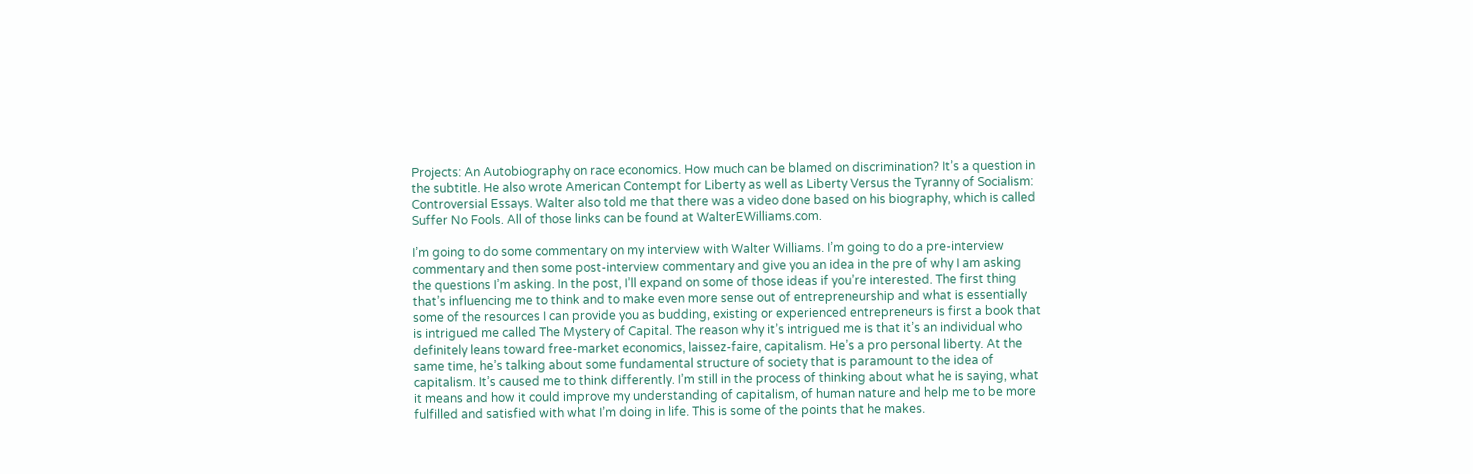Projects: An Autobiography on race economics. How much can be blamed on discrimination? It’s a question in the subtitle. He also wrote American Contempt for Liberty as well as Liberty Versus the Tyranny of Socialism: Controversial Essays. Walter also told me that there was a video done based on his biography, which is called Suffer No Fools. All of those links can be found at WalterEWilliams.com.

I’m going to do some commentary on my interview with Walter Williams. I’m going to do a pre-interview commentary and then some post-interview commentary and give you an idea in the pre of why I am asking the questions I’m asking. In the post, I’ll expand on some of those ideas if you’re interested. The first thing that’s influencing me to think and to make even more sense out of entrepreneurship and what is essentially some of the resources I can provide you as budding, existing or experienced entrepreneurs is first a book that is intrigued me called The Mystery of Capital. The reason why it’s intrigued me is that it’s an individual who definitely leans toward free-market economics, laissez-faire, capitalism. He’s a pro personal liberty. At the same time, he’s talking about some fundamental structure of society that is paramount to the idea of capitalism. It’s caused me to think differently. I’m still in the process of thinking about what he is saying, what it means and how it could improve my understanding of capitalism, of human nature and help me to be more fulfilled and satisfied with what I’m doing in life. This is some of the points that he makes.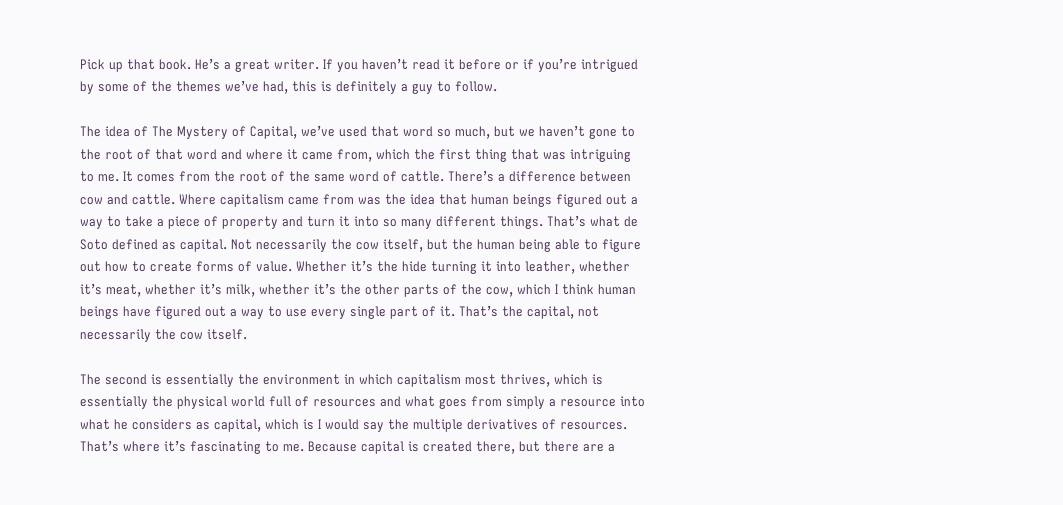Pick up that book. He’s a great writer. If you haven’t read it before or if you’re intrigued by some of the themes we’ve had, this is definitely a guy to follow.

The idea of The Mystery of Capital, we’ve used that word so much, but we haven’t gone to the root of that word and where it came from, which the first thing that was intriguing to me. It comes from the root of the same word of cattle. There’s a difference between cow and cattle. Where capitalism came from was the idea that human beings figured out a way to take a piece of property and turn it into so many different things. That’s what de Soto defined as capital. Not necessarily the cow itself, but the human being able to figure out how to create forms of value. Whether it’s the hide turning it into leather, whether it’s meat, whether it’s milk, whether it’s the other parts of the cow, which I think human beings have figured out a way to use every single part of it. That’s the capital, not necessarily the cow itself.

The second is essentially the environment in which capitalism most thrives, which is essentially the physical world full of resources and what goes from simply a resource into what he considers as capital, which is I would say the multiple derivatives of resources. That’s where it’s fascinating to me. Because capital is created there, but there are a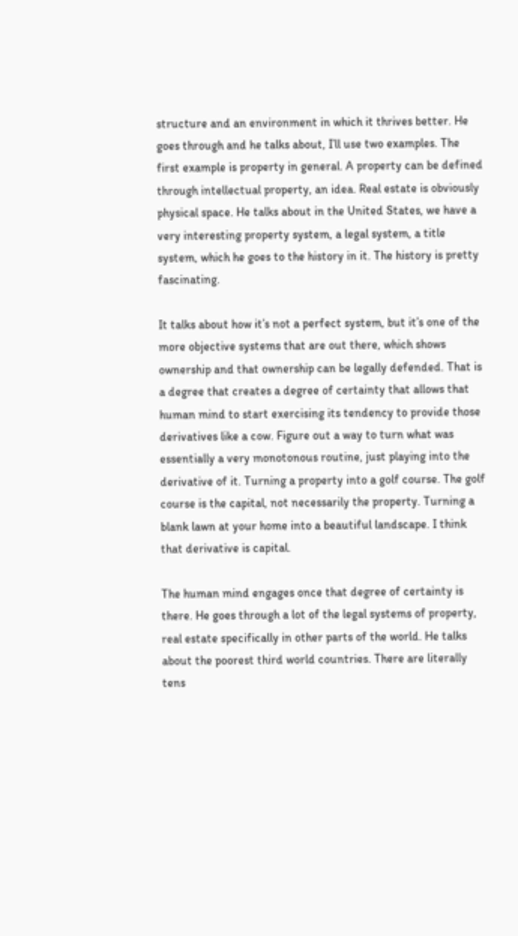structure and an environment in which it thrives better. He goes through and he talks about, I’ll use two examples. The first example is property in general. A property can be defined through intellectual property, an idea. Real estate is obviously physical space. He talks about in the United States, we have a very interesting property system, a legal system, a title system, which he goes to the history in it. The history is pretty fascinating.

It talks about how it’s not a perfect system, but it’s one of the more objective systems that are out there, which shows ownership and that ownership can be legally defended. That is a degree that creates a degree of certainty that allows that human mind to start exercising its tendency to provide those derivatives like a cow. Figure out a way to turn what was essentially a very monotonous routine, just playing into the derivative of it. Turning a property into a golf course. The golf course is the capital, not necessarily the property. Turning a blank lawn at your home into a beautiful landscape. I think that derivative is capital.

The human mind engages once that degree of certainty is there. He goes through a lot of the legal systems of property, real estate specifically in other parts of the world. He talks about the poorest third world countries. There are literally tens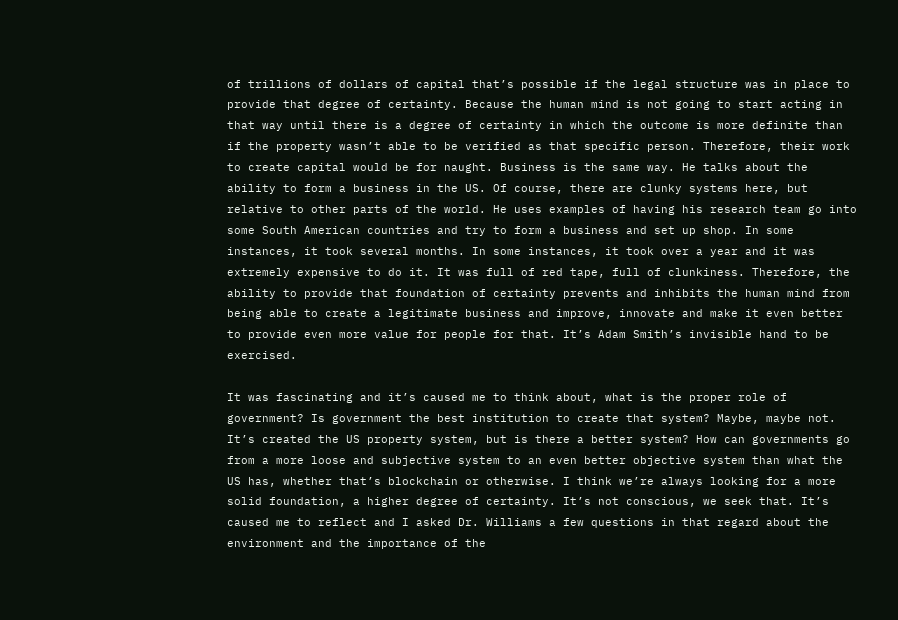of trillions of dollars of capital that’s possible if the legal structure was in place to provide that degree of certainty. Because the human mind is not going to start acting in that way until there is a degree of certainty in which the outcome is more definite than if the property wasn’t able to be verified as that specific person. Therefore, their work to create capital would be for naught. Business is the same way. He talks about the ability to form a business in the US. Of course, there are clunky systems here, but relative to other parts of the world. He uses examples of having his research team go into some South American countries and try to form a business and set up shop. In some instances, it took several months. In some instances, it took over a year and it was extremely expensive to do it. It was full of red tape, full of clunkiness. Therefore, the ability to provide that foundation of certainty prevents and inhibits the human mind from being able to create a legitimate business and improve, innovate and make it even better to provide even more value for people for that. It’s Adam Smith’s invisible hand to be exercised.

It was fascinating and it’s caused me to think about, what is the proper role of government? Is government the best institution to create that system? Maybe, maybe not. It’s created the US property system, but is there a better system? How can governments go from a more loose and subjective system to an even better objective system than what the US has, whether that’s blockchain or otherwise. I think we’re always looking for a more solid foundation, a higher degree of certainty. It’s not conscious, we seek that. It’s caused me to reflect and I asked Dr. Williams a few questions in that regard about the environment and the importance of the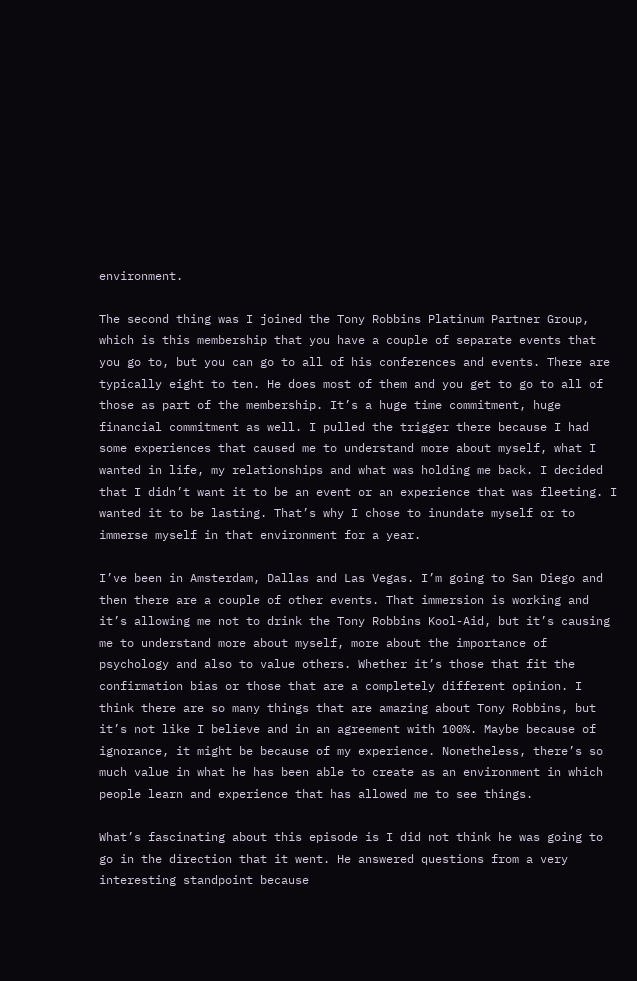environment.

The second thing was I joined the Tony Robbins Platinum Partner Group, which is this membership that you have a couple of separate events that you go to, but you can go to all of his conferences and events. There are typically eight to ten. He does most of them and you get to go to all of those as part of the membership. It’s a huge time commitment, huge financial commitment as well. I pulled the trigger there because I had some experiences that caused me to understand more about myself, what I wanted in life, my relationships and what was holding me back. I decided that I didn’t want it to be an event or an experience that was fleeting. I wanted it to be lasting. That’s why I chose to inundate myself or to immerse myself in that environment for a year.

I’ve been in Amsterdam, Dallas and Las Vegas. I’m going to San Diego and then there are a couple of other events. That immersion is working and it’s allowing me not to drink the Tony Robbins Kool-Aid, but it’s causing me to understand more about myself, more about the importance of psychology and also to value others. Whether it’s those that fit the confirmation bias or those that are a completely different opinion. I think there are so many things that are amazing about Tony Robbins, but it’s not like I believe and in an agreement with 100%. Maybe because of ignorance, it might be because of my experience. Nonetheless, there’s so much value in what he has been able to create as an environment in which people learn and experience that has allowed me to see things.

What’s fascinating about this episode is I did not think he was going to go in the direction that it went. He answered questions from a very interesting standpoint because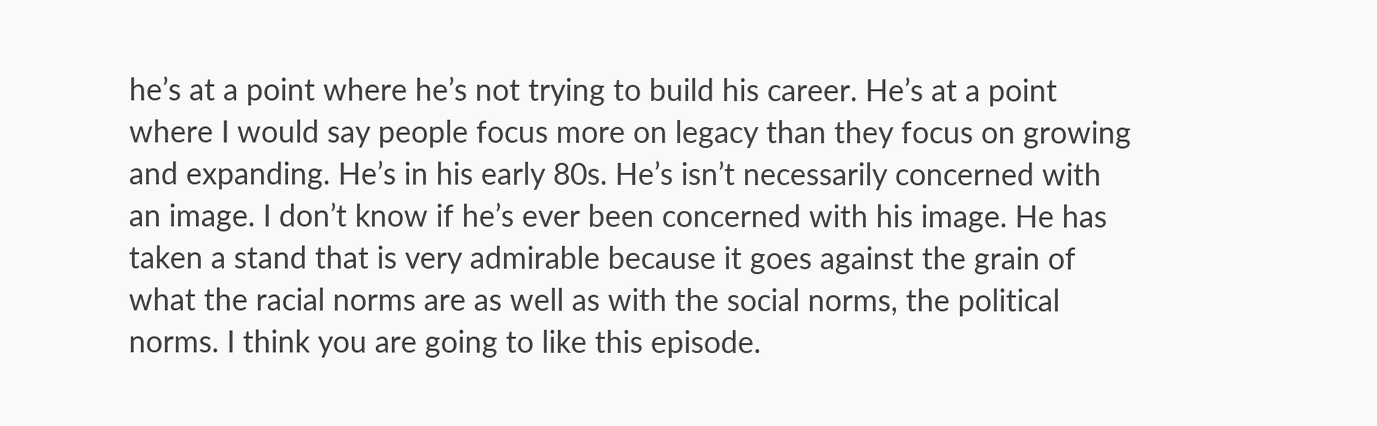he’s at a point where he’s not trying to build his career. He’s at a point where I would say people focus more on legacy than they focus on growing and expanding. He’s in his early 80s. He’s isn’t necessarily concerned with an image. I don’t know if he’s ever been concerned with his image. He has taken a stand that is very admirable because it goes against the grain of what the racial norms are as well as with the social norms, the political norms. I think you are going to like this episode.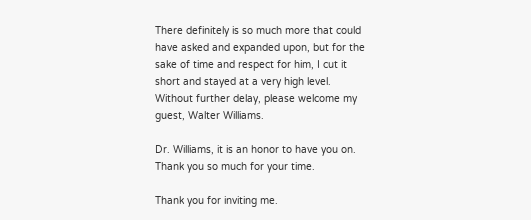There definitely is so much more that could have asked and expanded upon, but for the sake of time and respect for him, I cut it short and stayed at a very high level. Without further delay, please welcome my guest, Walter Williams.

Dr. Williams, it is an honor to have you on. Thank you so much for your time.

Thank you for inviting me.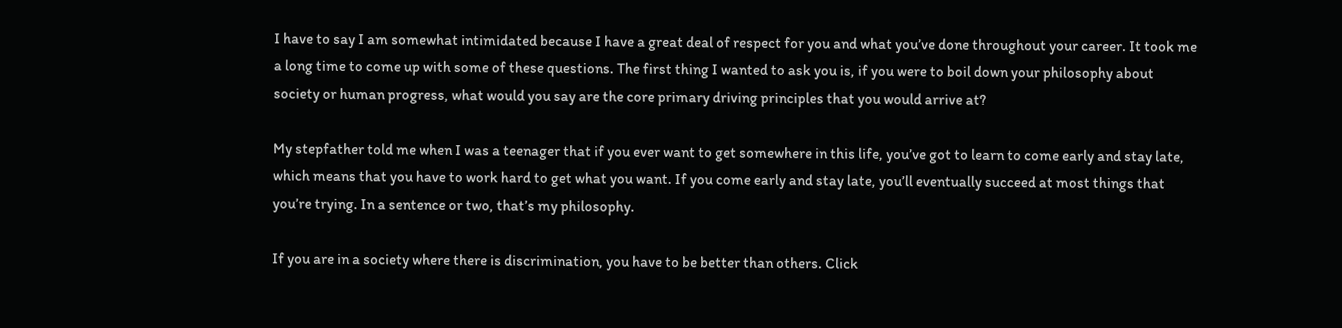I have to say I am somewhat intimidated because I have a great deal of respect for you and what you’ve done throughout your career. It took me a long time to come up with some of these questions. The first thing I wanted to ask you is, if you were to boil down your philosophy about society or human progress, what would you say are the core primary driving principles that you would arrive at?

My stepfather told me when I was a teenager that if you ever want to get somewhere in this life, you’ve got to learn to come early and stay late, which means that you have to work hard to get what you want. If you come early and stay late, you’ll eventually succeed at most things that you’re trying. In a sentence or two, that’s my philosophy.

If you are in a society where there is discrimination, you have to be better than others. Click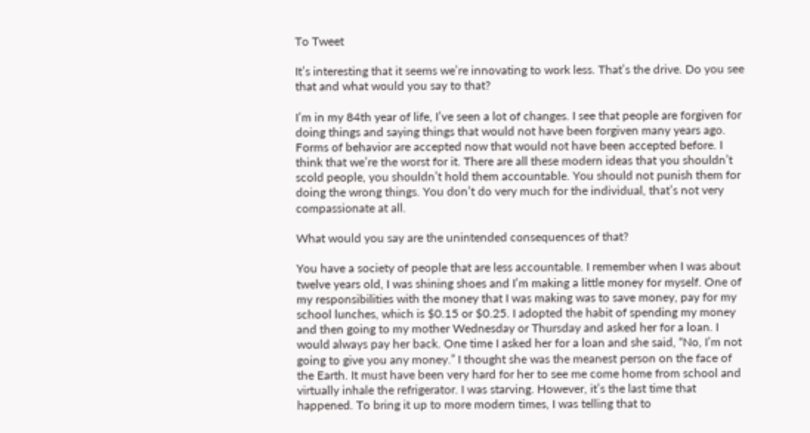To Tweet

It’s interesting that it seems we’re innovating to work less. That’s the drive. Do you see that and what would you say to that?

I’m in my 84th year of life, I’ve seen a lot of changes. I see that people are forgiven for doing things and saying things that would not have been forgiven many years ago. Forms of behavior are accepted now that would not have been accepted before. I think that we’re the worst for it. There are all these modern ideas that you shouldn’t scold people, you shouldn’t hold them accountable. You should not punish them for doing the wrong things. You don’t do very much for the individual, that’s not very compassionate at all.

What would you say are the unintended consequences of that?

You have a society of people that are less accountable. I remember when I was about twelve years old, I was shining shoes and I’m making a little money for myself. One of my responsibilities with the money that I was making was to save money, pay for my school lunches, which is $0.15 or $0.25. I adopted the habit of spending my money and then going to my mother Wednesday or Thursday and asked her for a loan. I would always pay her back. One time I asked her for a loan and she said, “No, I’m not going to give you any money.” I thought she was the meanest person on the face of the Earth. It must have been very hard for her to see me come home from school and virtually inhale the refrigerator. I was starving. However, it’s the last time that happened. To bring it up to more modern times, I was telling that to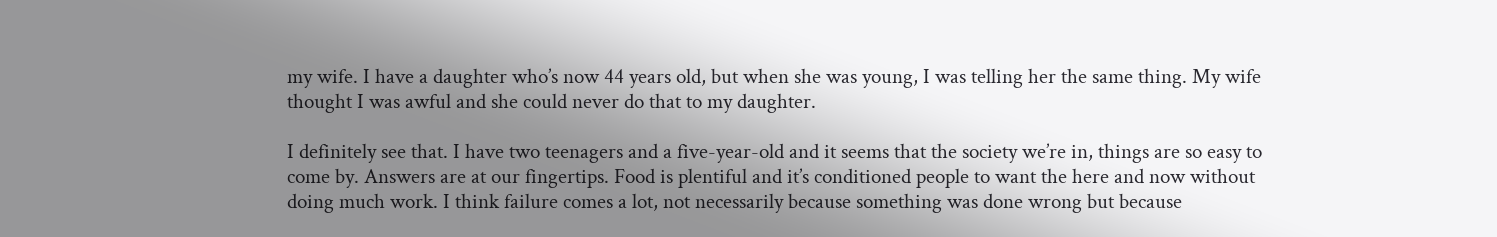my wife. I have a daughter who’s now 44 years old, but when she was young, I was telling her the same thing. My wife thought I was awful and she could never do that to my daughter.

I definitely see that. I have two teenagers and a five-year-old and it seems that the society we’re in, things are so easy to come by. Answers are at our fingertips. Food is plentiful and it’s conditioned people to want the here and now without doing much work. I think failure comes a lot, not necessarily because something was done wrong but because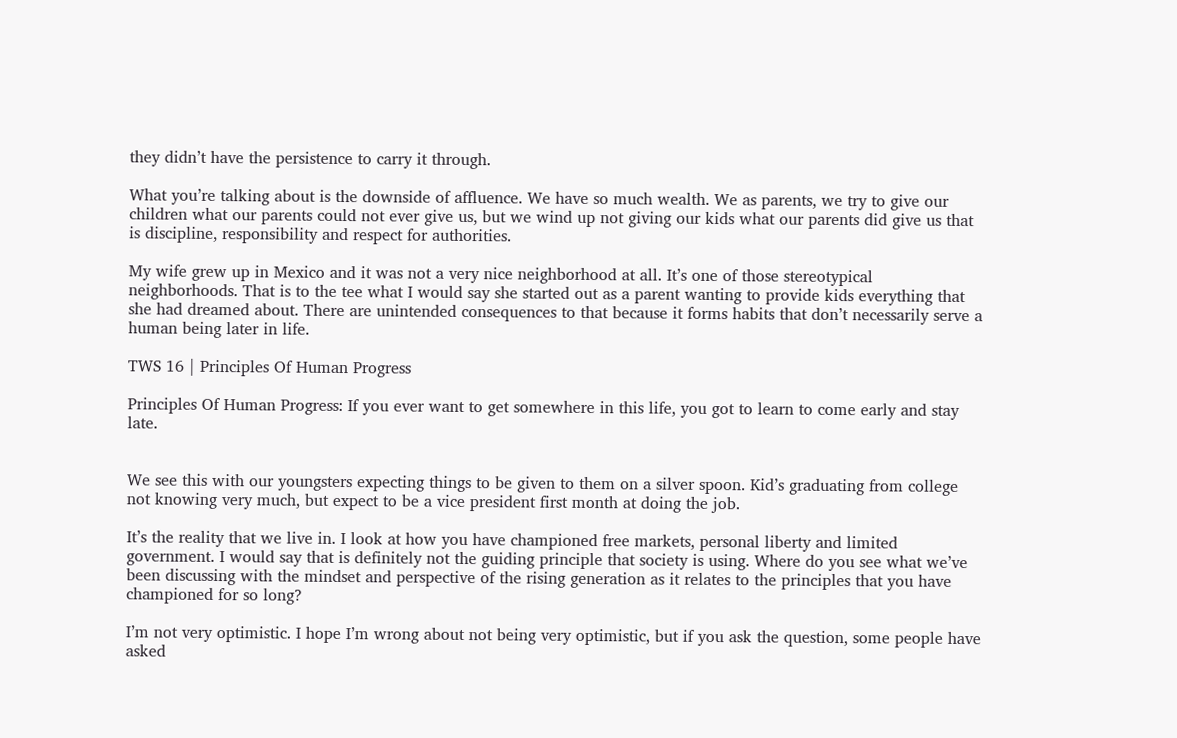they didn’t have the persistence to carry it through.

What you’re talking about is the downside of affluence. We have so much wealth. We as parents, we try to give our children what our parents could not ever give us, but we wind up not giving our kids what our parents did give us that is discipline, responsibility and respect for authorities.

My wife grew up in Mexico and it was not a very nice neighborhood at all. It’s one of those stereotypical neighborhoods. That is to the tee what I would say she started out as a parent wanting to provide kids everything that she had dreamed about. There are unintended consequences to that because it forms habits that don’t necessarily serve a human being later in life.

TWS 16 | Principles Of Human Progress

Principles Of Human Progress: If you ever want to get somewhere in this life, you got to learn to come early and stay late.


We see this with our youngsters expecting things to be given to them on a silver spoon. Kid’s graduating from college not knowing very much, but expect to be a vice president first month at doing the job.

It’s the reality that we live in. I look at how you have championed free markets, personal liberty and limited government. I would say that is definitely not the guiding principle that society is using. Where do you see what we’ve been discussing with the mindset and perspective of the rising generation as it relates to the principles that you have championed for so long?

I’m not very optimistic. I hope I’m wrong about not being very optimistic, but if you ask the question, some people have asked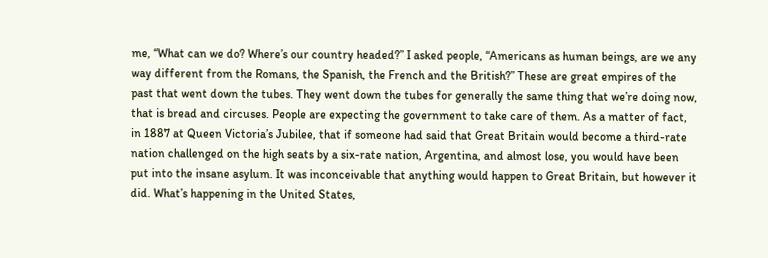me, “What can we do? Where’s our country headed?” I asked people, “Americans as human beings, are we any way different from the Romans, the Spanish, the French and the British?” These are great empires of the past that went down the tubes. They went down the tubes for generally the same thing that we’re doing now, that is bread and circuses. People are expecting the government to take care of them. As a matter of fact, in 1887 at Queen Victoria’s Jubilee, that if someone had said that Great Britain would become a third-rate nation challenged on the high seats by a six-rate nation, Argentina, and almost lose, you would have been put into the insane asylum. It was inconceivable that anything would happen to Great Britain, but however it did. What’s happening in the United States,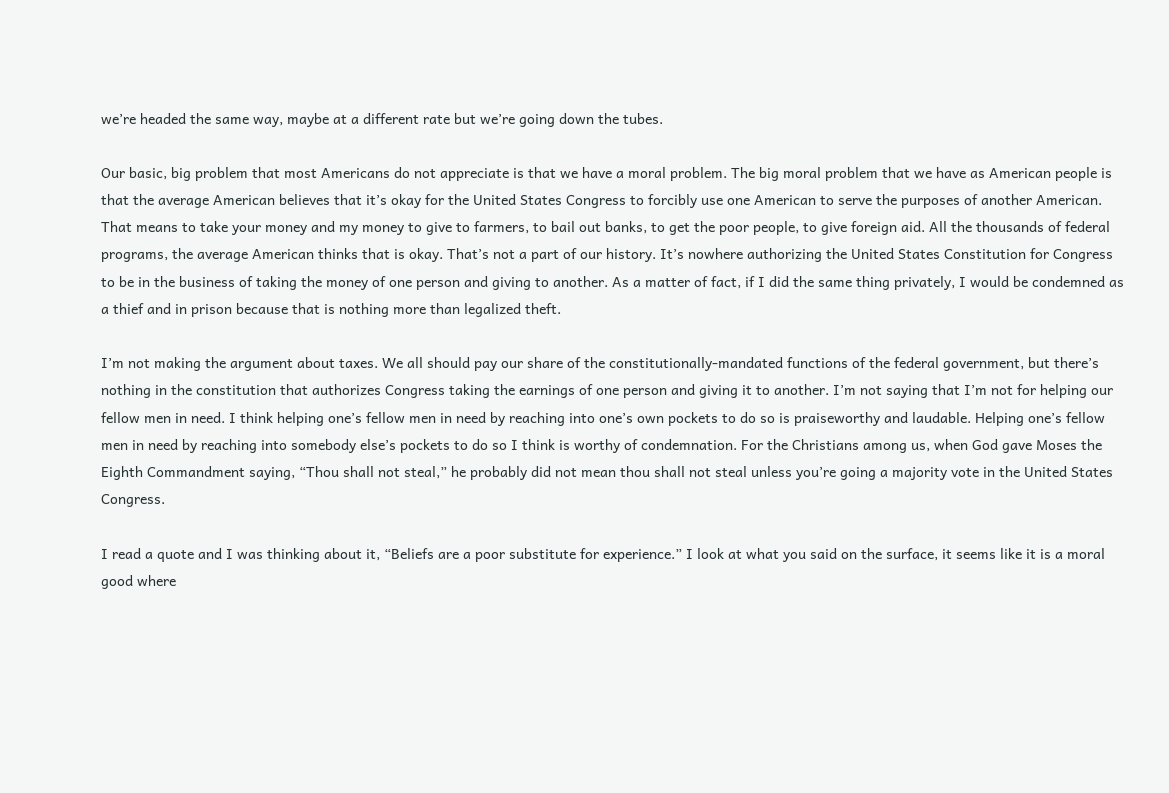we’re headed the same way, maybe at a different rate but we’re going down the tubes.

Our basic, big problem that most Americans do not appreciate is that we have a moral problem. The big moral problem that we have as American people is that the average American believes that it’s okay for the United States Congress to forcibly use one American to serve the purposes of another American. That means to take your money and my money to give to farmers, to bail out banks, to get the poor people, to give foreign aid. All the thousands of federal programs, the average American thinks that is okay. That’s not a part of our history. It’s nowhere authorizing the United States Constitution for Congress to be in the business of taking the money of one person and giving to another. As a matter of fact, if I did the same thing privately, I would be condemned as a thief and in prison because that is nothing more than legalized theft.

I’m not making the argument about taxes. We all should pay our share of the constitutionally-mandated functions of the federal government, but there’s nothing in the constitution that authorizes Congress taking the earnings of one person and giving it to another. I’m not saying that I’m not for helping our fellow men in need. I think helping one’s fellow men in need by reaching into one’s own pockets to do so is praiseworthy and laudable. Helping one’s fellow men in need by reaching into somebody else’s pockets to do so I think is worthy of condemnation. For the Christians among us, when God gave Moses the Eighth Commandment saying, “Thou shall not steal,” he probably did not mean thou shall not steal unless you’re going a majority vote in the United States Congress.

I read a quote and I was thinking about it, “Beliefs are a poor substitute for experience.” I look at what you said on the surface, it seems like it is a moral good where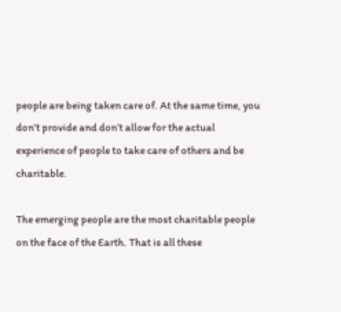people are being taken care of. At the same time, you don’t provide and don’t allow for the actual experience of people to take care of others and be charitable.

The emerging people are the most charitable people on the face of the Earth. That is all these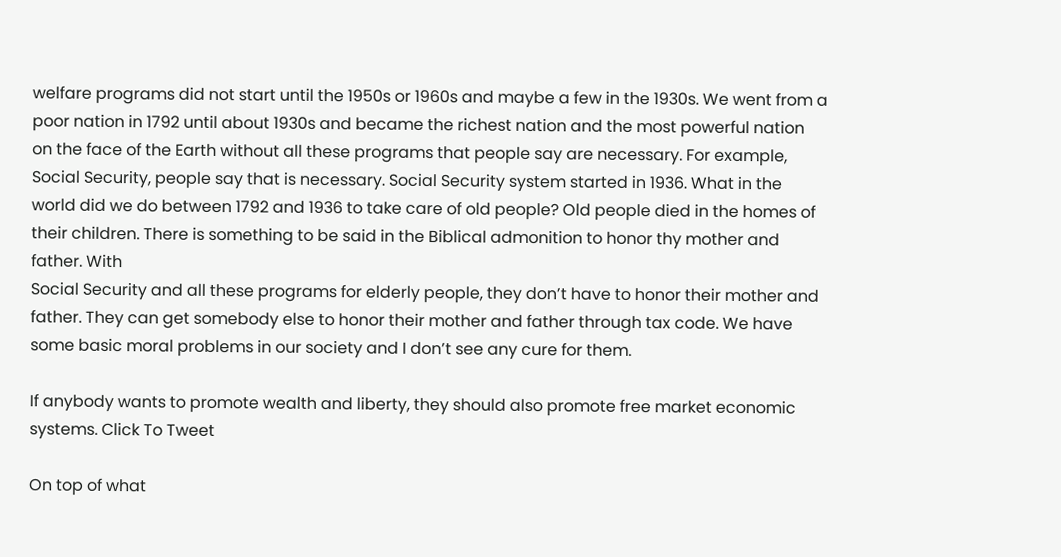welfare programs did not start until the 1950s or 1960s and maybe a few in the 1930s. We went from a poor nation in 1792 until about 1930s and became the richest nation and the most powerful nation on the face of the Earth without all these programs that people say are necessary. For example, Social Security, people say that is necessary. Social Security system started in 1936. What in the world did we do between 1792 and 1936 to take care of old people? Old people died in the homes of their children. There is something to be said in the Biblical admonition to honor thy mother and father. With
Social Security and all these programs for elderly people, they don’t have to honor their mother and father. They can get somebody else to honor their mother and father through tax code. We have some basic moral problems in our society and I don’t see any cure for them.

If anybody wants to promote wealth and liberty, they should also promote free market economic systems. Click To Tweet

On top of what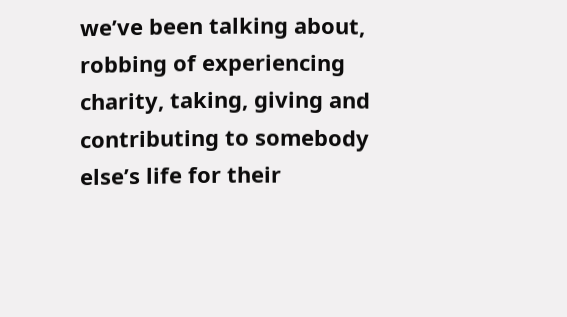we’ve been talking about, robbing of experiencing charity, taking, giving and contributing to somebody else’s life for their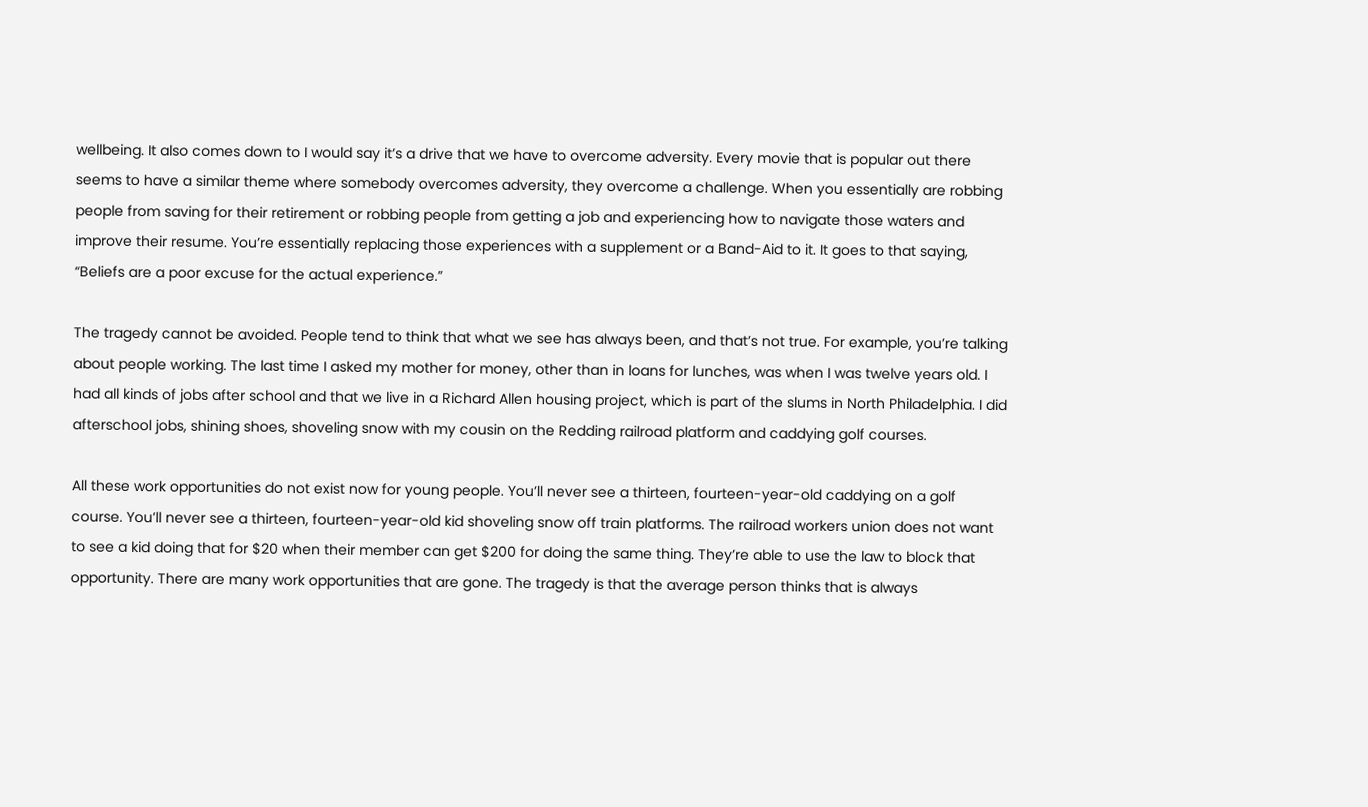wellbeing. It also comes down to I would say it’s a drive that we have to overcome adversity. Every movie that is popular out there seems to have a similar theme where somebody overcomes adversity, they overcome a challenge. When you essentially are robbing people from saving for their retirement or robbing people from getting a job and experiencing how to navigate those waters and improve their resume. You’re essentially replacing those experiences with a supplement or a Band-Aid to it. It goes to that saying, “Beliefs are a poor excuse for the actual experience.”

The tragedy cannot be avoided. People tend to think that what we see has always been, and that’s not true. For example, you’re talking about people working. The last time I asked my mother for money, other than in loans for lunches, was when I was twelve years old. I had all kinds of jobs after school and that we live in a Richard Allen housing project, which is part of the slums in North Philadelphia. I did afterschool jobs, shining shoes, shoveling snow with my cousin on the Redding railroad platform and caddying golf courses.

All these work opportunities do not exist now for young people. You’ll never see a thirteen, fourteen-year-old caddying on a golf course. You’ll never see a thirteen, fourteen-year-old kid shoveling snow off train platforms. The railroad workers union does not want to see a kid doing that for $20 when their member can get $200 for doing the same thing. They’re able to use the law to block that opportunity. There are many work opportunities that are gone. The tragedy is that the average person thinks that is always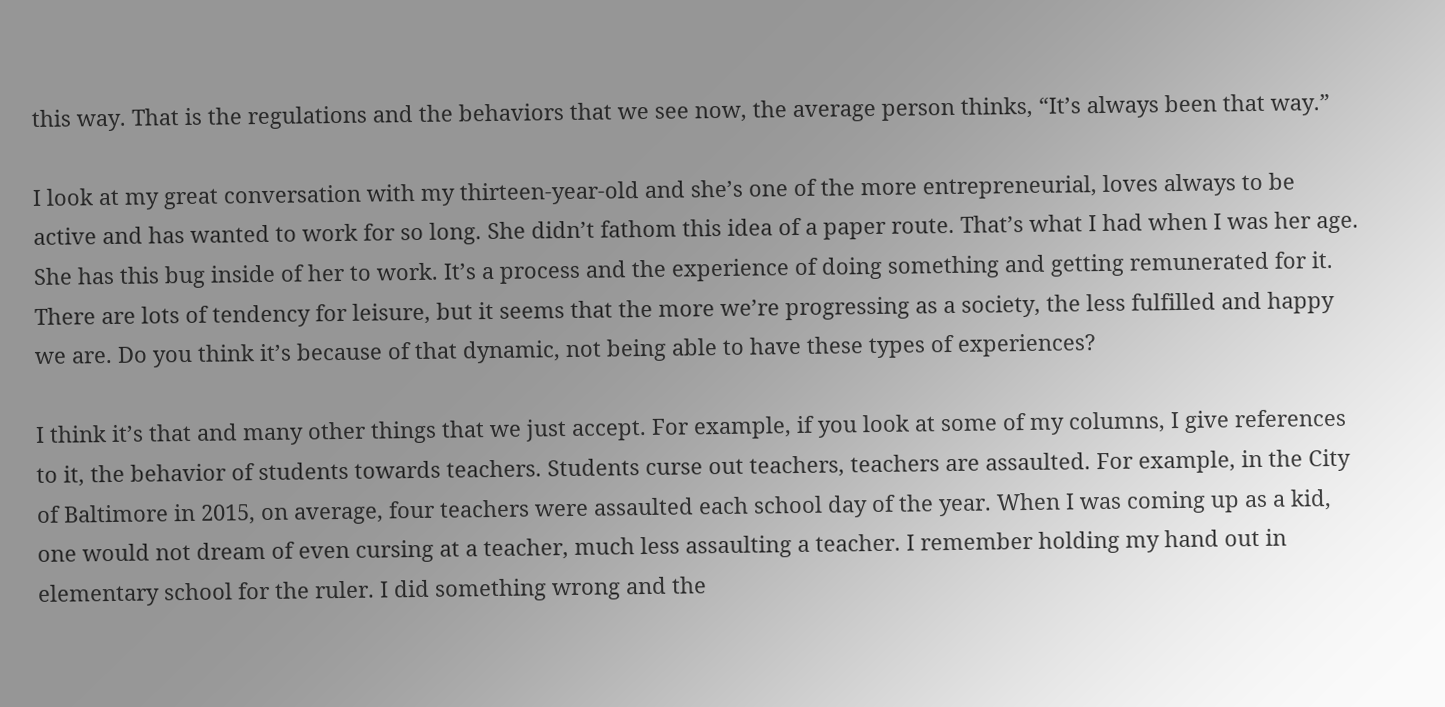this way. That is the regulations and the behaviors that we see now, the average person thinks, “It’s always been that way.”

I look at my great conversation with my thirteen-year-old and she’s one of the more entrepreneurial, loves always to be active and has wanted to work for so long. She didn’t fathom this idea of a paper route. That’s what I had when I was her age. She has this bug inside of her to work. It’s a process and the experience of doing something and getting remunerated for it. There are lots of tendency for leisure, but it seems that the more we’re progressing as a society, the less fulfilled and happy we are. Do you think it’s because of that dynamic, not being able to have these types of experiences?

I think it’s that and many other things that we just accept. For example, if you look at some of my columns, I give references to it, the behavior of students towards teachers. Students curse out teachers, teachers are assaulted. For example, in the City of Baltimore in 2015, on average, four teachers were assaulted each school day of the year. When I was coming up as a kid, one would not dream of even cursing at a teacher, much less assaulting a teacher. I remember holding my hand out in elementary school for the ruler. I did something wrong and the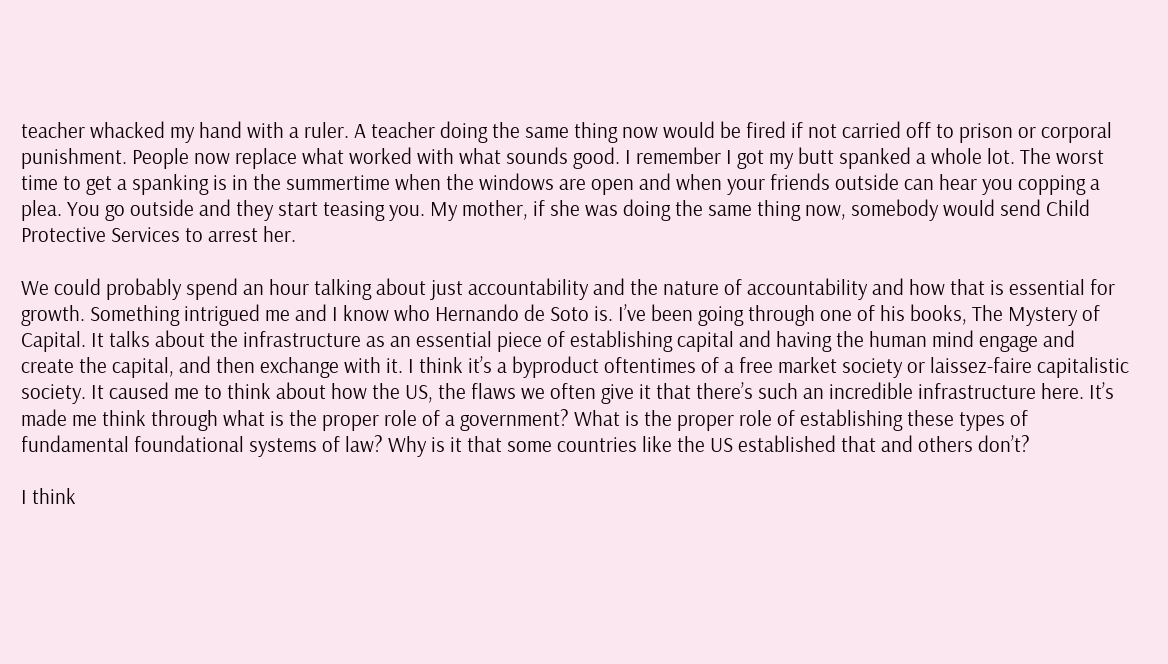teacher whacked my hand with a ruler. A teacher doing the same thing now would be fired if not carried off to prison or corporal punishment. People now replace what worked with what sounds good. I remember I got my butt spanked a whole lot. The worst time to get a spanking is in the summertime when the windows are open and when your friends outside can hear you copping a plea. You go outside and they start teasing you. My mother, if she was doing the same thing now, somebody would send Child Protective Services to arrest her.

We could probably spend an hour talking about just accountability and the nature of accountability and how that is essential for growth. Something intrigued me and I know who Hernando de Soto is. I’ve been going through one of his books, The Mystery of Capital. It talks about the infrastructure as an essential piece of establishing capital and having the human mind engage and create the capital, and then exchange with it. I think it’s a byproduct oftentimes of a free market society or laissez-faire capitalistic society. It caused me to think about how the US, the flaws we often give it that there’s such an incredible infrastructure here. It’s made me think through what is the proper role of a government? What is the proper role of establishing these types of fundamental foundational systems of law? Why is it that some countries like the US established that and others don’t?

I think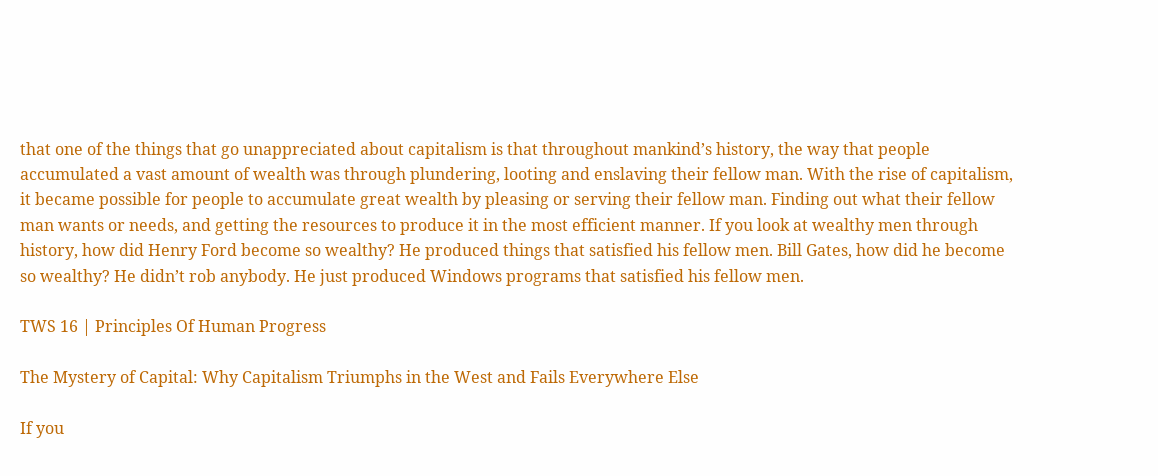that one of the things that go unappreciated about capitalism is that throughout mankind’s history, the way that people accumulated a vast amount of wealth was through plundering, looting and enslaving their fellow man. With the rise of capitalism, it became possible for people to accumulate great wealth by pleasing or serving their fellow man. Finding out what their fellow man wants or needs, and getting the resources to produce it in the most efficient manner. If you look at wealthy men through history, how did Henry Ford become so wealthy? He produced things that satisfied his fellow men. Bill Gates, how did he become so wealthy? He didn’t rob anybody. He just produced Windows programs that satisfied his fellow men.

TWS 16 | Principles Of Human Progress

The Mystery of Capital: Why Capitalism Triumphs in the West and Fails Everywhere Else

If you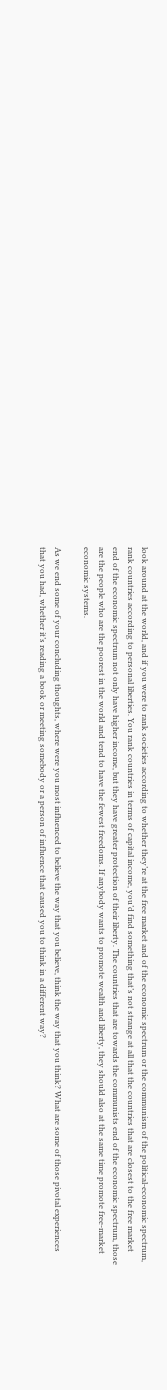look around at the world, and if you were to rank societies according to whether they’re at the free market and of the economic spectrum or the communism of the political-economic spectrum, rank countries according to personal liberties. You rank countries in terms of capital income, you’d find something that’s not strange at all that the countries that are closest to the free market end of the economic spectrum not only have higher income, but they have greater protection of their liberty. The countries that are towards the communists end of the economic spectrum, those are the people who are the poorest in the world and tend to have the fewest freedoms. If anybody wants to promote wealth and liberty, they should also at the same time promote free-market economic systems.

As we end some of your concluding thoughts, where were you most influenced to believe the way that you believe, think the way that you think? What are some of those pivotal experiences that you had, whether it’s reading a book or meeting somebody or a person of influence that caused you to think in a different way?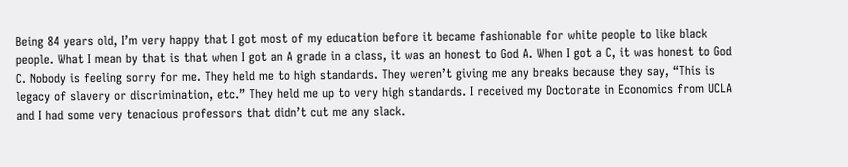Being 84 years old, I’m very happy that I got most of my education before it became fashionable for white people to like black people. What I mean by that is that when I got an A grade in a class, it was an honest to God A. When I got a C, it was honest to God C. Nobody is feeling sorry for me. They held me to high standards. They weren’t giving me any breaks because they say, “This is legacy of slavery or discrimination, etc.” They held me up to very high standards. I received my Doctorate in Economics from UCLA and I had some very tenacious professors that didn’t cut me any slack.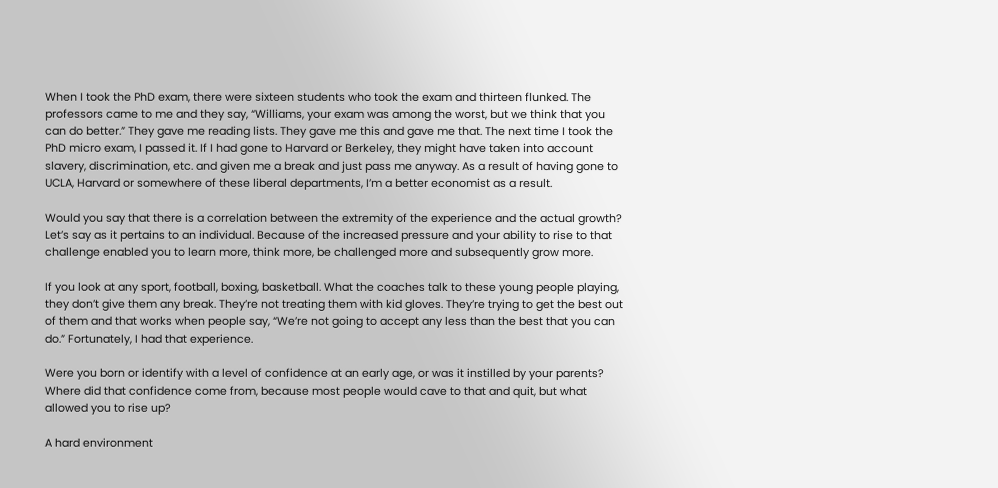When I took the PhD exam, there were sixteen students who took the exam and thirteen flunked. The professors came to me and they say, “Williams, your exam was among the worst, but we think that you can do better.” They gave me reading lists. They gave me this and gave me that. The next time I took the PhD micro exam, I passed it. If I had gone to Harvard or Berkeley, they might have taken into account slavery, discrimination, etc. and given me a break and just pass me anyway. As a result of having gone to UCLA, Harvard or somewhere of these liberal departments, I’m a better economist as a result.

Would you say that there is a correlation between the extremity of the experience and the actual growth? Let’s say as it pertains to an individual. Because of the increased pressure and your ability to rise to that challenge enabled you to learn more, think more, be challenged more and subsequently grow more.

If you look at any sport, football, boxing, basketball. What the coaches talk to these young people playing, they don’t give them any break. They’re not treating them with kid gloves. They’re trying to get the best out of them and that works when people say, “We’re not going to accept any less than the best that you can do.” Fortunately, I had that experience.

Were you born or identify with a level of confidence at an early age, or was it instilled by your parents? Where did that confidence come from, because most people would cave to that and quit, but what allowed you to rise up?

A hard environment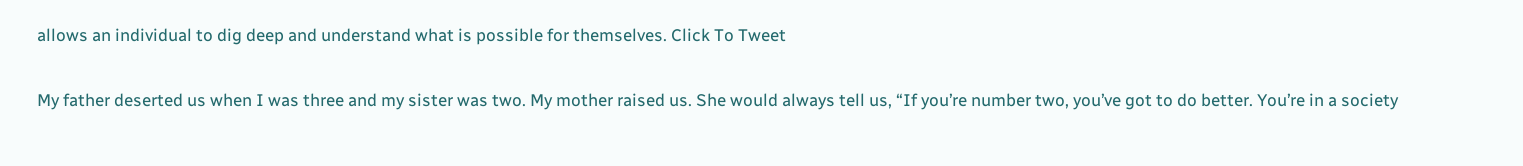allows an individual to dig deep and understand what is possible for themselves. Click To Tweet

My father deserted us when I was three and my sister was two. My mother raised us. She would always tell us, “If you’re number two, you’ve got to do better. You’re in a society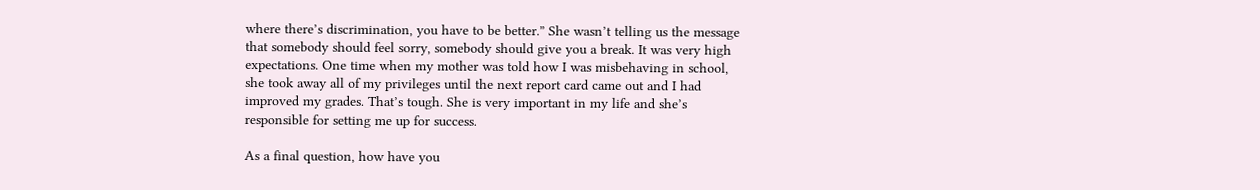where there’s discrimination, you have to be better.” She wasn’t telling us the message that somebody should feel sorry, somebody should give you a break. It was very high expectations. One time when my mother was told how I was misbehaving in school, she took away all of my privileges until the next report card came out and I had improved my grades. That’s tough. She is very important in my life and she’s responsible for setting me up for success.

As a final question, how have you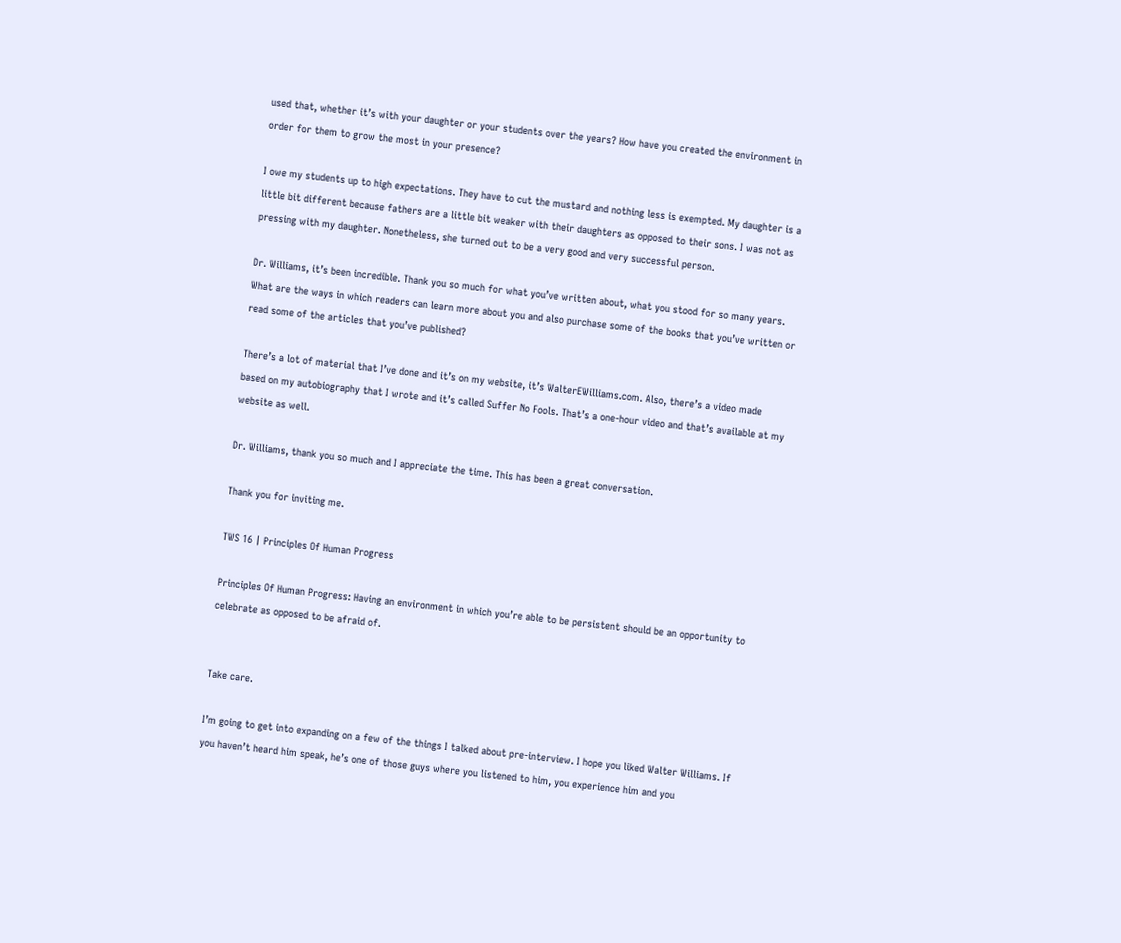used that, whether it’s with your daughter or your students over the years? How have you created the environment in order for them to grow the most in your presence?

I owe my students up to high expectations. They have to cut the mustard and nothing less is exempted. My daughter is a little bit different because fathers are a little bit weaker with their daughters as opposed to their sons. I was not as pressing with my daughter. Nonetheless, she turned out to be a very good and very successful person.

Dr. Williams, it’s been incredible. Thank you so much for what you’ve written about, what you stood for so many years. What are the ways in which readers can learn more about you and also purchase some of the books that you’ve written or read some of the articles that you’ve published?

There’s a lot of material that I’ve done and it’s on my website, it’s WalterEWilliams.com. Also, there’s a video made based on my autobiography that I wrote and it’s called Suffer No Fools. That’s a one-hour video and that’s available at my website as well.

Dr. Williams, thank you so much and I appreciate the time. This has been a great conversation.

Thank you for inviting me.

TWS 16 | Principles Of Human Progress

Principles Of Human Progress: Having an environment in which you’re able to be persistent should be an opportunity to celebrate as opposed to be afraid of.


Take care.

I’m going to get into expanding on a few of the things I talked about pre-interview. I hope you liked Walter Williams. If you haven’t heard him speak, he’s one of those guys where you listened to him, you experience him and you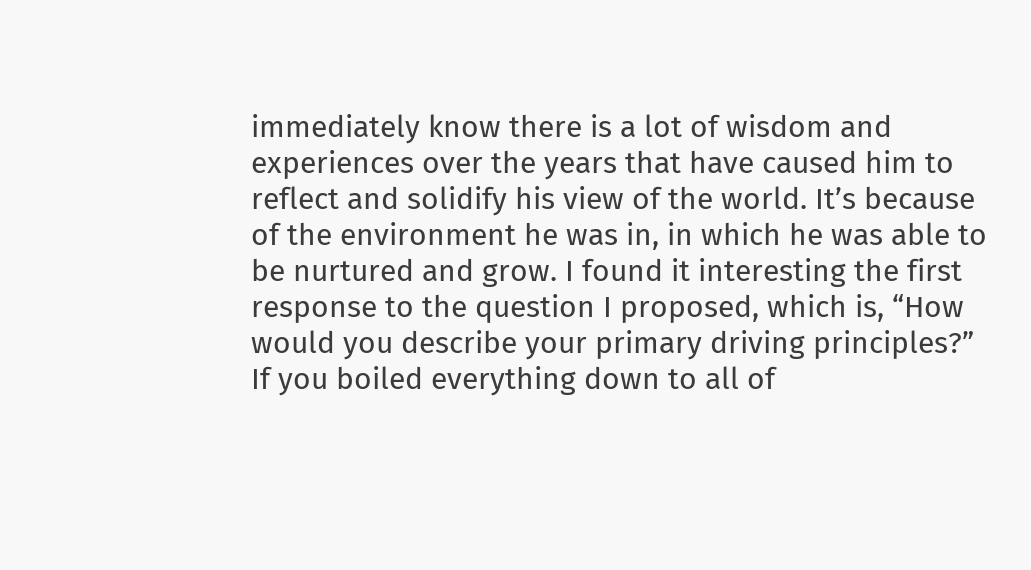immediately know there is a lot of wisdom and experiences over the years that have caused him to reflect and solidify his view of the world. It’s because of the environment he was in, in which he was able to be nurtured and grow. I found it interesting the first response to the question I proposed, which is, “How would you describe your primary driving principles?” If you boiled everything down to all of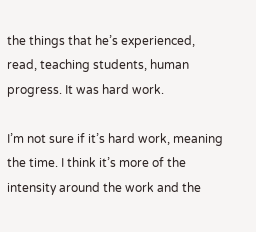the things that he’s experienced, read, teaching students, human progress. It was hard work.

I’m not sure if it’s hard work, meaning the time. I think it’s more of the intensity around the work and the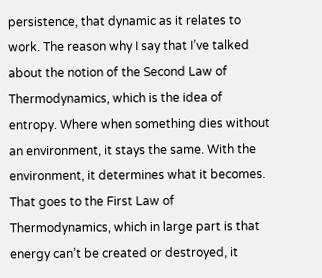persistence, that dynamic as it relates to work. The reason why I say that I’ve talked about the notion of the Second Law of Thermodynamics, which is the idea of entropy. Where when something dies without an environment, it stays the same. With the environment, it determines what it becomes. That goes to the First Law of Thermodynamics, which in large part is that energy can’t be created or destroyed, it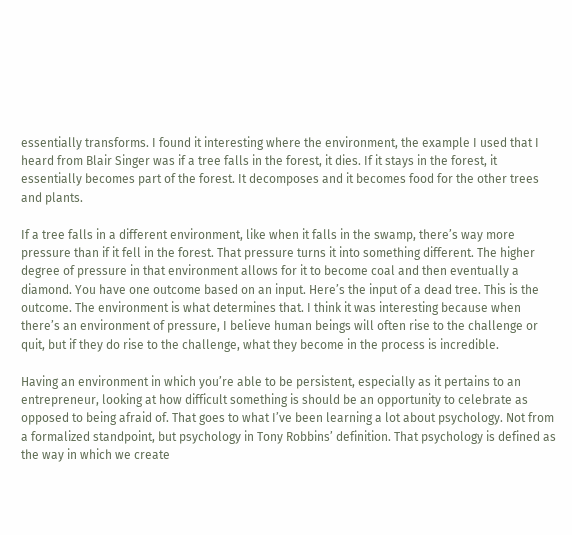essentially transforms. I found it interesting where the environment, the example I used that I heard from Blair Singer was if a tree falls in the forest, it dies. If it stays in the forest, it essentially becomes part of the forest. It decomposes and it becomes food for the other trees and plants.

If a tree falls in a different environment, like when it falls in the swamp, there’s way more pressure than if it fell in the forest. That pressure turns it into something different. The higher degree of pressure in that environment allows for it to become coal and then eventually a diamond. You have one outcome based on an input. Here’s the input of a dead tree. This is the outcome. The environment is what determines that. I think it was interesting because when there’s an environment of pressure, I believe human beings will often rise to the challenge or quit, but if they do rise to the challenge, what they become in the process is incredible.

Having an environment in which you’re able to be persistent, especially as it pertains to an entrepreneur, looking at how difficult something is should be an opportunity to celebrate as opposed to being afraid of. That goes to what I’ve been learning a lot about psychology. Not from a formalized standpoint, but psychology in Tony Robbins’ definition. That psychology is defined as the way in which we create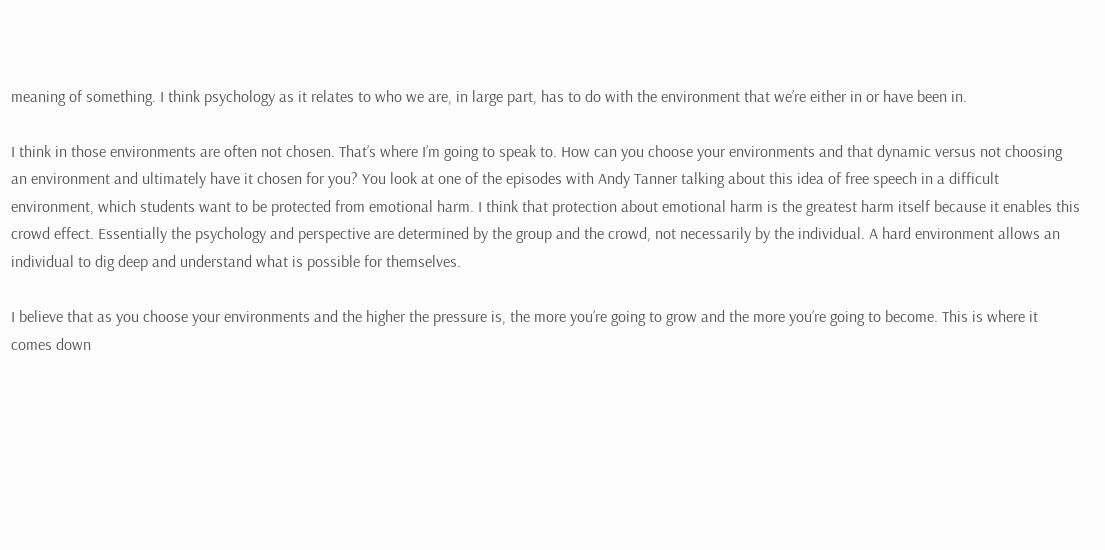meaning of something. I think psychology as it relates to who we are, in large part, has to do with the environment that we’re either in or have been in.

I think in those environments are often not chosen. That’s where I’m going to speak to. How can you choose your environments and that dynamic versus not choosing an environment and ultimately have it chosen for you? You look at one of the episodes with Andy Tanner talking about this idea of free speech in a difficult environment, which students want to be protected from emotional harm. I think that protection about emotional harm is the greatest harm itself because it enables this crowd effect. Essentially the psychology and perspective are determined by the group and the crowd, not necessarily by the individual. A hard environment allows an individual to dig deep and understand what is possible for themselves.

I believe that as you choose your environments and the higher the pressure is, the more you’re going to grow and the more you’re going to become. This is where it comes down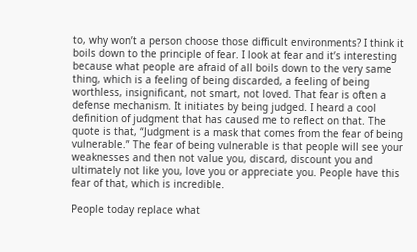to, why won’t a person choose those difficult environments? I think it boils down to the principle of fear. I look at fear and it’s interesting because what people are afraid of all boils down to the very same thing, which is a feeling of being discarded, a feeling of being worthless, insignificant, not smart, not loved. That fear is often a defense mechanism. It initiates by being judged. I heard a cool definition of judgment that has caused me to reflect on that. The quote is that, “Judgment is a mask that comes from the fear of being vulnerable.” The fear of being vulnerable is that people will see your weaknesses and then not value you, discard, discount you and ultimately not like you, love you or appreciate you. People have this fear of that, which is incredible.

People today replace what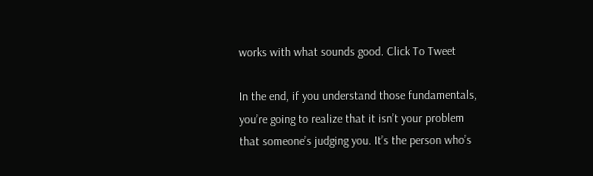works with what sounds good. Click To Tweet

In the end, if you understand those fundamentals, you’re going to realize that it isn’t your problem that someone’s judging you. It’s the person who’s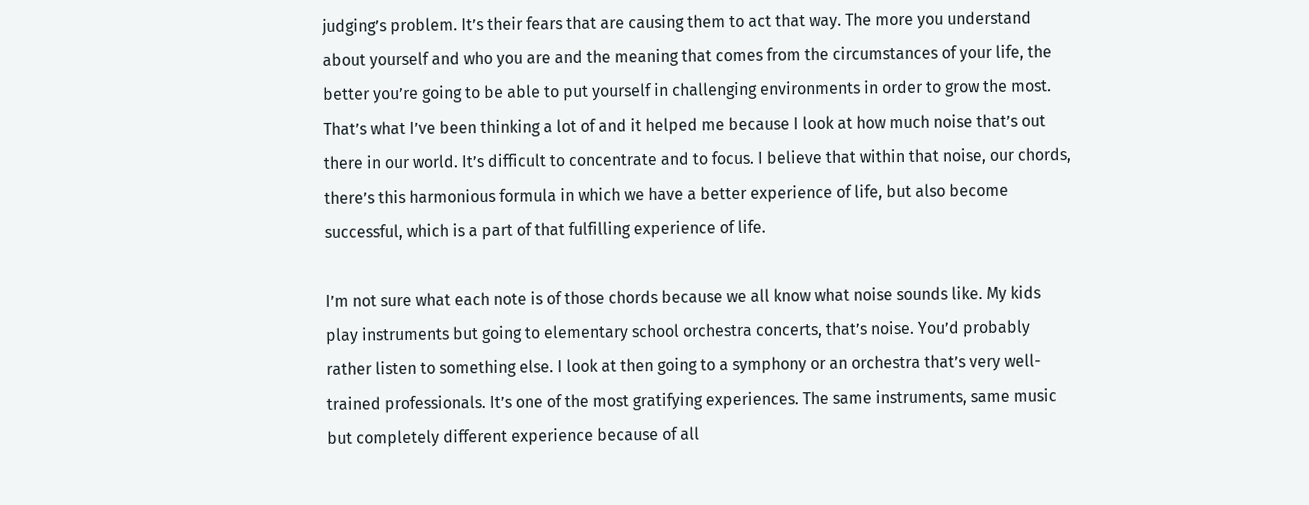judging’s problem. It’s their fears that are causing them to act that way. The more you understand about yourself and who you are and the meaning that comes from the circumstances of your life, the better you’re going to be able to put yourself in challenging environments in order to grow the most. That’s what I’ve been thinking a lot of and it helped me because I look at how much noise that’s out there in our world. It’s difficult to concentrate and to focus. I believe that within that noise, our chords, there’s this harmonious formula in which we have a better experience of life, but also become successful, which is a part of that fulfilling experience of life.

I’m not sure what each note is of those chords because we all know what noise sounds like. My kids play instruments but going to elementary school orchestra concerts, that’s noise. You’d probably rather listen to something else. I look at then going to a symphony or an orchestra that’s very well-trained professionals. It’s one of the most gratifying experiences. The same instruments, same music but completely different experience because of all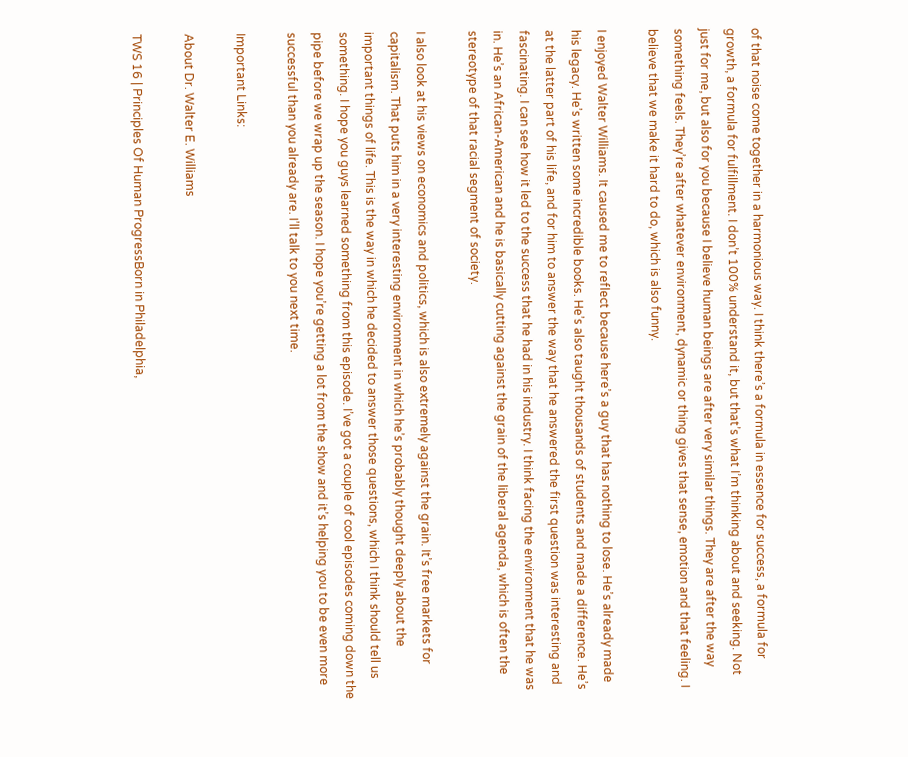of that noise come together in a harmonious way. I think there’s a formula in essence for success, a formula for growth, a formula for fulfillment. I don’t 100% understand it, but that’s what I’m thinking about and seeking. Not just for me, but also for you because I believe human beings are after very similar things. They are after the way something feels. They’re after whatever environment, dynamic or thing gives that sense, emotion and that feeling. I believe that we make it hard to do, which is also funny.

I enjoyed Walter Williams. It caused me to reflect because here’s a guy that has nothing to lose. He’s already made his legacy. He’s written some incredible books. He’s also taught thousands of students and made a difference. He’s at the latter part of his life, and for him to answer the way that he answered the first question was interesting and fascinating. I can see how it led to the success that he had in his industry. I think facing the environment that he was in. He’s an African-American and he is basically cutting against the grain of the liberal agenda, which is often the stereotype of that racial segment of society.

I also look at his views on economics and politics, which is also extremely against the grain. It’s free markets for capitalism. That puts him in a very interesting environment in which he’s probably thought deeply about the important things of life. This is the way in which he decided to answer those questions, which I think should tell us something. I hope you guys learned something from this episode. I’ve got a couple of cool episodes coming down the pipe before we wrap up the season. I hope you’re getting a lot from the show and it’s helping you to be even more successful than you already are. I’ll talk to you next time.

Important Links:

About Dr. Walter E. Williams

TWS 16 | Principles Of Human ProgressBorn in Philadelphia,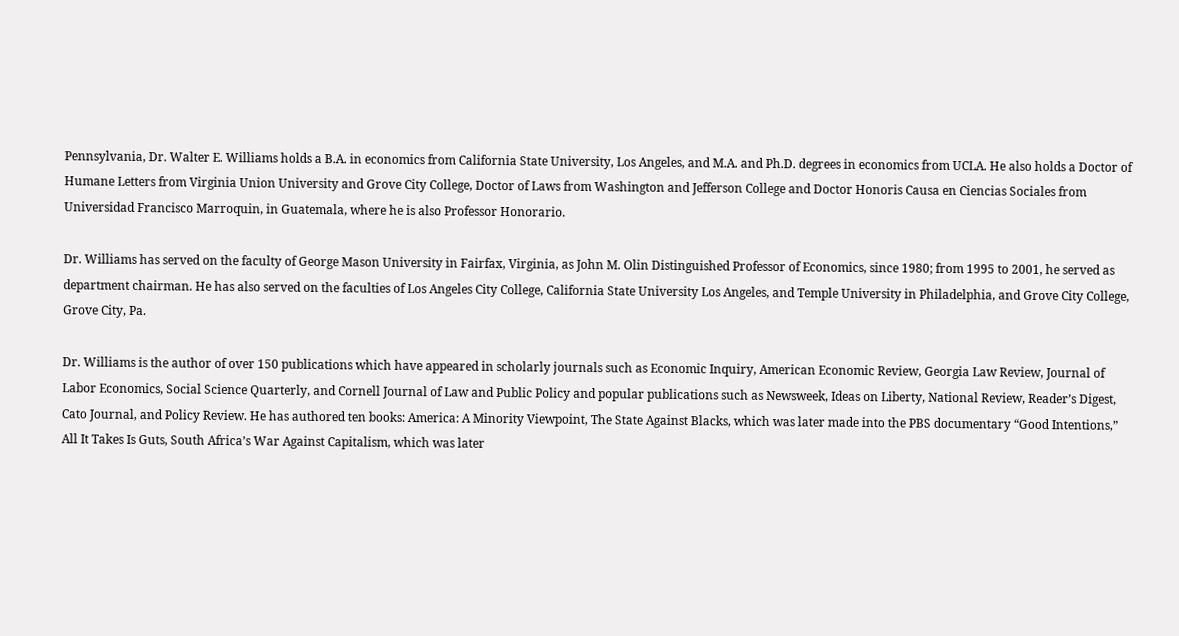Pennsylvania, Dr. Walter E. Williams holds a B.A. in economics from California State University, Los Angeles, and M.A. and Ph.D. degrees in economics from UCLA. He also holds a Doctor of Humane Letters from Virginia Union University and Grove City College, Doctor of Laws from Washington and Jefferson College and Doctor Honoris Causa en Ciencias Sociales from Universidad Francisco Marroquin, in Guatemala, where he is also Professor Honorario.

Dr. Williams has served on the faculty of George Mason University in Fairfax, Virginia, as John M. Olin Distinguished Professor of Economics, since 1980; from 1995 to 2001, he served as department chairman. He has also served on the faculties of Los Angeles City College, California State University Los Angeles, and Temple University in Philadelphia, and Grove City College, Grove City, Pa.

Dr. Williams is the author of over 150 publications which have appeared in scholarly journals such as Economic Inquiry, American Economic Review, Georgia Law Review, Journal of Labor Economics, Social Science Quarterly, and Cornell Journal of Law and Public Policy and popular publications such as Newsweek, Ideas on Liberty, National Review, Reader’s Digest, Cato Journal, and Policy Review. He has authored ten books: America: A Minority Viewpoint, The State Against Blacks, which was later made into the PBS documentary “Good Intentions,” All It Takes Is Guts, South Africa’s War Against Capitalism, which was later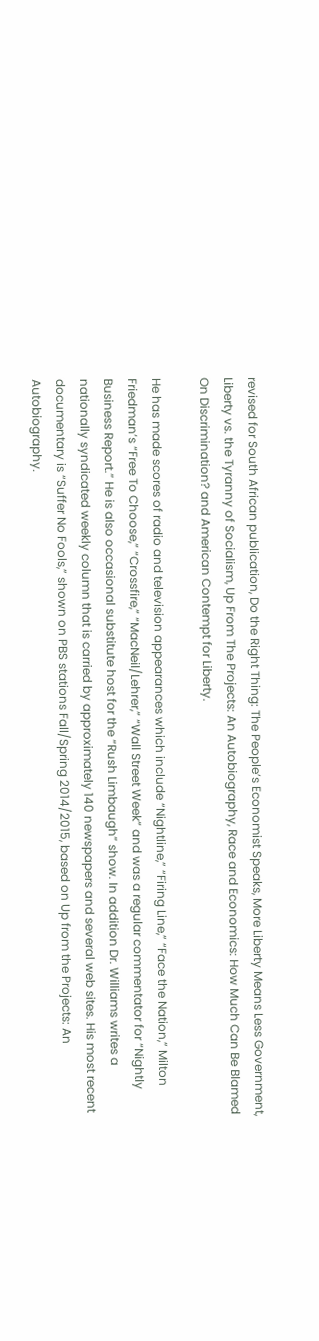revised for South African publication, Do the Right Thing: The People’s Economist Speaks, More Liberty Means Less Government, Liberty vs. the Tyranny of Socialism, Up From The Projects: An Autobiography, Race and Economics: How Much Can Be Blamed On Discrimination? and American Contempt for Liberty.

He has made scores of radio and television appearances which include “Nightline,” “Firing Line,” “Face the Nation,” Milton Friedman’s “Free To Choose,” “Crossfire,” “MacNeil/Lehrer,” “Wall Street Week” and was a regular commentator for “Nightly Business Report.” He is also occasional substitute host for the “Rush Limbaugh” show. In addition Dr. Williams writes a nationally syndicated weekly column that is carried by approximately 140 newspapers and several web sites. His most recent documentary is “Suffer No Fools,” shown on PBS stations Fall/Spring 2014/2015, based on Up from the Projects: An Autobiography.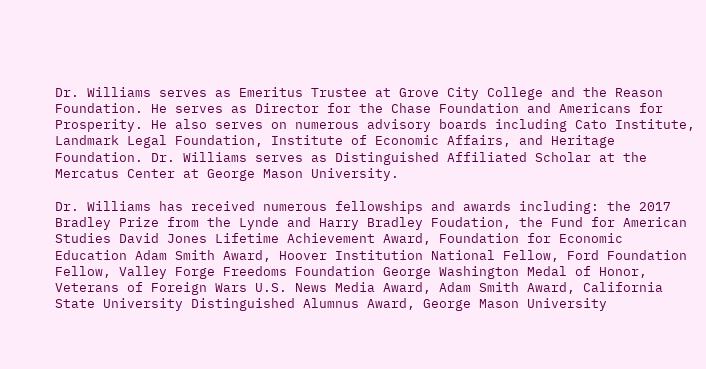Dr. Williams serves as Emeritus Trustee at Grove City College and the Reason Foundation. He serves as Director for the Chase Foundation and Americans for Prosperity. He also serves on numerous advisory boards including Cato Institute, Landmark Legal Foundation, Institute of Economic Affairs, and Heritage Foundation. Dr. Williams serves as Distinguished Affiliated Scholar at the Mercatus Center at George Mason University.

Dr. Williams has received numerous fellowships and awards including: the 2017 Bradley Prize from the Lynde and Harry Bradley Foudation, the Fund for American Studies David Jones Lifetime Achievement Award, Foundation for Economic Education Adam Smith Award, Hoover Institution National Fellow, Ford Foundation Fellow, Valley Forge Freedoms Foundation George Washington Medal of Honor, Veterans of Foreign Wars U.S. News Media Award, Adam Smith Award, California State University Distinguished Alumnus Award, George Mason University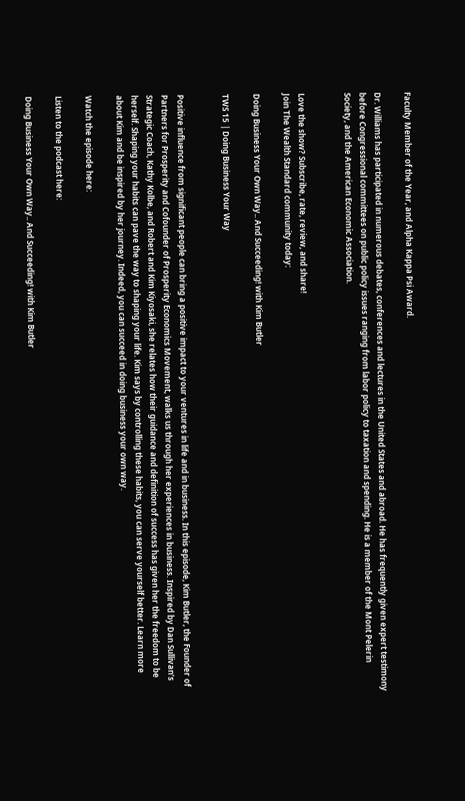Faculty Member of the Year, and Alpha Kappa Psi Award.

Dr. Williams has participated in numerous debates, conferences and lectures in the United States and abroad. He has frequently given expert testimony before Congressional committees on public policy issues ranging from labor policy to taxation and spending. He is a member of the Mont Pelerin Society, and the American Economic Association.


Love the show? Subscribe, rate, review, and share!
Join The Wealth Standard community today:

Doing Business Your Own Way.. And Succeeding! with Kim Butler

TWS 15 | Doing Business Your Way


Positive influence from significant people can bring a positive impact to your ventures in life and in business. In this episode, Kim Butler, the Founder of Partners for Prosperity and Cofounder of Prosperity Economics Movement, walks us through her experiences in business. Inspired by Dan Sullivan’s Strategic Coach, Kathy Kolbe, and Robert and Kim Kiyosaki, she relates how their guidance and definition of success has given her the freedom to be herself. Shaping your habits can pave the way to shaping your life. Kim says by controlling these habits, you can serve yourself better. Learn more about Kim and be inspired by her journey. Indeed, you can succeed in doing business your own way.

Watch the episode here:

Listen to the podcast here:

Doing Business Your Own Way.. And Succeeding! with Kim Butler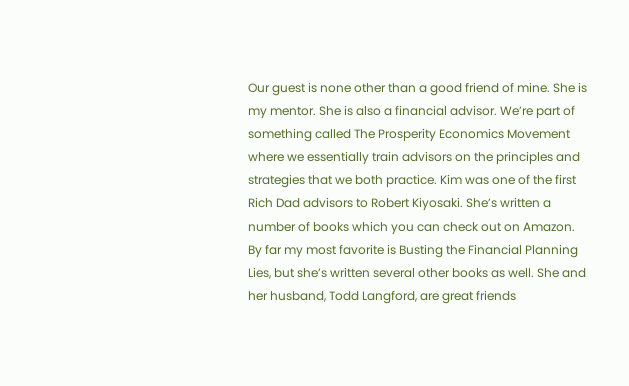Our guest is none other than a good friend of mine. She is my mentor. She is also a financial advisor. We’re part of something called The Prosperity Economics Movement where we essentially train advisors on the principles and strategies that we both practice. Kim was one of the first Rich Dad advisors to Robert Kiyosaki. She’s written a number of books which you can check out on Amazon. By far my most favorite is Busting the Financial Planning Lies, but she’s written several other books as well. She and her husband, Todd Langford, are great friends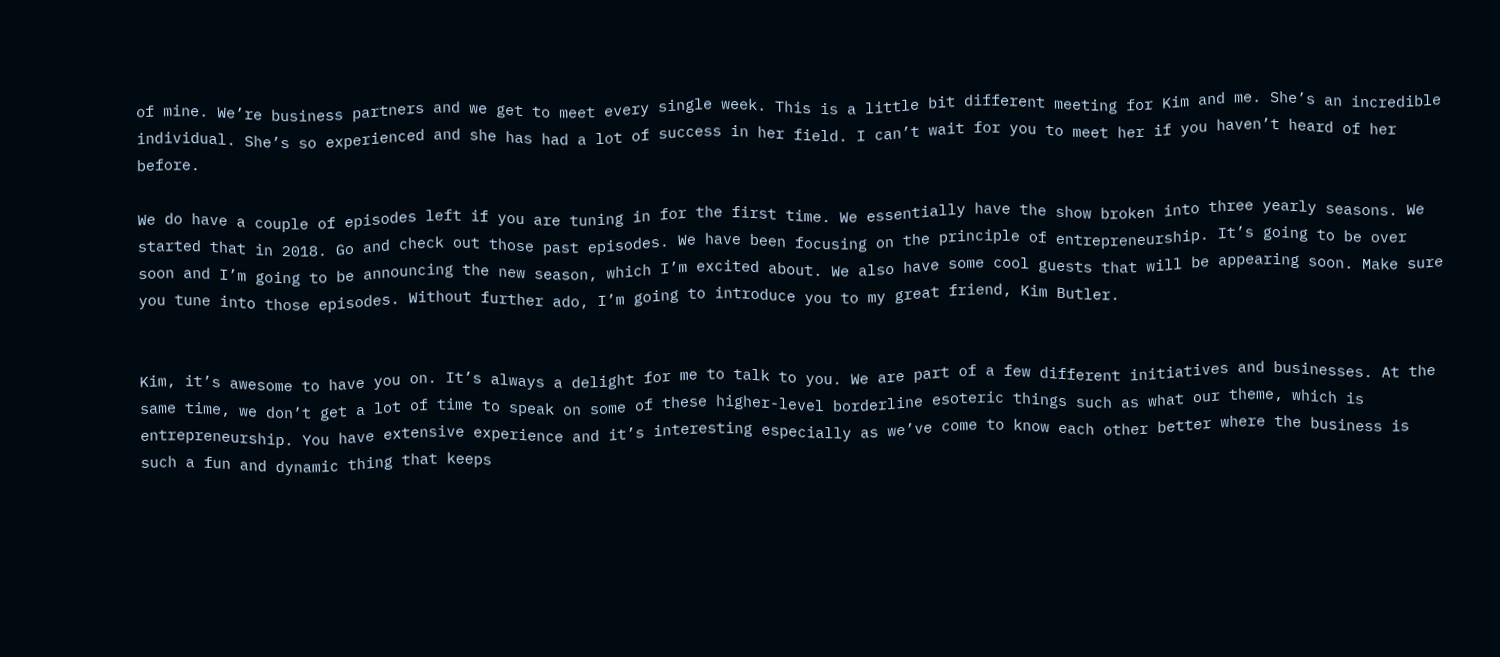of mine. We’re business partners and we get to meet every single week. This is a little bit different meeting for Kim and me. She’s an incredible individual. She’s so experienced and she has had a lot of success in her field. I can’t wait for you to meet her if you haven’t heard of her before.

We do have a couple of episodes left if you are tuning in for the first time. We essentially have the show broken into three yearly seasons. We started that in 2018. Go and check out those past episodes. We have been focusing on the principle of entrepreneurship. It’s going to be over soon and I’m going to be announcing the new season, which I’m excited about. We also have some cool guests that will be appearing soon. Make sure you tune into those episodes. Without further ado, I’m going to introduce you to my great friend, Kim Butler.


Kim, it’s awesome to have you on. It’s always a delight for me to talk to you. We are part of a few different initiatives and businesses. At the same time, we don’t get a lot of time to speak on some of these higher-level borderline esoteric things such as what our theme, which is entrepreneurship. You have extensive experience and it’s interesting especially as we’ve come to know each other better where the business is such a fun and dynamic thing that keeps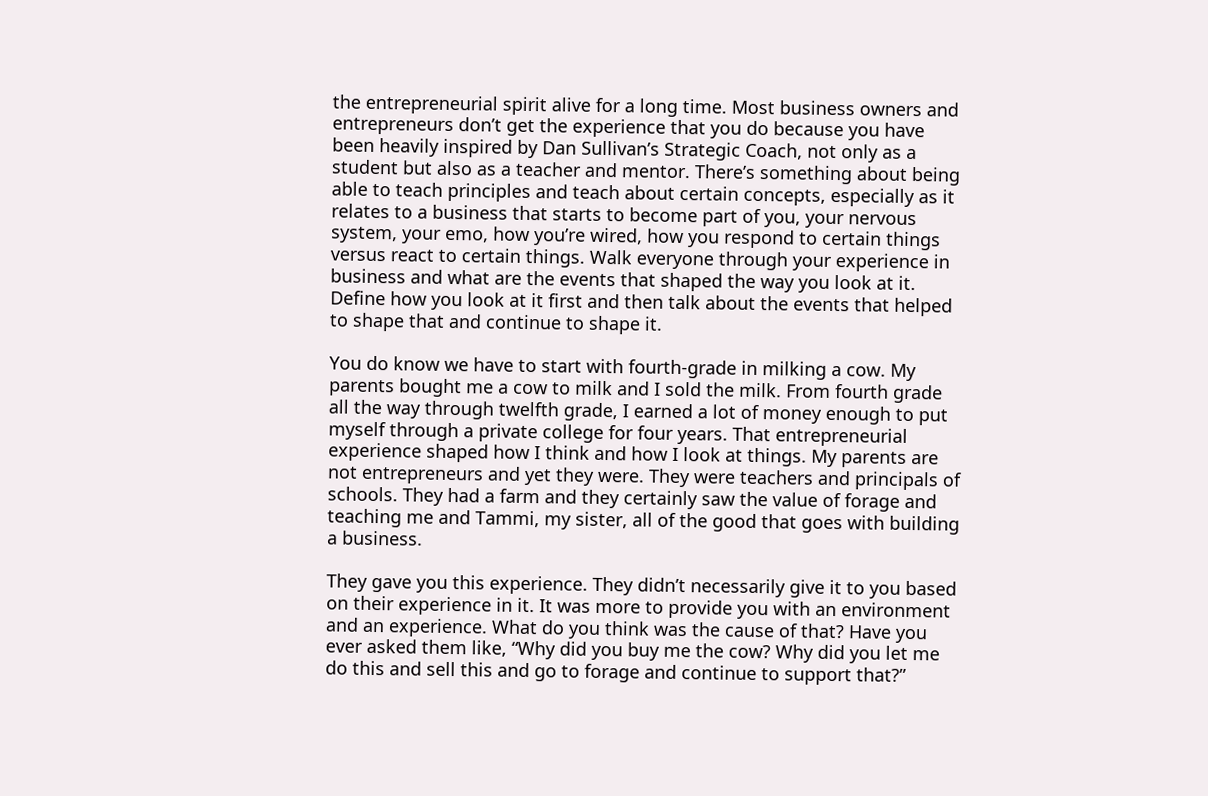the entrepreneurial spirit alive for a long time. Most business owners and entrepreneurs don’t get the experience that you do because you have been heavily inspired by Dan Sullivan’s Strategic Coach, not only as a student but also as a teacher and mentor. There’s something about being able to teach principles and teach about certain concepts, especially as it relates to a business that starts to become part of you, your nervous system, your emo, how you’re wired, how you respond to certain things versus react to certain things. Walk everyone through your experience in business and what are the events that shaped the way you look at it. Define how you look at it first and then talk about the events that helped to shape that and continue to shape it.

You do know we have to start with fourth-grade in milking a cow. My parents bought me a cow to milk and I sold the milk. From fourth grade all the way through twelfth grade, I earned a lot of money enough to put myself through a private college for four years. That entrepreneurial experience shaped how I think and how I look at things. My parents are not entrepreneurs and yet they were. They were teachers and principals of schools. They had a farm and they certainly saw the value of forage and teaching me and Tammi, my sister, all of the good that goes with building a business.

They gave you this experience. They didn’t necessarily give it to you based on their experience in it. It was more to provide you with an environment and an experience. What do you think was the cause of that? Have you ever asked them like, “Why did you buy me the cow? Why did you let me do this and sell this and go to forage and continue to support that?”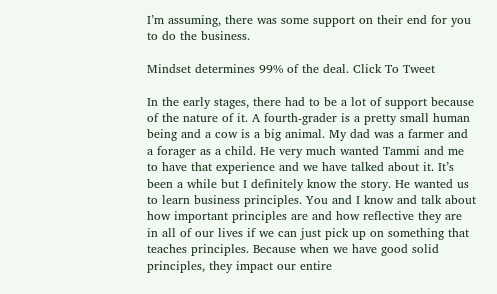I’m assuming, there was some support on their end for you to do the business.

Mindset determines 99% of the deal. Click To Tweet

In the early stages, there had to be a lot of support because of the nature of it. A fourth-grader is a pretty small human being and a cow is a big animal. My dad was a farmer and a forager as a child. He very much wanted Tammi and me to have that experience and we have talked about it. It’s been a while but I definitely know the story. He wanted us to learn business principles. You and I know and talk about how important principles are and how reflective they are in all of our lives if we can just pick up on something that teaches principles. Because when we have good solid principles, they impact our entire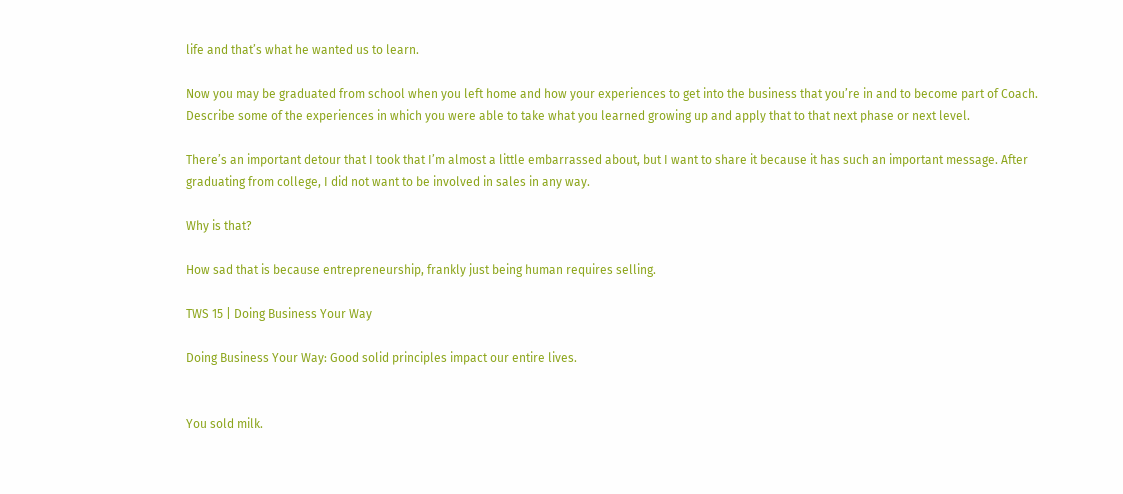life and that’s what he wanted us to learn.

Now you may be graduated from school when you left home and how your experiences to get into the business that you’re in and to become part of Coach. Describe some of the experiences in which you were able to take what you learned growing up and apply that to that next phase or next level.

There’s an important detour that I took that I’m almost a little embarrassed about, but I want to share it because it has such an important message. After graduating from college, I did not want to be involved in sales in any way.

Why is that?

How sad that is because entrepreneurship, frankly just being human requires selling.

TWS 15 | Doing Business Your Way

Doing Business Your Way: Good solid principles impact our entire lives.


You sold milk.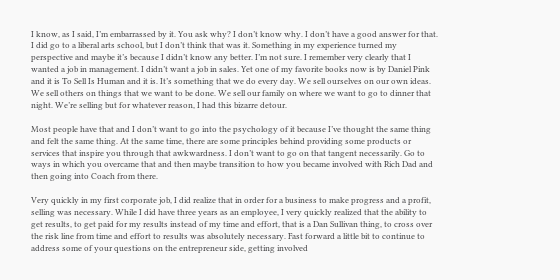I know, as I said, I’m embarrassed by it. You ask why? I don’t know why. I don’t have a good answer for that. I did go to a liberal arts school, but I don’t think that was it. Something in my experience turned my perspective and maybe it’s because I didn’t know any better. I’m not sure. I remember very clearly that I wanted a job in management. I didn’t want a job in sales. Yet one of my favorite books now is by Daniel Pink and it is To Sell Is Human and it is. It’s something that we do every day. We sell ourselves on our own ideas. We sell others on things that we want to be done. We sell our family on where we want to go to dinner that night. We’re selling but for whatever reason, I had this bizarre detour.

Most people have that and I don’t want to go into the psychology of it because I’ve thought the same thing and felt the same thing. At the same time, there are some principles behind providing some products or services that inspire you through that awkwardness. I don’t want to go on that tangent necessarily. Go to ways in which you overcame that and then maybe transition to how you became involved with Rich Dad and then going into Coach from there.

Very quickly in my first corporate job, I did realize that in order for a business to make progress and a profit, selling was necessary. While I did have three years as an employee, I very quickly realized that the ability to get results, to get paid for my results instead of my time and effort, that is a Dan Sullivan thing, to cross over the risk line from time and effort to results was absolutely necessary. Fast forward a little bit to continue to address some of your questions on the entrepreneur side, getting involved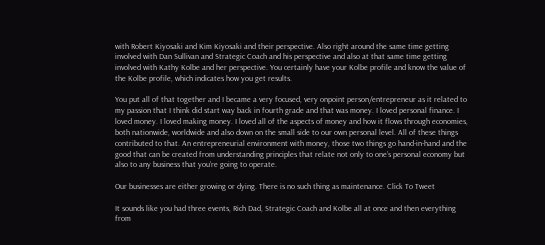with Robert Kiyosaki and Kim Kiyosaki and their perspective. Also right around the same time getting involved with Dan Sullivan and Strategic Coach and his perspective and also at that same time getting involved with Kathy Kolbe and her perspective. You certainly have your Kolbe profile and know the value of the Kolbe profile, which indicates how you get results.

You put all of that together and I became a very focused, very onpoint person/entrepreneur as it related to my passion that I think did start way back in fourth grade and that was money. I loved personal finance. I loved money. I loved making money. I loved all of the aspects of money and how it flows through economies, both nationwide, worldwide and also down on the small side to our own personal level. All of these things contributed to that. An entrepreneurial environment with money, those two things go hand-in-hand and the good that can be created from understanding principles that relate not only to one’s personal economy but also to any business that you’re going to operate.

Our businesses are either growing or dying. There is no such thing as maintenance. Click To Tweet

It sounds like you had three events, Rich Dad, Strategic Coach and Kolbe all at once and then everything from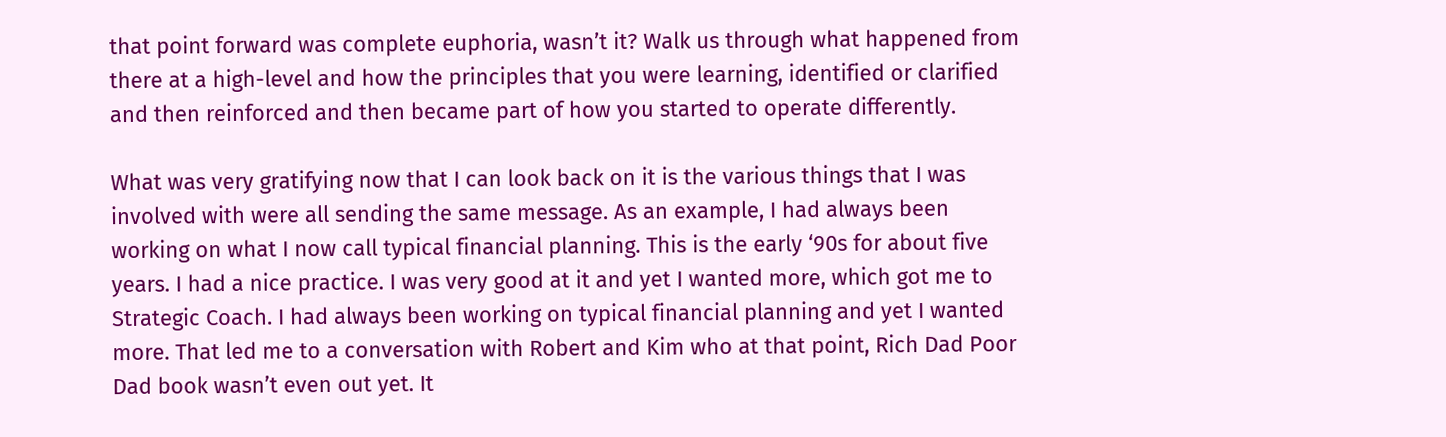that point forward was complete euphoria, wasn’t it? Walk us through what happened from there at a high-level and how the principles that you were learning, identified or clarified and then reinforced and then became part of how you started to operate differently.

What was very gratifying now that I can look back on it is the various things that I was involved with were all sending the same message. As an example, I had always been working on what I now call typical financial planning. This is the early ‘90s for about five years. I had a nice practice. I was very good at it and yet I wanted more, which got me to Strategic Coach. I had always been working on typical financial planning and yet I wanted more. That led me to a conversation with Robert and Kim who at that point, Rich Dad Poor Dad book wasn’t even out yet. It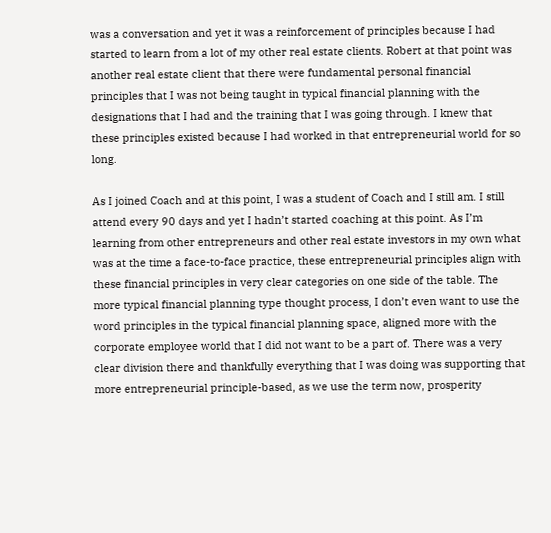was a conversation and yet it was a reinforcement of principles because I had started to learn from a lot of my other real estate clients. Robert at that point was another real estate client that there were fundamental personal financial principles that I was not being taught in typical financial planning with the designations that I had and the training that I was going through. I knew that these principles existed because I had worked in that entrepreneurial world for so long.

As I joined Coach and at this point, I was a student of Coach and I still am. I still attend every 90 days and yet I hadn’t started coaching at this point. As I’m learning from other entrepreneurs and other real estate investors in my own what was at the time a face-to-face practice, these entrepreneurial principles align with these financial principles in very clear categories on one side of the table. The more typical financial planning type thought process, I don’t even want to use the word principles in the typical financial planning space, aligned more with the corporate employee world that I did not want to be a part of. There was a very clear division there and thankfully everything that I was doing was supporting that more entrepreneurial principle-based, as we use the term now, prosperity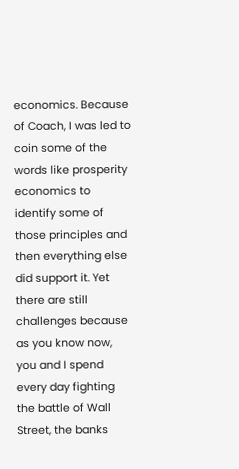economics. Because of Coach, I was led to coin some of the words like prosperity economics to identify some of those principles and then everything else did support it. Yet there are still challenges because as you know now, you and I spend every day fighting the battle of Wall Street, the banks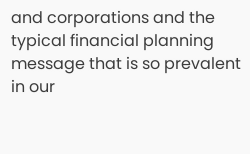and corporations and the typical financial planning message that is so prevalent in our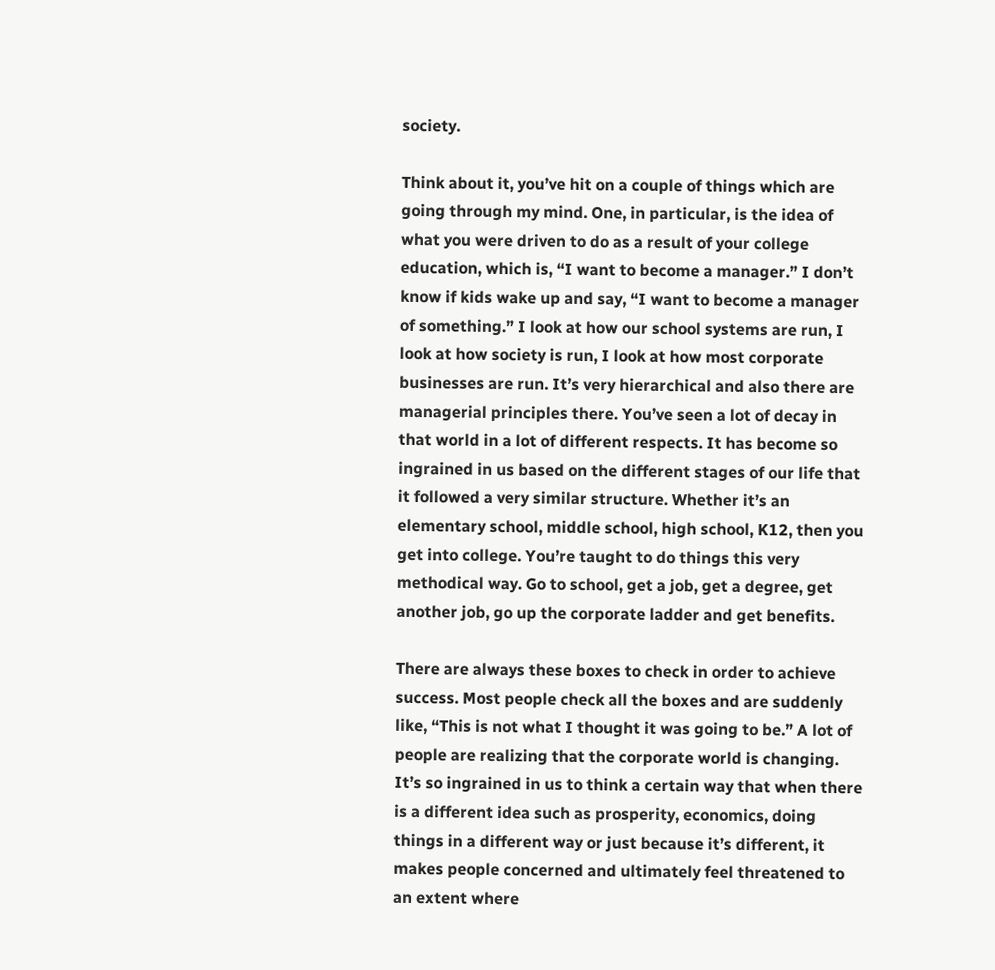society.

Think about it, you’ve hit on a couple of things which are going through my mind. One, in particular, is the idea of what you were driven to do as a result of your college education, which is, “I want to become a manager.” I don’t know if kids wake up and say, “I want to become a manager of something.” I look at how our school systems are run, I look at how society is run, I look at how most corporate businesses are run. It’s very hierarchical and also there are managerial principles there. You’ve seen a lot of decay in that world in a lot of different respects. It has become so ingrained in us based on the different stages of our life that it followed a very similar structure. Whether it’s an elementary school, middle school, high school, K12, then you get into college. You’re taught to do things this very methodical way. Go to school, get a job, get a degree, get another job, go up the corporate ladder and get benefits.

There are always these boxes to check in order to achieve success. Most people check all the boxes and are suddenly like, “This is not what I thought it was going to be.” A lot of people are realizing that the corporate world is changing. It’s so ingrained in us to think a certain way that when there is a different idea such as prosperity, economics, doing things in a different way or just because it’s different, it makes people concerned and ultimately feel threatened to an extent where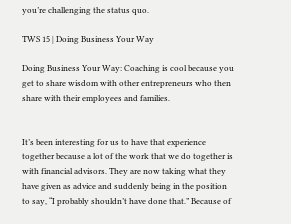you’re challenging the status quo.

TWS 15 | Doing Business Your Way

Doing Business Your Way: Coaching is cool because you get to share wisdom with other entrepreneurs who then share with their employees and families.


It’s been interesting for us to have that experience together because a lot of the work that we do together is with financial advisors. They are now taking what they have given as advice and suddenly being in the position to say, “I probably shouldn’t have done that.” Because of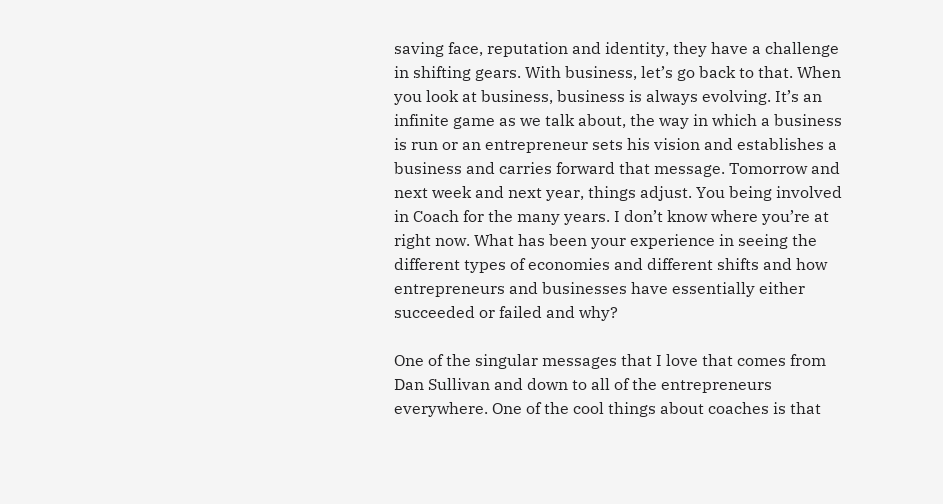saving face, reputation and identity, they have a challenge in shifting gears. With business, let’s go back to that. When you look at business, business is always evolving. It’s an infinite game as we talk about, the way in which a business is run or an entrepreneur sets his vision and establishes a business and carries forward that message. Tomorrow and next week and next year, things adjust. You being involved in Coach for the many years. I don’t know where you’re at right now. What has been your experience in seeing the different types of economies and different shifts and how entrepreneurs and businesses have essentially either succeeded or failed and why?

One of the singular messages that I love that comes from Dan Sullivan and down to all of the entrepreneurs everywhere. One of the cool things about coaches is that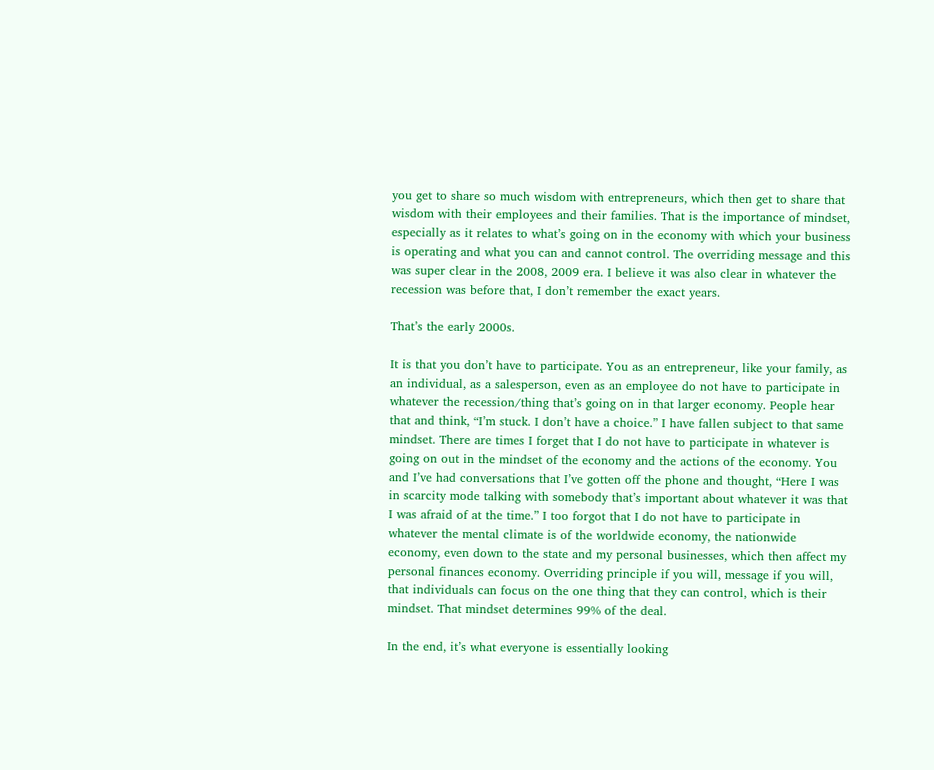you get to share so much wisdom with entrepreneurs, which then get to share that wisdom with their employees and their families. That is the importance of mindset, especially as it relates to what’s going on in the economy with which your business is operating and what you can and cannot control. The overriding message and this was super clear in the 2008, 2009 era. I believe it was also clear in whatever the recession was before that, I don’t remember the exact years.

That’s the early 2000s.

It is that you don’t have to participate. You as an entrepreneur, like your family, as an individual, as a salesperson, even as an employee do not have to participate in whatever the recession/thing that’s going on in that larger economy. People hear that and think, “I’m stuck. I don’t have a choice.” I have fallen subject to that same mindset. There are times I forget that I do not have to participate in whatever is going on out in the mindset of the economy and the actions of the economy. You and I’ve had conversations that I’ve gotten off the phone and thought, “Here I was in scarcity mode talking with somebody that’s important about whatever it was that I was afraid of at the time.” I too forgot that I do not have to participate in whatever the mental climate is of the worldwide economy, the nationwide economy, even down to the state and my personal businesses, which then affect my personal finances economy. Overriding principle if you will, message if you will, that individuals can focus on the one thing that they can control, which is their mindset. That mindset determines 99% of the deal.

In the end, it’s what everyone is essentially looking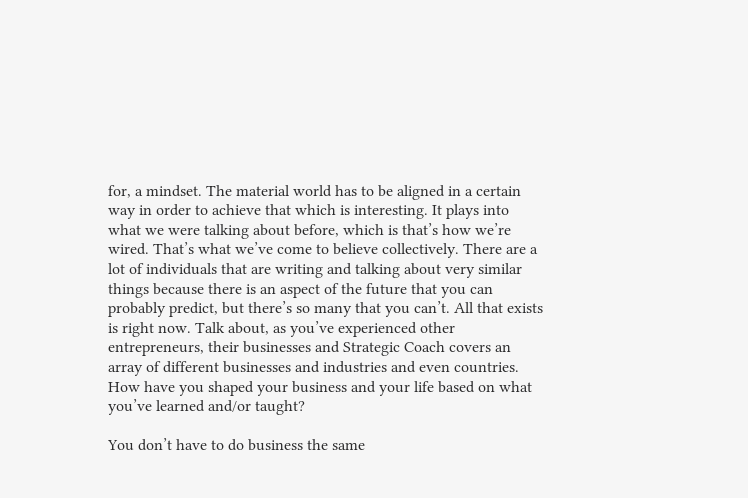for, a mindset. The material world has to be aligned in a certain way in order to achieve that which is interesting. It plays into what we were talking about before, which is that’s how we’re wired. That’s what we’ve come to believe collectively. There are a lot of individuals that are writing and talking about very similar things because there is an aspect of the future that you can probably predict, but there’s so many that you can’t. All that exists is right now. Talk about, as you’ve experienced other entrepreneurs, their businesses and Strategic Coach covers an array of different businesses and industries and even countries. How have you shaped your business and your life based on what you’ve learned and/or taught?

You don’t have to do business the same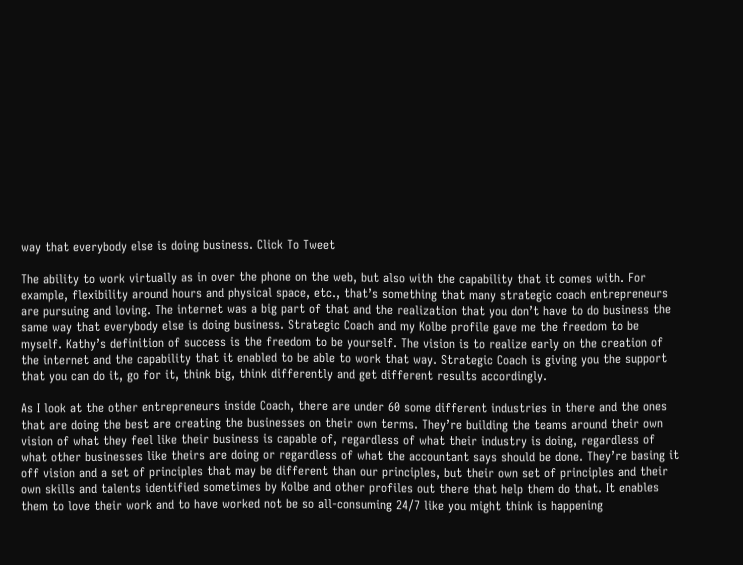way that everybody else is doing business. Click To Tweet

The ability to work virtually as in over the phone on the web, but also with the capability that it comes with. For example, flexibility around hours and physical space, etc., that’s something that many strategic coach entrepreneurs are pursuing and loving. The internet was a big part of that and the realization that you don’t have to do business the same way that everybody else is doing business. Strategic Coach and my Kolbe profile gave me the freedom to be myself. Kathy’s definition of success is the freedom to be yourself. The vision is to realize early on the creation of the internet and the capability that it enabled to be able to work that way. Strategic Coach is giving you the support that you can do it, go for it, think big, think differently and get different results accordingly.

As I look at the other entrepreneurs inside Coach, there are under 60 some different industries in there and the ones that are doing the best are creating the businesses on their own terms. They’re building the teams around their own vision of what they feel like their business is capable of, regardless of what their industry is doing, regardless of what other businesses like theirs are doing or regardless of what the accountant says should be done. They’re basing it off vision and a set of principles that may be different than our principles, but their own set of principles and their own skills and talents identified sometimes by Kolbe and other profiles out there that help them do that. It enables them to love their work and to have worked not be so all-consuming 24/7 like you might think is happening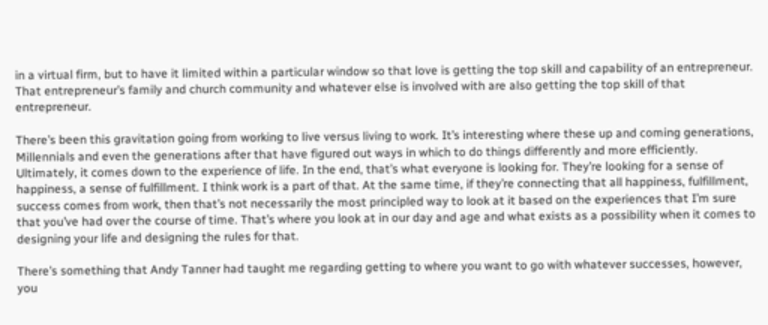in a virtual firm, but to have it limited within a particular window so that love is getting the top skill and capability of an entrepreneur. That entrepreneur’s family and church community and whatever else is involved with are also getting the top skill of that entrepreneur.

There’s been this gravitation going from working to live versus living to work. It’s interesting where these up and coming generations, Millennials and even the generations after that have figured out ways in which to do things differently and more efficiently. Ultimately, it comes down to the experience of life. In the end, that’s what everyone is looking for. They’re looking for a sense of happiness, a sense of fulfillment. I think work is a part of that. At the same time, if they’re connecting that all happiness, fulfillment, success comes from work, then that’s not necessarily the most principled way to look at it based on the experiences that I’m sure that you’ve had over the course of time. That’s where you look at in our day and age and what exists as a possibility when it comes to designing your life and designing the rules for that.

There’s something that Andy Tanner had taught me regarding getting to where you want to go with whatever successes, however, you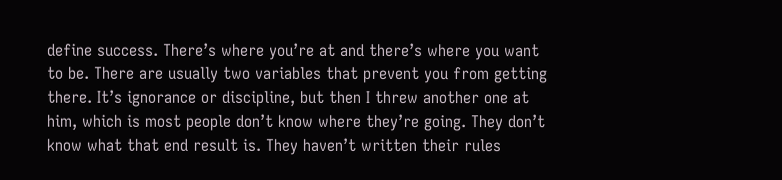define success. There’s where you’re at and there’s where you want to be. There are usually two variables that prevent you from getting there. It’s ignorance or discipline, but then I threw another one at him, which is most people don’t know where they’re going. They don’t know what that end result is. They haven’t written their rules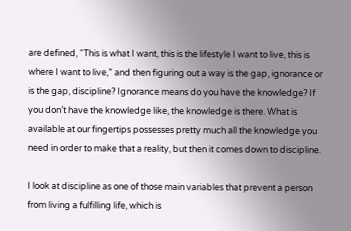are defined, “This is what I want, this is the lifestyle I want to live, this is where I want to live,” and then figuring out a way is the gap, ignorance or is the gap, discipline? Ignorance means do you have the knowledge? If you don’t have the knowledge like, the knowledge is there. What is available at our fingertips possesses pretty much all the knowledge you need in order to make that a reality, but then it comes down to discipline.

I look at discipline as one of those main variables that prevent a person from living a fulfilling life, which is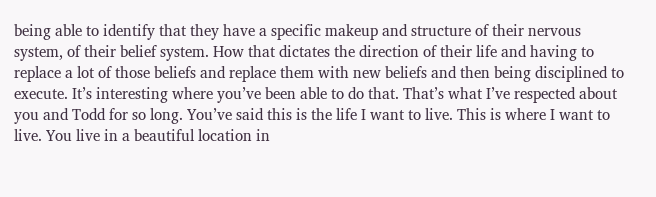being able to identify that they have a specific makeup and structure of their nervous system, of their belief system. How that dictates the direction of their life and having to replace a lot of those beliefs and replace them with new beliefs and then being disciplined to execute. It’s interesting where you’ve been able to do that. That’s what I’ve respected about you and Todd for so long. You’ve said this is the life I want to live. This is where I want to live. You live in a beautiful location in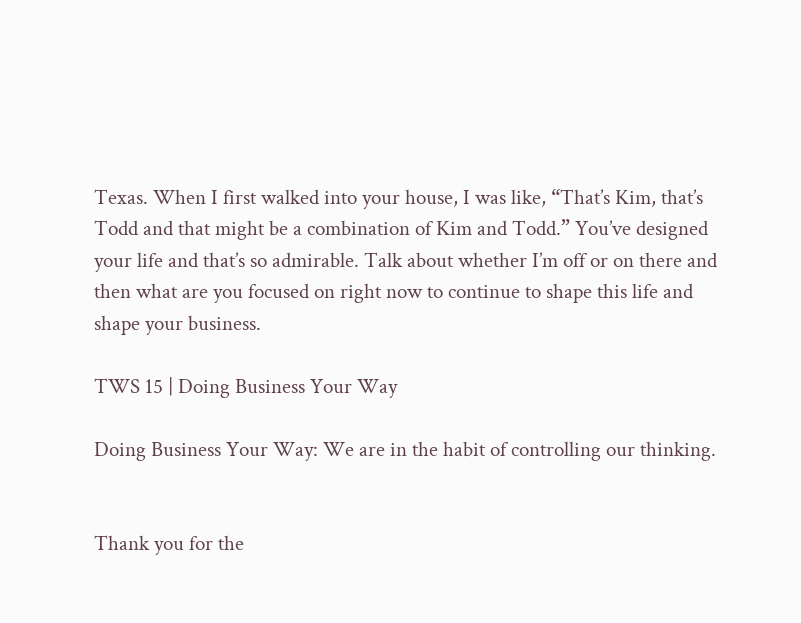Texas. When I first walked into your house, I was like, “That’s Kim, that’s Todd and that might be a combination of Kim and Todd.” You’ve designed your life and that’s so admirable. Talk about whether I’m off or on there and then what are you focused on right now to continue to shape this life and shape your business.

TWS 15 | Doing Business Your Way

Doing Business Your Way: We are in the habit of controlling our thinking.


Thank you for the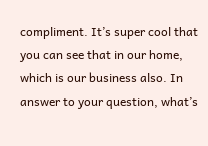compliment. It’s super cool that you can see that in our home, which is our business also. In answer to your question, what’s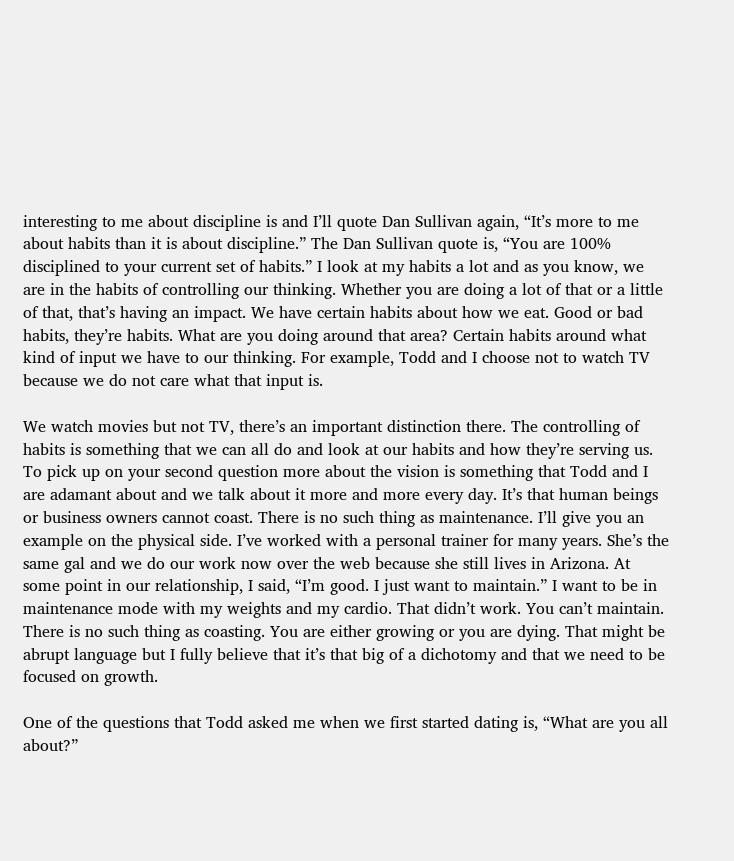interesting to me about discipline is and I’ll quote Dan Sullivan again, “It’s more to me about habits than it is about discipline.” The Dan Sullivan quote is, “You are 100% disciplined to your current set of habits.” I look at my habits a lot and as you know, we are in the habits of controlling our thinking. Whether you are doing a lot of that or a little of that, that’s having an impact. We have certain habits about how we eat. Good or bad habits, they’re habits. What are you doing around that area? Certain habits around what kind of input we have to our thinking. For example, Todd and I choose not to watch TV because we do not care what that input is.

We watch movies but not TV, there’s an important distinction there. The controlling of habits is something that we can all do and look at our habits and how they’re serving us. To pick up on your second question more about the vision is something that Todd and I are adamant about and we talk about it more and more every day. It’s that human beings or business owners cannot coast. There is no such thing as maintenance. I’ll give you an example on the physical side. I’ve worked with a personal trainer for many years. She’s the same gal and we do our work now over the web because she still lives in Arizona. At some point in our relationship, I said, “I’m good. I just want to maintain.” I want to be in maintenance mode with my weights and my cardio. That didn’t work. You can’t maintain. There is no such thing as coasting. You are either growing or you are dying. That might be abrupt language but I fully believe that it’s that big of a dichotomy and that we need to be focused on growth.

One of the questions that Todd asked me when we first started dating is, “What are you all about?”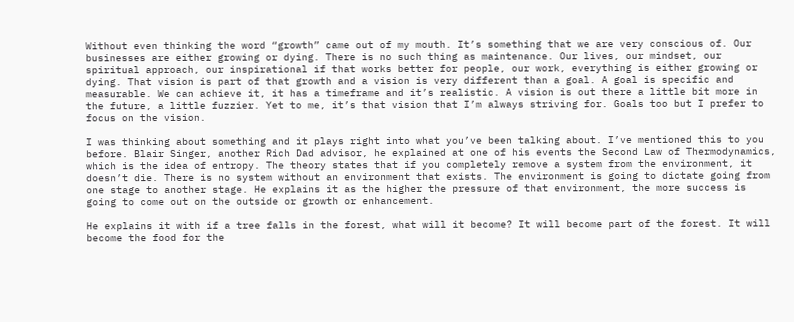Without even thinking the word “growth” came out of my mouth. It’s something that we are very conscious of. Our businesses are either growing or dying. There is no such thing as maintenance. Our lives, our mindset, our spiritual approach, our inspirational if that works better for people, our work, everything is either growing or dying. That vision is part of that growth and a vision is very different than a goal. A goal is specific and measurable. We can achieve it, it has a timeframe and it’s realistic. A vision is out there a little bit more in the future, a little fuzzier. Yet to me, it’s that vision that I’m always striving for. Goals too but I prefer to focus on the vision.

I was thinking about something and it plays right into what you’ve been talking about. I’ve mentioned this to you before. Blair Singer, another Rich Dad advisor, he explained at one of his events the Second Law of Thermodynamics, which is the idea of entropy. The theory states that if you completely remove a system from the environment, it doesn’t die. There is no system without an environment that exists. The environment is going to dictate going from one stage to another stage. He explains it as the higher the pressure of that environment, the more success is going to come out on the outside or growth or enhancement.

He explains it with if a tree falls in the forest, what will it become? It will become part of the forest. It will become the food for the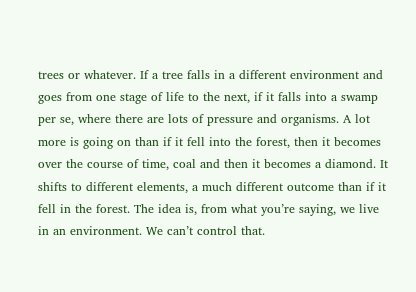trees or whatever. If a tree falls in a different environment and goes from one stage of life to the next, if it falls into a swamp per se, where there are lots of pressure and organisms. A lot more is going on than if it fell into the forest, then it becomes over the course of time, coal and then it becomes a diamond. It shifts to different elements, a much different outcome than if it fell in the forest. The idea is, from what you’re saying, we live in an environment. We can’t control that.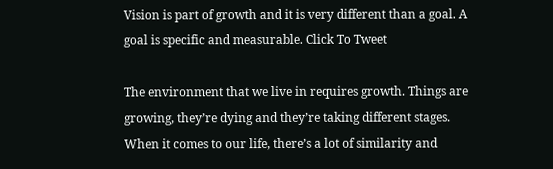Vision is part of growth and it is very different than a goal. A goal is specific and measurable. Click To Tweet

The environment that we live in requires growth. Things are growing, they’re dying and they’re taking different stages. When it comes to our life, there’s a lot of similarity and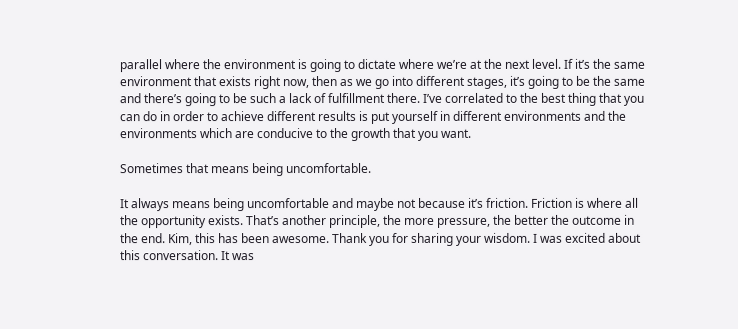parallel where the environment is going to dictate where we’re at the next level. If it’s the same environment that exists right now, then as we go into different stages, it’s going to be the same and there’s going to be such a lack of fulfillment there. I’ve correlated to the best thing that you can do in order to achieve different results is put yourself in different environments and the environments which are conducive to the growth that you want.

Sometimes that means being uncomfortable.

It always means being uncomfortable and maybe not because it’s friction. Friction is where all the opportunity exists. That’s another principle, the more pressure, the better the outcome in the end. Kim, this has been awesome. Thank you for sharing your wisdom. I was excited about this conversation. It was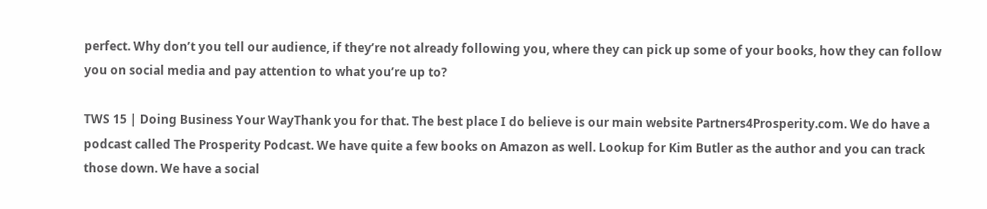perfect. Why don’t you tell our audience, if they’re not already following you, where they can pick up some of your books, how they can follow you on social media and pay attention to what you’re up to?

TWS 15 | Doing Business Your WayThank you for that. The best place I do believe is our main website Partners4Prosperity.com. We do have a podcast called The Prosperity Podcast. We have quite a few books on Amazon as well. Lookup for Kim Butler as the author and you can track those down. We have a social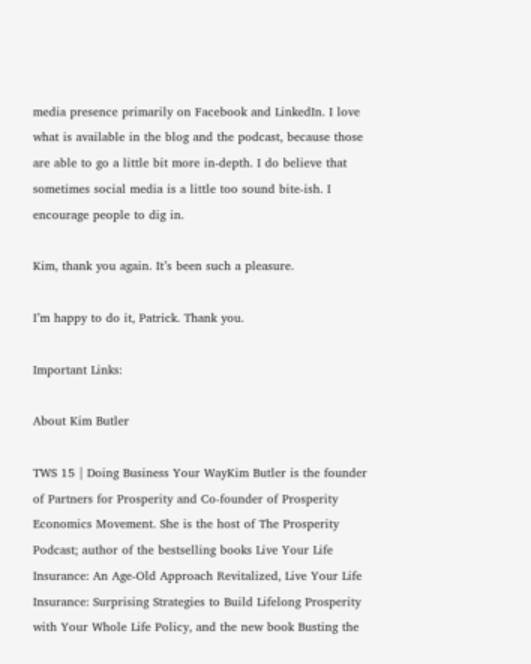media presence primarily on Facebook and LinkedIn. I love what is available in the blog and the podcast, because those are able to go a little bit more in-depth. I do believe that sometimes social media is a little too sound bite-ish. I encourage people to dig in.

Kim, thank you again. It’s been such a pleasure.

I’m happy to do it, Patrick. Thank you.

Important Links:

About Kim Butler

TWS 15 | Doing Business Your WayKim Butler is the founder of Partners for Prosperity and Co-founder of Prosperity Economics Movement. She is the host of The Prosperity Podcast; author of the bestselling books Live Your Life Insurance: An Age-Old Approach Revitalized, Live Your Life Insurance: Surprising Strategies to Build Lifelong Prosperity with Your Whole Life Policy, and the new book Busting the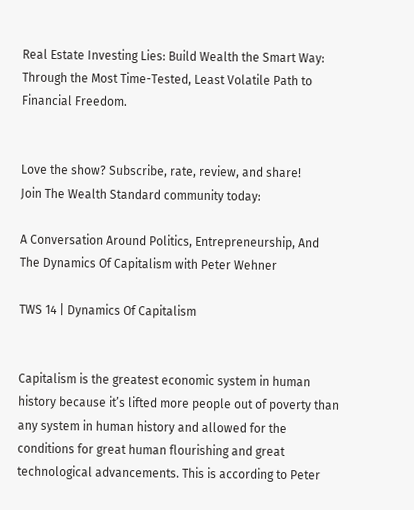Real Estate Investing Lies: Build Wealth the Smart Way: Through the Most Time-Tested, Least Volatile Path to Financial Freedom.


Love the show? Subscribe, rate, review, and share!
Join The Wealth Standard community today:

A Conversation Around Politics, Entrepreneurship, And The Dynamics Of Capitalism with Peter Wehner

TWS 14 | Dynamics Of Capitalism


Capitalism is the greatest economic system in human history because it’s lifted more people out of poverty than any system in human history and allowed for the conditions for great human flourishing and great technological advancements. This is according to Peter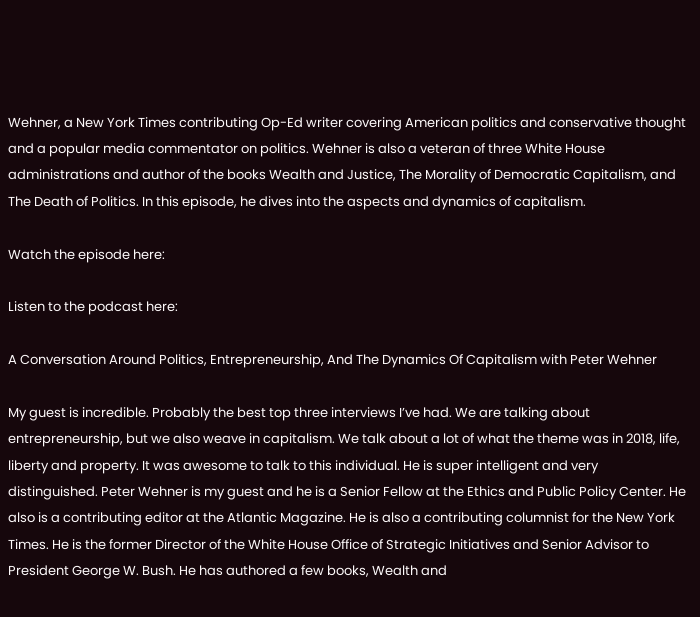Wehner, a New York Times contributing Op-Ed writer covering American politics and conservative thought and a popular media commentator on politics. Wehner is also a veteran of three White House administrations and author of the books Wealth and Justice, The Morality of Democratic Capitalism, and The Death of Politics. In this episode, he dives into the aspects and dynamics of capitalism.

Watch the episode here:

Listen to the podcast here:

A Conversation Around Politics, Entrepreneurship, And The Dynamics Of Capitalism with Peter Wehner

My guest is incredible. Probably the best top three interviews I’ve had. We are talking about entrepreneurship, but we also weave in capitalism. We talk about a lot of what the theme was in 2018, life, liberty and property. It was awesome to talk to this individual. He is super intelligent and very distinguished. Peter Wehner is my guest and he is a Senior Fellow at the Ethics and Public Policy Center. He also is a contributing editor at the Atlantic Magazine. He is also a contributing columnist for the New York Times. He is the former Director of the White House Office of Strategic Initiatives and Senior Advisor to President George W. Bush. He has authored a few books, Wealth and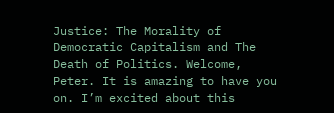Justice: The Morality of Democratic Capitalism and The Death of Politics. Welcome, Peter. It is amazing to have you on. I’m excited about this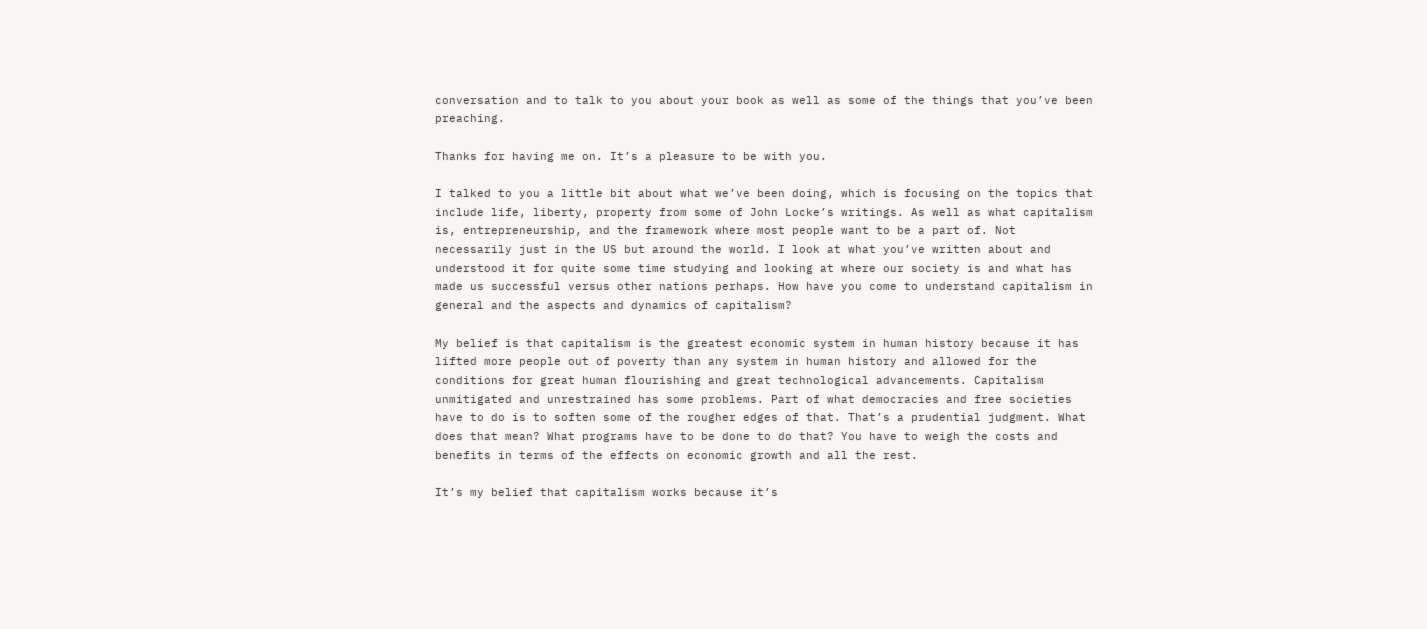conversation and to talk to you about your book as well as some of the things that you’ve been preaching.

Thanks for having me on. It’s a pleasure to be with you.

I talked to you a little bit about what we’ve been doing, which is focusing on the topics that include life, liberty, property from some of John Locke’s writings. As well as what capitalism is, entrepreneurship, and the framework where most people want to be a part of. Not necessarily just in the US but around the world. I look at what you’ve written about and understood it for quite some time studying and looking at where our society is and what has made us successful versus other nations perhaps. How have you come to understand capitalism in general and the aspects and dynamics of capitalism?

My belief is that capitalism is the greatest economic system in human history because it has lifted more people out of poverty than any system in human history and allowed for the conditions for great human flourishing and great technological advancements. Capitalism unmitigated and unrestrained has some problems. Part of what democracies and free societies have to do is to soften some of the rougher edges of that. That’s a prudential judgment. What does that mean? What programs have to be done to do that? You have to weigh the costs and benefits in terms of the effects on economic growth and all the rest.

It’s my belief that capitalism works because it’s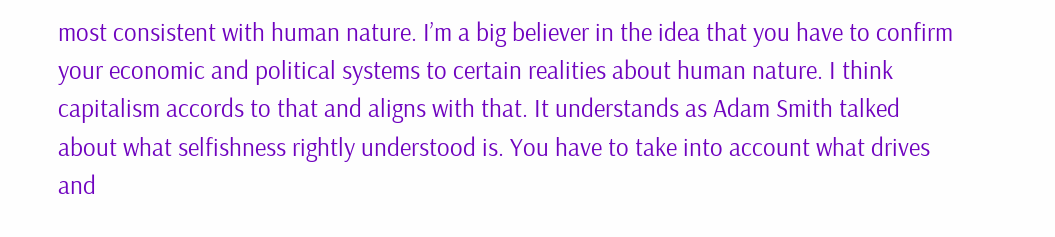most consistent with human nature. I’m a big believer in the idea that you have to confirm your economic and political systems to certain realities about human nature. I think capitalism accords to that and aligns with that. It understands as Adam Smith talked about what selfishness rightly understood is. You have to take into account what drives and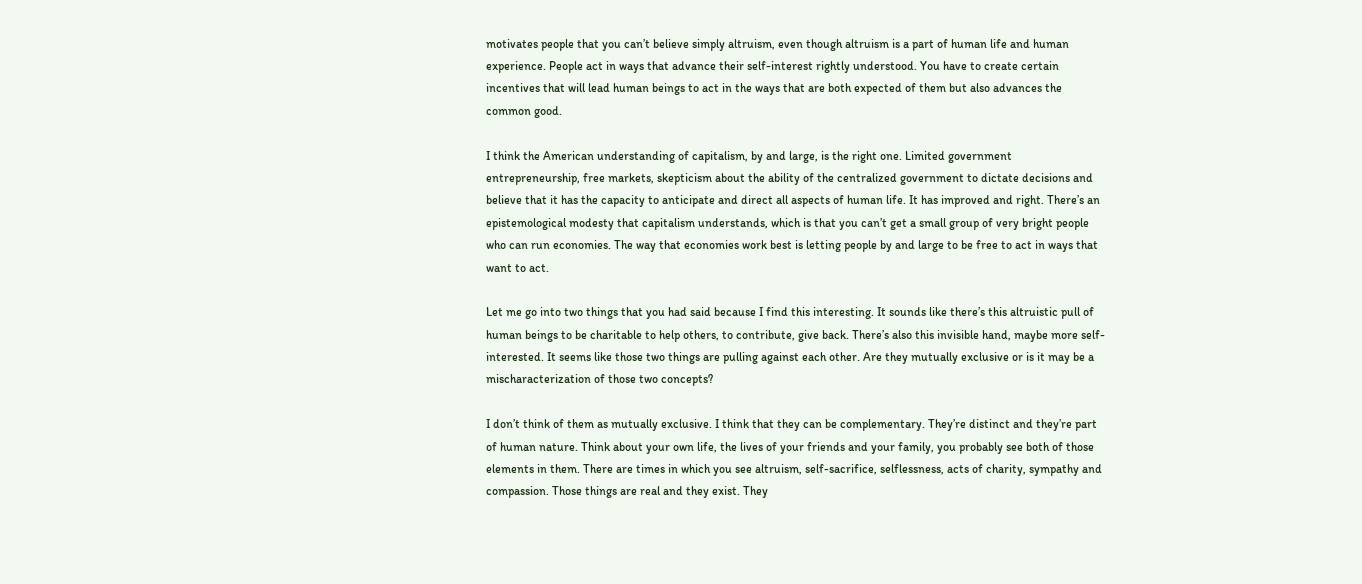motivates people that you can’t believe simply altruism, even though altruism is a part of human life and human experience. People act in ways that advance their self-interest rightly understood. You have to create certain incentives that will lead human beings to act in the ways that are both expected of them but also advances the common good.

I think the American understanding of capitalism, by and large, is the right one. Limited government entrepreneurship, free markets, skepticism about the ability of the centralized government to dictate decisions and believe that it has the capacity to anticipate and direct all aspects of human life. It has improved and right. There’s an epistemological modesty that capitalism understands, which is that you can’t get a small group of very bright people who can run economies. The way that economies work best is letting people by and large to be free to act in ways that want to act.

Let me go into two things that you had said because I find this interesting. It sounds like there’s this altruistic pull of human beings to be charitable to help others, to contribute, give back. There’s also this invisible hand, maybe more self-interested. It seems like those two things are pulling against each other. Are they mutually exclusive or is it may be a mischaracterization of those two concepts?

I don’t think of them as mutually exclusive. I think that they can be complementary. They’re distinct and they’re part of human nature. Think about your own life, the lives of your friends and your family, you probably see both of those elements in them. There are times in which you see altruism, self-sacrifice, selflessness, acts of charity, sympathy and compassion. Those things are real and they exist. They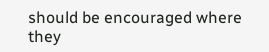should be encouraged where they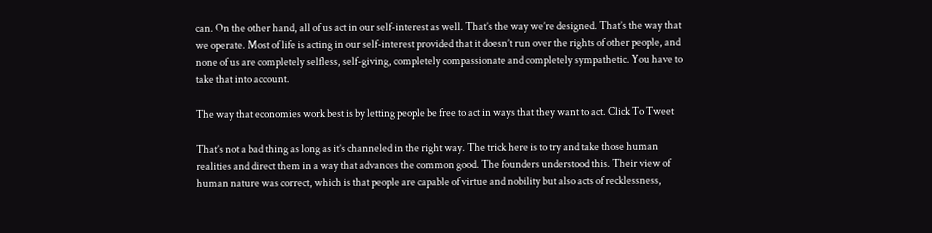can. On the other hand, all of us act in our self-interest as well. That’s the way we’re designed. That’s the way that we operate. Most of life is acting in our self-interest provided that it doesn’t run over the rights of other people, and none of us are completely selfless, self-giving, completely compassionate and completely sympathetic. You have to take that into account.

The way that economies work best is by letting people be free to act in ways that they want to act. Click To Tweet

That’s not a bad thing as long as it’s channeled in the right way. The trick here is to try and take those human realities and direct them in a way that advances the common good. The founders understood this. Their view of human nature was correct, which is that people are capable of virtue and nobility but also acts of recklessness,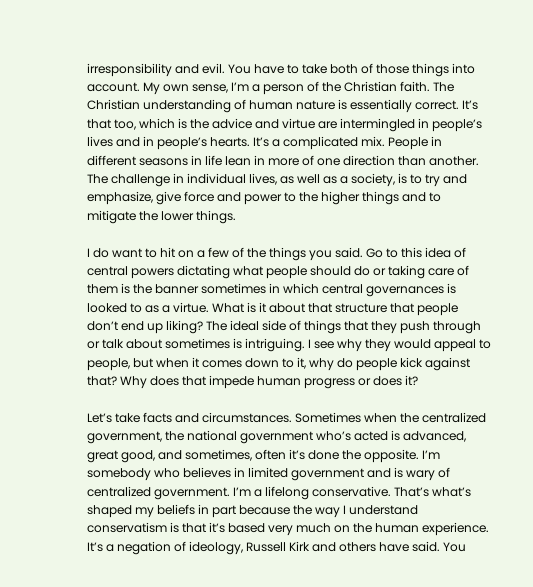irresponsibility and evil. You have to take both of those things into account. My own sense, I’m a person of the Christian faith. The Christian understanding of human nature is essentially correct. It’s that too, which is the advice and virtue are intermingled in people’s lives and in people’s hearts. It’s a complicated mix. People in different seasons in life lean in more of one direction than another. The challenge in individual lives, as well as a society, is to try and emphasize, give force and power to the higher things and to mitigate the lower things.

I do want to hit on a few of the things you said. Go to this idea of central powers dictating what people should do or taking care of them is the banner sometimes in which central governances is looked to as a virtue. What is it about that structure that people don’t end up liking? The ideal side of things that they push through or talk about sometimes is intriguing. I see why they would appeal to people, but when it comes down to it, why do people kick against that? Why does that impede human progress or does it?

Let’s take facts and circumstances. Sometimes when the centralized government, the national government who’s acted is advanced, great good, and sometimes, often it’s done the opposite. I’m somebody who believes in limited government and is wary of centralized government. I’m a lifelong conservative. That’s what’s shaped my beliefs in part because the way I understand conservatism is that it’s based very much on the human experience. It’s a negation of ideology, Russell Kirk and others have said. You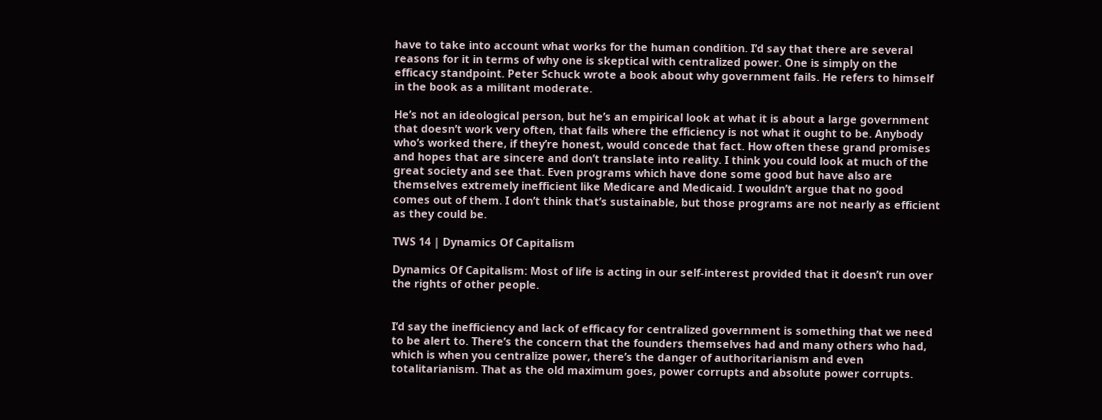have to take into account what works for the human condition. I’d say that there are several reasons for it in terms of why one is skeptical with centralized power. One is simply on the efficacy standpoint. Peter Schuck wrote a book about why government fails. He refers to himself in the book as a militant moderate.

He’s not an ideological person, but he’s an empirical look at what it is about a large government that doesn’t work very often, that fails where the efficiency is not what it ought to be. Anybody who’s worked there, if they’re honest, would concede that fact. How often these grand promises and hopes that are sincere and don’t translate into reality. I think you could look at much of the great society and see that. Even programs which have done some good but have also are themselves extremely inefficient like Medicare and Medicaid. I wouldn’t argue that no good comes out of them. I don’t think that’s sustainable, but those programs are not nearly as efficient as they could be.

TWS 14 | Dynamics Of Capitalism

Dynamics Of Capitalism: Most of life is acting in our self-interest provided that it doesn’t run over the rights of other people.


I’d say the inefficiency and lack of efficacy for centralized government is something that we need to be alert to. There’s the concern that the founders themselves had and many others who had, which is when you centralize power, there’s the danger of authoritarianism and even totalitarianism. That as the old maximum goes, power corrupts and absolute power corrupts.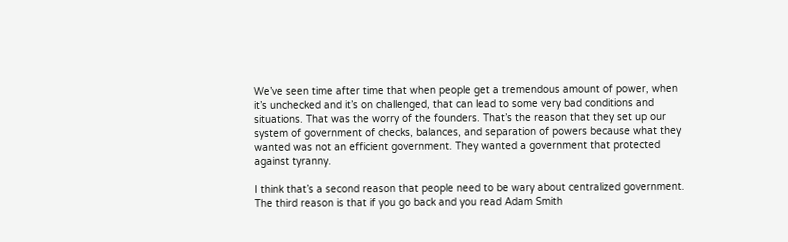We’ve seen time after time that when people get a tremendous amount of power, when it’s unchecked and it’s on challenged, that can lead to some very bad conditions and situations. That was the worry of the founders. That’s the reason that they set up our system of government of checks, balances, and separation of powers because what they wanted was not an efficient government. They wanted a government that protected against tyranny.

I think that’s a second reason that people need to be wary about centralized government. The third reason is that if you go back and you read Adam Smith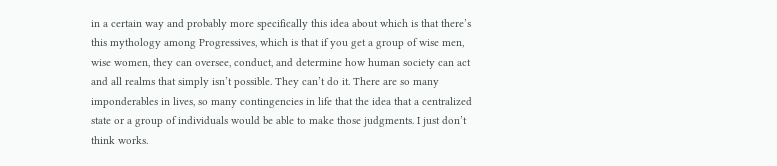in a certain way and probably more specifically this idea about which is that there’s this mythology among Progressives, which is that if you get a group of wise men, wise women, they can oversee, conduct, and determine how human society can act and all realms that simply isn’t possible. They can’t do it. There are so many imponderables in lives, so many contingencies in life that the idea that a centralized state or a group of individuals would be able to make those judgments. I just don’t think works.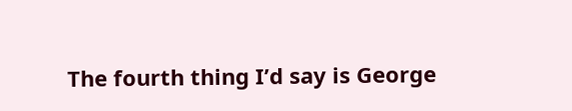The fourth thing I’d say is George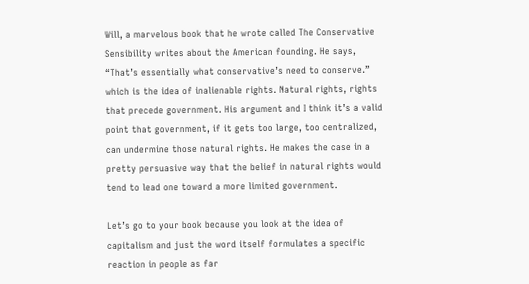Will, a marvelous book that he wrote called The Conservative Sensibility writes about the American founding. He says, “That’s essentially what conservative’s need to conserve.” which is the idea of inalienable rights. Natural rights, rights that precede government. His argument and I think it’s a valid point that government, if it gets too large, too centralized, can undermine those natural rights. He makes the case in a pretty persuasive way that the belief in natural rights would tend to lead one toward a more limited government.

Let’s go to your book because you look at the idea of capitalism and just the word itself formulates a specific reaction in people as far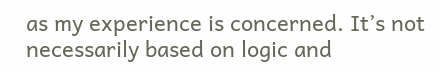as my experience is concerned. It’s not necessarily based on logic and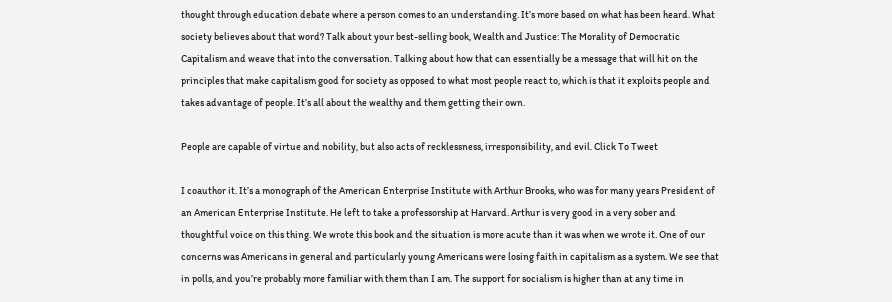thought through education debate where a person comes to an understanding. It’s more based on what has been heard. What society believes about that word? Talk about your best-selling book, Wealth and Justice: The Morality of Democratic Capitalism and weave that into the conversation. Talking about how that can essentially be a message that will hit on the principles that make capitalism good for society as opposed to what most people react to, which is that it exploits people and takes advantage of people. It’s all about the wealthy and them getting their own.

People are capable of virtue and nobility, but also acts of recklessness, irresponsibility, and evil. Click To Tweet

I coauthor it. It’s a monograph of the American Enterprise Institute with Arthur Brooks, who was for many years President of an American Enterprise Institute. He left to take a professorship at Harvard. Arthur is very good in a very sober and thoughtful voice on this thing. We wrote this book and the situation is more acute than it was when we wrote it. One of our concerns was Americans in general and particularly young Americans were losing faith in capitalism as a system. We see that in polls, and you’re probably more familiar with them than I am. The support for socialism is higher than at any time in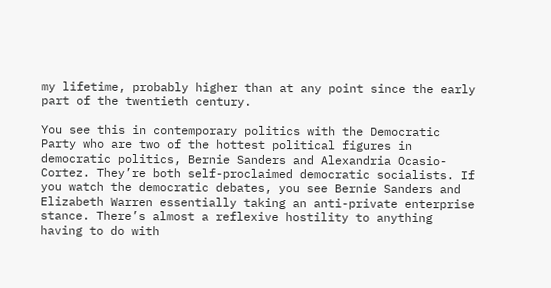my lifetime, probably higher than at any point since the early part of the twentieth century.

You see this in contemporary politics with the Democratic Party who are two of the hottest political figures in democratic politics, Bernie Sanders and Alexandria Ocasio-Cortez. They’re both self-proclaimed democratic socialists. If you watch the democratic debates, you see Bernie Sanders and Elizabeth Warren essentially taking an anti-private enterprise stance. There’s almost a reflexive hostility to anything having to do with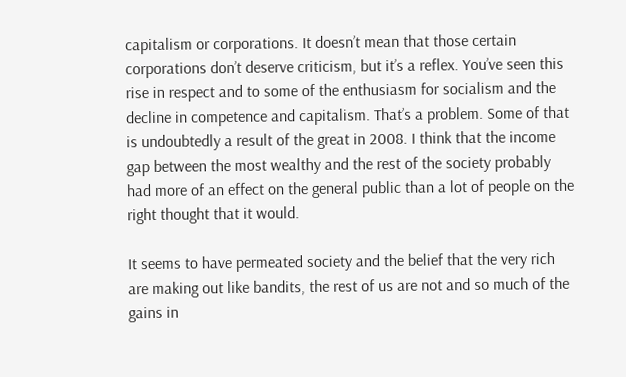capitalism or corporations. It doesn’t mean that those certain corporations don’t deserve criticism, but it’s a reflex. You’ve seen this rise in respect and to some of the enthusiasm for socialism and the decline in competence and capitalism. That’s a problem. Some of that is undoubtedly a result of the great in 2008. I think that the income gap between the most wealthy and the rest of the society probably had more of an effect on the general public than a lot of people on the right thought that it would.

It seems to have permeated society and the belief that the very rich are making out like bandits, the rest of us are not and so much of the gains in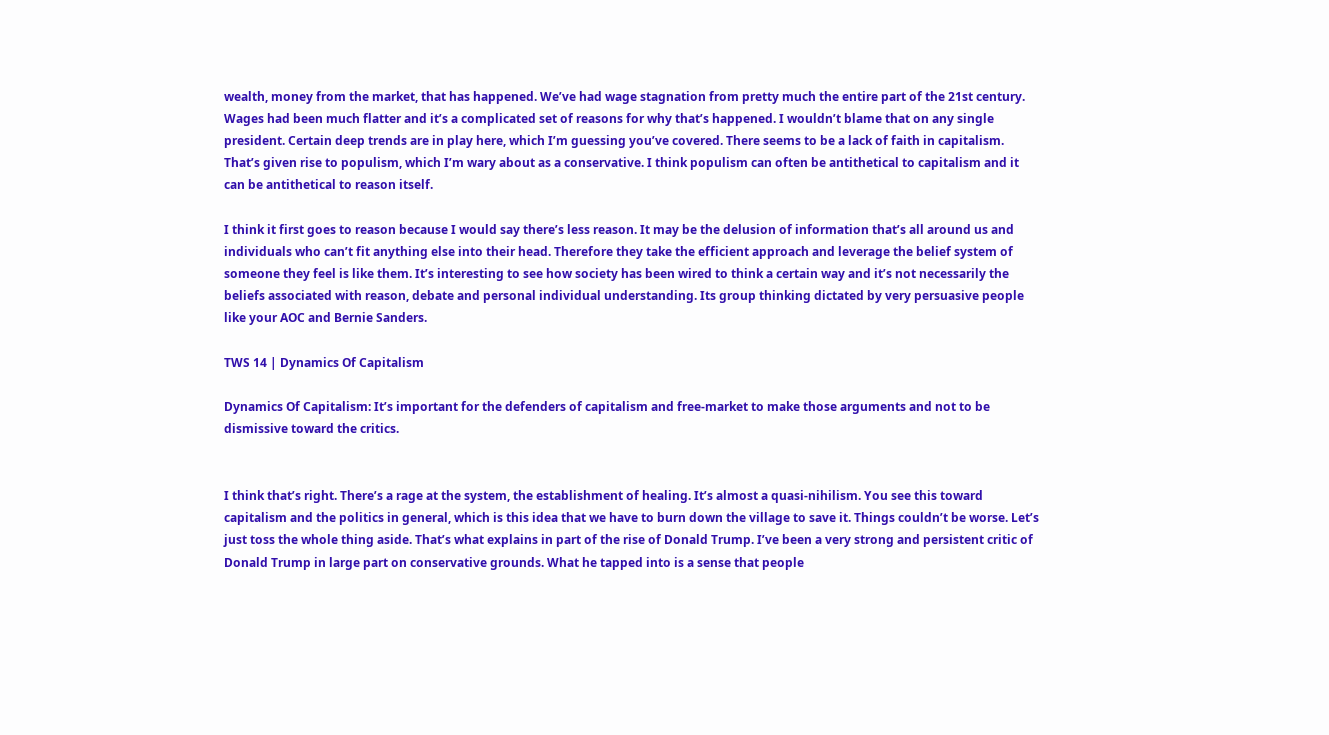wealth, money from the market, that has happened. We’ve had wage stagnation from pretty much the entire part of the 21st century. Wages had been much flatter and it’s a complicated set of reasons for why that’s happened. I wouldn’t blame that on any single president. Certain deep trends are in play here, which I’m guessing you’ve covered. There seems to be a lack of faith in capitalism. That’s given rise to populism, which I’m wary about as a conservative. I think populism can often be antithetical to capitalism and it can be antithetical to reason itself.

I think it first goes to reason because I would say there’s less reason. It may be the delusion of information that’s all around us and individuals who can’t fit anything else into their head. Therefore they take the efficient approach and leverage the belief system of someone they feel is like them. It’s interesting to see how society has been wired to think a certain way and it’s not necessarily the beliefs associated with reason, debate and personal individual understanding. Its group thinking dictated by very persuasive people like your AOC and Bernie Sanders.

TWS 14 | Dynamics Of Capitalism

Dynamics Of Capitalism: It’s important for the defenders of capitalism and free-market to make those arguments and not to be dismissive toward the critics.


I think that’s right. There’s a rage at the system, the establishment of healing. It’s almost a quasi-nihilism. You see this toward capitalism and the politics in general, which is this idea that we have to burn down the village to save it. Things couldn’t be worse. Let’s just toss the whole thing aside. That’s what explains in part of the rise of Donald Trump. I’ve been a very strong and persistent critic of Donald Trump in large part on conservative grounds. What he tapped into is a sense that people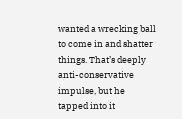wanted a wrecking ball to come in and shatter things. That’s deeply anti-conservative impulse, but he tapped into it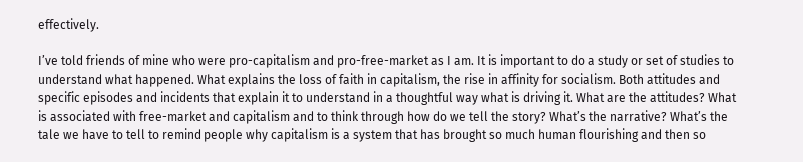effectively.

I’ve told friends of mine who were pro-capitalism and pro-free-market as I am. It is important to do a study or set of studies to understand what happened. What explains the loss of faith in capitalism, the rise in affinity for socialism. Both attitudes and specific episodes and incidents that explain it to understand in a thoughtful way what is driving it. What are the attitudes? What is associated with free-market and capitalism and to think through how do we tell the story? What’s the narrative? What’s the tale we have to tell to remind people why capitalism is a system that has brought so much human flourishing and then so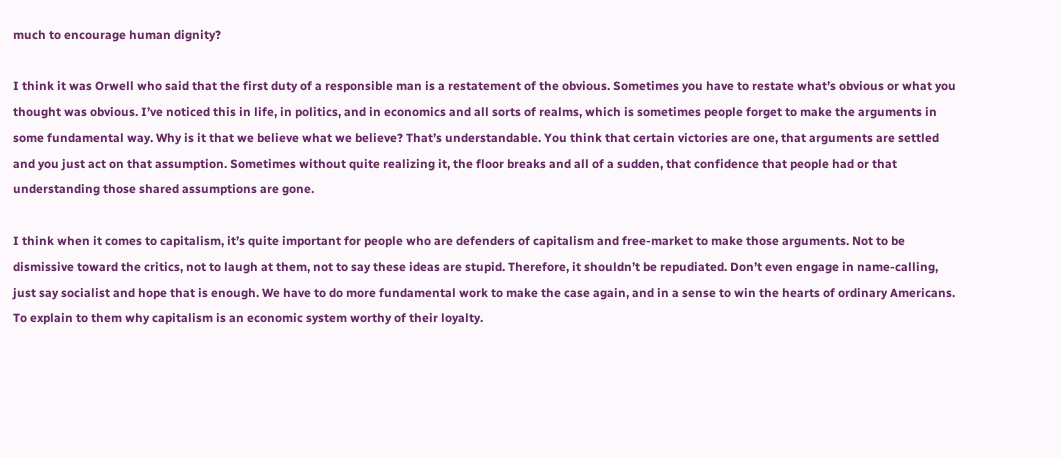much to encourage human dignity?

I think it was Orwell who said that the first duty of a responsible man is a restatement of the obvious. Sometimes you have to restate what’s obvious or what you thought was obvious. I’ve noticed this in life, in politics, and in economics and all sorts of realms, which is sometimes people forget to make the arguments in some fundamental way. Why is it that we believe what we believe? That’s understandable. You think that certain victories are one, that arguments are settled and you just act on that assumption. Sometimes without quite realizing it, the floor breaks and all of a sudden, that confidence that people had or that understanding those shared assumptions are gone.

I think when it comes to capitalism, it’s quite important for people who are defenders of capitalism and free-market to make those arguments. Not to be dismissive toward the critics, not to laugh at them, not to say these ideas are stupid. Therefore, it shouldn’t be repudiated. Don’t even engage in name-calling, just say socialist and hope that is enough. We have to do more fundamental work to make the case again, and in a sense to win the hearts of ordinary Americans. To explain to them why capitalism is an economic system worthy of their loyalty.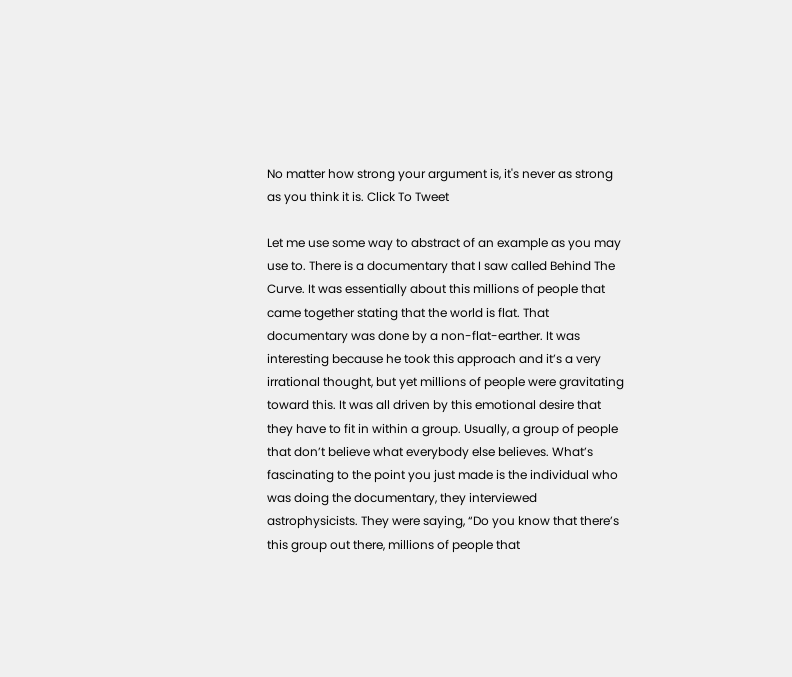No matter how strong your argument is, it's never as strong as you think it is. Click To Tweet

Let me use some way to abstract of an example as you may use to. There is a documentary that I saw called Behind The Curve. It was essentially about this millions of people that came together stating that the world is flat. That documentary was done by a non-flat-earther. It was interesting because he took this approach and it’s a very irrational thought, but yet millions of people were gravitating toward this. It was all driven by this emotional desire that they have to fit in within a group. Usually, a group of people that don’t believe what everybody else believes. What’s fascinating to the point you just made is the individual who was doing the documentary, they interviewed astrophysicists. They were saying, “Do you know that there’s this group out there, millions of people that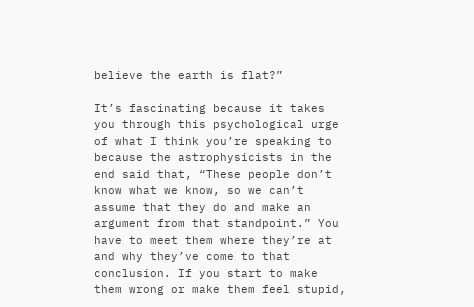believe the earth is flat?”

It’s fascinating because it takes you through this psychological urge of what I think you’re speaking to because the astrophysicists in the end said that, “These people don’t know what we know, so we can’t assume that they do and make an argument from that standpoint.” You have to meet them where they’re at and why they’ve come to that conclusion. If you start to make them wrong or make them feel stupid,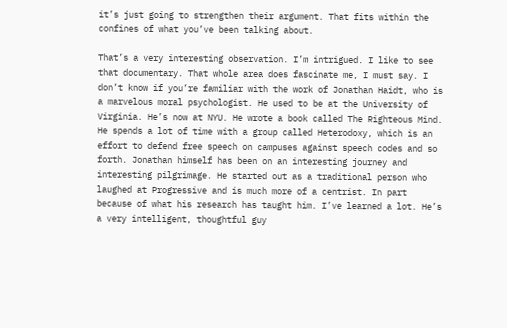it’s just going to strengthen their argument. That fits within the confines of what you’ve been talking about.

That’s a very interesting observation. I’m intrigued. I like to see that documentary. That whole area does fascinate me, I must say. I don’t know if you’re familiar with the work of Jonathan Haidt, who is a marvelous moral psychologist. He used to be at the University of Virginia. He’s now at NYU. He wrote a book called The Righteous Mind. He spends a lot of time with a group called Heterodoxy, which is an effort to defend free speech on campuses against speech codes and so forth. Jonathan himself has been on an interesting journey and interesting pilgrimage. He started out as a traditional person who laughed at Progressive and is much more of a centrist. In part because of what his research has taught him. I’ve learned a lot. He’s a very intelligent, thoughtful guy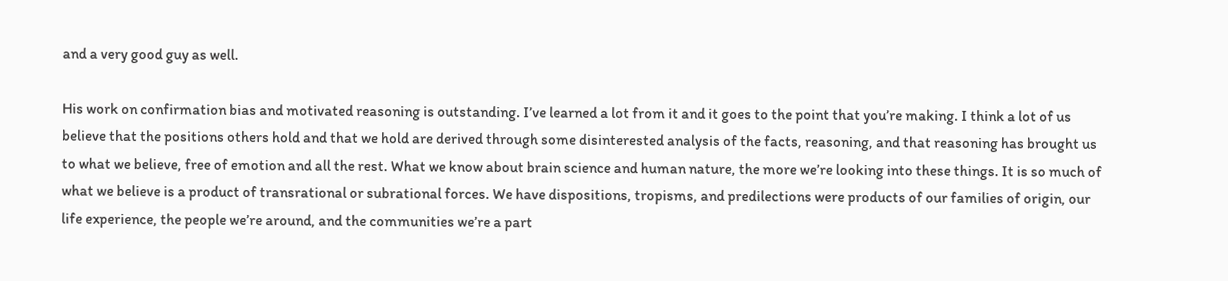and a very good guy as well.

His work on confirmation bias and motivated reasoning is outstanding. I’ve learned a lot from it and it goes to the point that you’re making. I think a lot of us believe that the positions others hold and that we hold are derived through some disinterested analysis of the facts, reasoning, and that reasoning has brought us to what we believe, free of emotion and all the rest. What we know about brain science and human nature, the more we’re looking into these things. It is so much of what we believe is a product of transrational or subrational forces. We have dispositions, tropisms, and predilections were products of our families of origin, our life experience, the people we’re around, and the communities we’re a part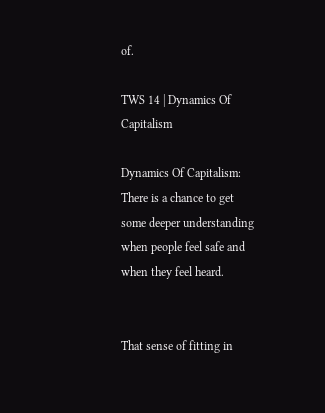of.

TWS 14 | Dynamics Of Capitalism

Dynamics Of Capitalism: There is a chance to get some deeper understanding when people feel safe and when they feel heard.


That sense of fitting in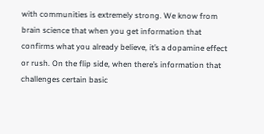with communities is extremely strong. We know from brain science that when you get information that confirms what you already believe, it’s a dopamine effect or rush. On the flip side, when there’s information that challenges certain basic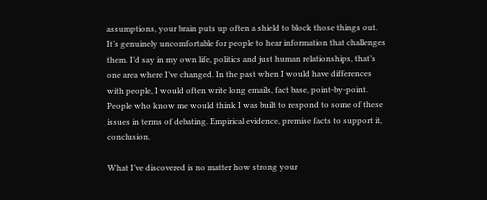assumptions, your brain puts up often a shield to block those things out. It’s genuinely uncomfortable for people to hear information that challenges them. I’d say in my own life, politics and just human relationships, that’s one area where I’ve changed. In the past when I would have differences with people, I would often write long emails, fact base, point-by-point. People who know me would think I was built to respond to some of these issues in terms of debating. Empirical evidence, premise facts to support it, conclusion.

What I’ve discovered is no matter how strong your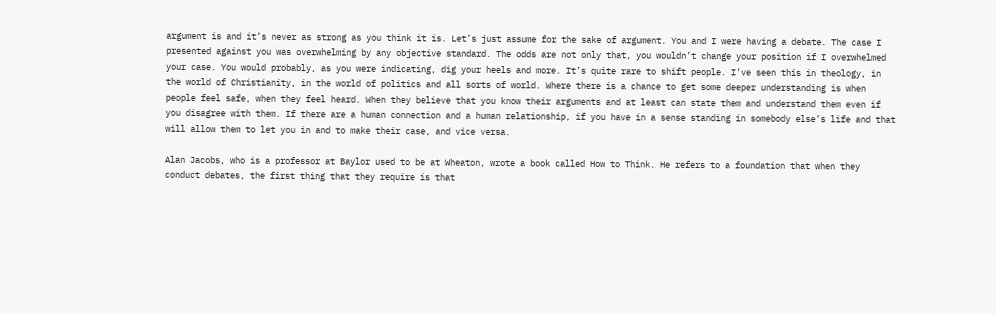argument is and it’s never as strong as you think it is. Let’s just assume for the sake of argument. You and I were having a debate. The case I presented against you was overwhelming by any objective standard. The odds are not only that, you wouldn’t change your position if I overwhelmed your case. You would probably, as you were indicating, dig your heels and more. It’s quite rare to shift people. I’ve seen this in theology, in the world of Christianity, in the world of politics and all sorts of world. Where there is a chance to get some deeper understanding is when people feel safe, when they feel heard. When they believe that you know their arguments and at least can state them and understand them even if you disagree with them. If there are a human connection and a human relationship, if you have in a sense standing in somebody else’s life and that will allow them to let you in and to make their case, and vice versa.

Alan Jacobs, who is a professor at Baylor used to be at Wheaton, wrote a book called How to Think. He refers to a foundation that when they conduct debates, the first thing that they require is that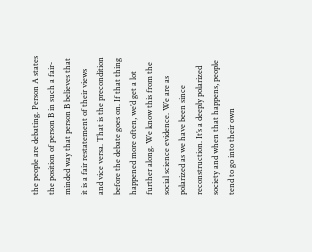the people are debating. Person A states the position of person B in such a fair-minded way that person B believes that it is a fair restatement of their views and vice versa. That is the precondition before the debate goes on. If that thing happened more often, we’d get a lot further along. We know this from the social science evidence. We are as polarized as we have been since reconstruction. It’s a deeply polarized society and when that happens, people tend to go into their own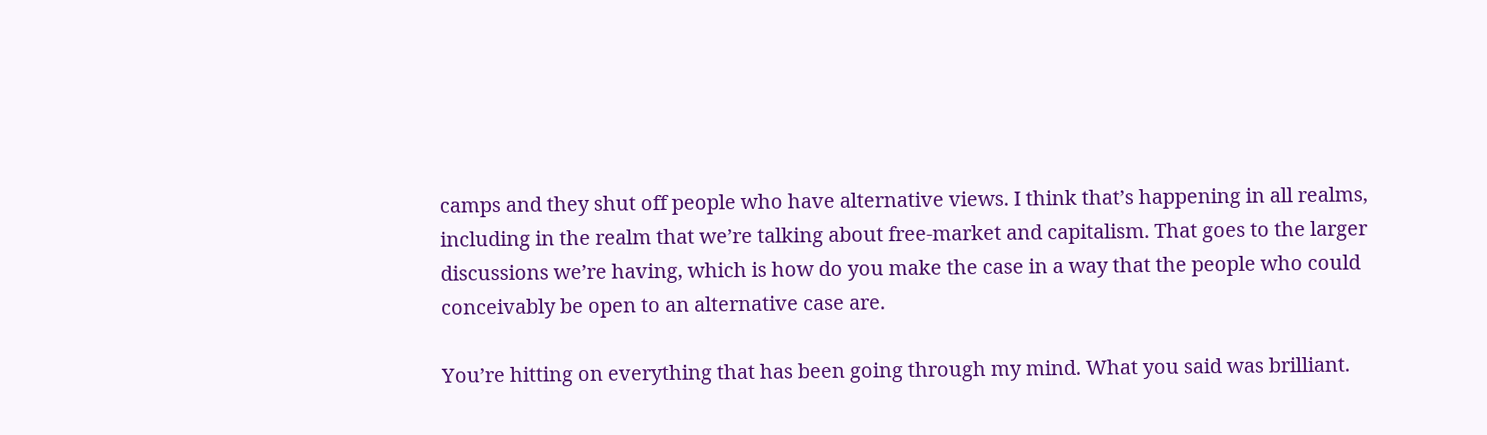camps and they shut off people who have alternative views. I think that’s happening in all realms, including in the realm that we’re talking about free-market and capitalism. That goes to the larger discussions we’re having, which is how do you make the case in a way that the people who could conceivably be open to an alternative case are.

You’re hitting on everything that has been going through my mind. What you said was brilliant.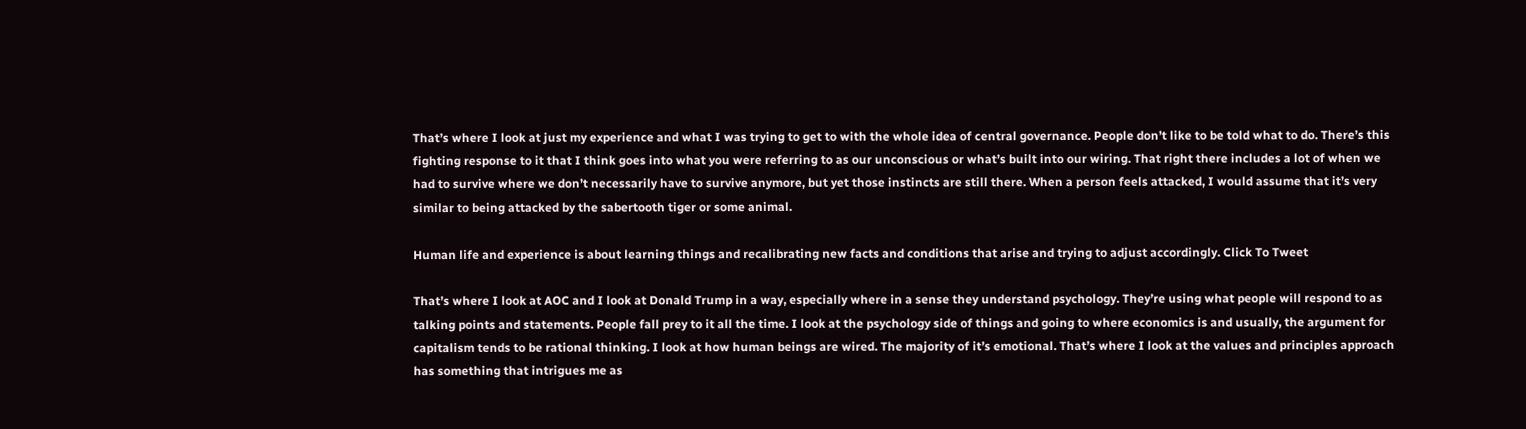That’s where I look at just my experience and what I was trying to get to with the whole idea of central governance. People don’t like to be told what to do. There’s this fighting response to it that I think goes into what you were referring to as our unconscious or what’s built into our wiring. That right there includes a lot of when we had to survive where we don’t necessarily have to survive anymore, but yet those instincts are still there. When a person feels attacked, I would assume that it’s very similar to being attacked by the sabertooth tiger or some animal.

Human life and experience is about learning things and recalibrating new facts and conditions that arise and trying to adjust accordingly. Click To Tweet

That’s where I look at AOC and I look at Donald Trump in a way, especially where in a sense they understand psychology. They’re using what people will respond to as talking points and statements. People fall prey to it all the time. I look at the psychology side of things and going to where economics is and usually, the argument for capitalism tends to be rational thinking. I look at how human beings are wired. The majority of it’s emotional. That’s where I look at the values and principles approach has something that intrigues me as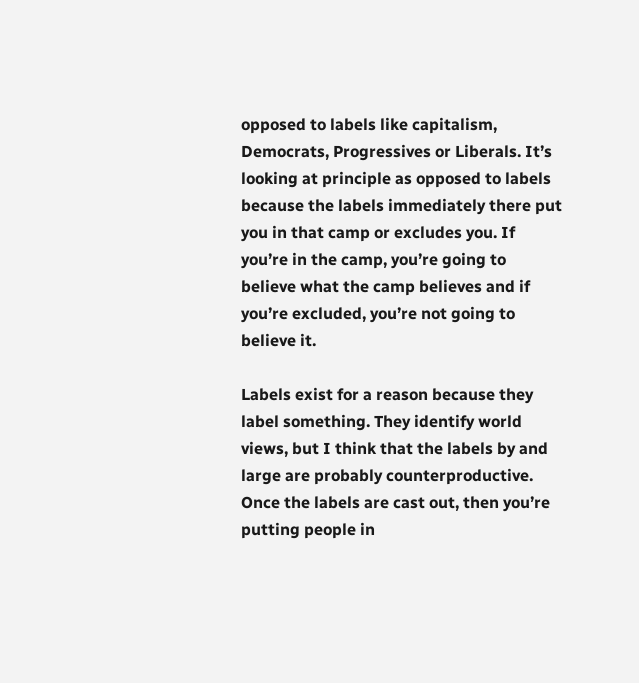opposed to labels like capitalism, Democrats, Progressives or Liberals. It’s looking at principle as opposed to labels because the labels immediately there put you in that camp or excludes you. If you’re in the camp, you’re going to believe what the camp believes and if you’re excluded, you’re not going to believe it.

Labels exist for a reason because they label something. They identify world views, but I think that the labels by and large are probably counterproductive. Once the labels are cast out, then you’re putting people in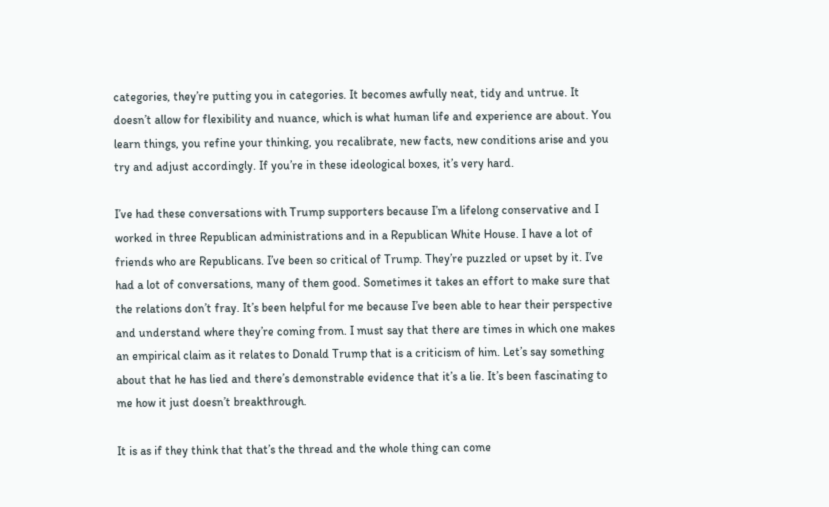categories, they’re putting you in categories. It becomes awfully neat, tidy and untrue. It doesn’t allow for flexibility and nuance, which is what human life and experience are about. You learn things, you refine your thinking, you recalibrate, new facts, new conditions arise and you try and adjust accordingly. If you’re in these ideological boxes, it’s very hard.

I’ve had these conversations with Trump supporters because I’m a lifelong conservative and I worked in three Republican administrations and in a Republican White House. I have a lot of friends who are Republicans. I’ve been so critical of Trump. They’re puzzled or upset by it. I’ve had a lot of conversations, many of them good. Sometimes it takes an effort to make sure that the relations don’t fray. It’s been helpful for me because I’ve been able to hear their perspective and understand where they’re coming from. I must say that there are times in which one makes an empirical claim as it relates to Donald Trump that is a criticism of him. Let’s say something about that he has lied and there’s demonstrable evidence that it’s a lie. It’s been fascinating to me how it just doesn’t breakthrough.

It is as if they think that that’s the thread and the whole thing can come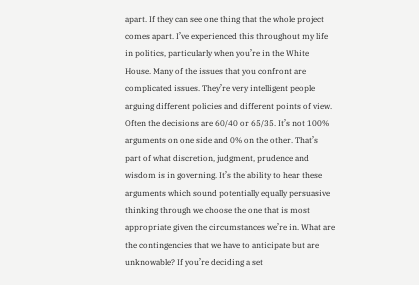apart. If they can see one thing that the whole project comes apart. I’ve experienced this throughout my life in politics, particularly when you’re in the White House. Many of the issues that you confront are complicated issues. They’re very intelligent people arguing different policies and different points of view. Often the decisions are 60/40 or 65/35. It’s not 100% arguments on one side and 0% on the other. That’s part of what discretion, judgment, prudence and wisdom is in governing. It’s the ability to hear these arguments which sound potentially equally persuasive thinking through we choose the one that is most appropriate given the circumstances we’re in. What are the contingencies that we have to anticipate but are unknowable? If you’re deciding a set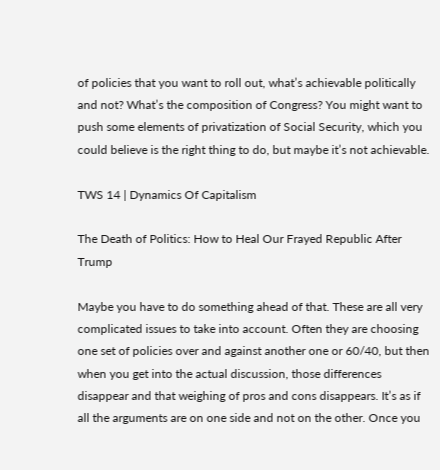of policies that you want to roll out, what’s achievable politically and not? What’s the composition of Congress? You might want to push some elements of privatization of Social Security, which you could believe is the right thing to do, but maybe it’s not achievable.

TWS 14 | Dynamics Of Capitalism

The Death of Politics: How to Heal Our Frayed Republic After Trump

Maybe you have to do something ahead of that. These are all very complicated issues to take into account. Often they are choosing one set of policies over and against another one or 60/40, but then when you get into the actual discussion, those differences disappear and that weighing of pros and cons disappears. It’s as if all the arguments are on one side and not on the other. Once you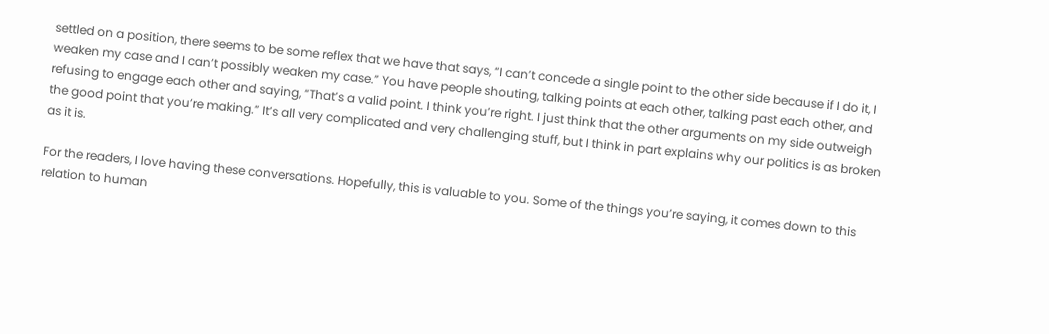settled on a position, there seems to be some reflex that we have that says, “I can’t concede a single point to the other side because if I do it, I weaken my case and I can’t possibly weaken my case.” You have people shouting, talking points at each other, talking past each other, and refusing to engage each other and saying, “That’s a valid point. I think you’re right. I just think that the other arguments on my side outweigh the good point that you’re making.” It’s all very complicated and very challenging stuff, but I think in part explains why our politics is as broken as it is.

For the readers, I love having these conversations. Hopefully, this is valuable to you. Some of the things you’re saying, it comes down to this relation to human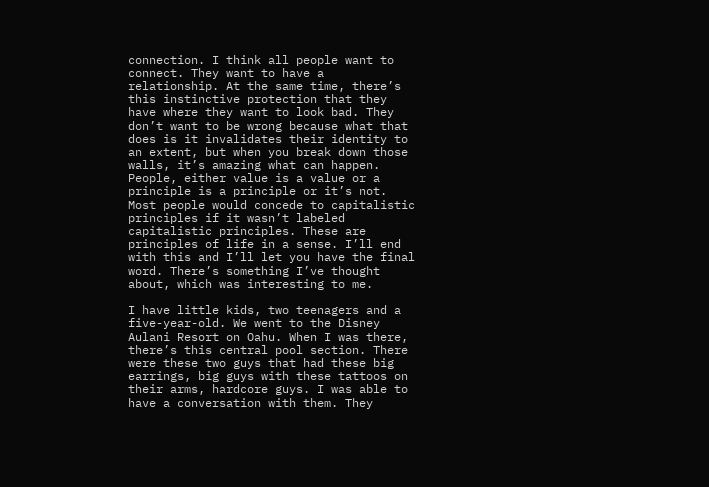connection. I think all people want to connect. They want to have a relationship. At the same time, there’s this instinctive protection that they have where they want to look bad. They don’t want to be wrong because what that does is it invalidates their identity to an extent, but when you break down those walls, it’s amazing what can happen. People, either value is a value or a principle is a principle or it’s not. Most people would concede to capitalistic principles if it wasn’t labeled capitalistic principles. These are principles of life in a sense. I’ll end with this and I’ll let you have the final word. There’s something I’ve thought about, which was interesting to me.

I have little kids, two teenagers and a five-year-old. We went to the Disney Aulani Resort on Oahu. When I was there, there’s this central pool section. There were these two guys that had these big earrings, big guys with these tattoos on their arms, hardcore guys. I was able to have a conversation with them. They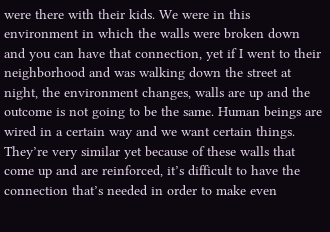were there with their kids. We were in this environment in which the walls were broken down and you can have that connection, yet if I went to their neighborhood and was walking down the street at night, the environment changes, walls are up and the outcome is not going to be the same. Human beings are wired in a certain way and we want certain things. They’re very similar yet because of these walls that come up and are reinforced, it’s difficult to have the connection that’s needed in order to make even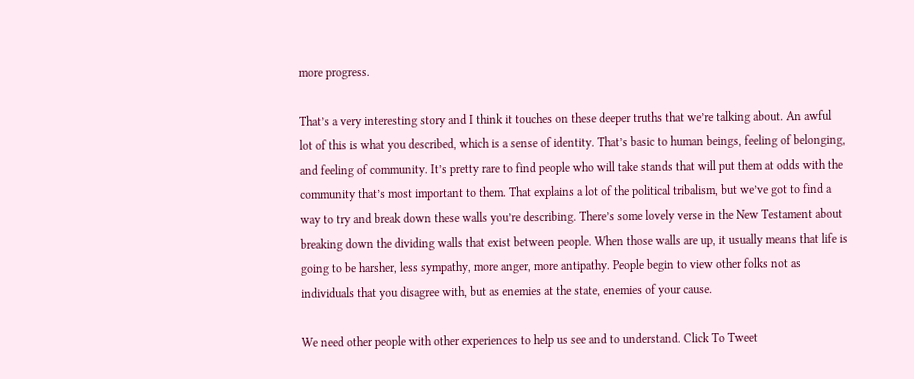more progress.

That’s a very interesting story and I think it touches on these deeper truths that we’re talking about. An awful lot of this is what you described, which is a sense of identity. That’s basic to human beings, feeling of belonging, and feeling of community. It’s pretty rare to find people who will take stands that will put them at odds with the community that’s most important to them. That explains a lot of the political tribalism, but we’ve got to find a way to try and break down these walls you’re describing. There’s some lovely verse in the New Testament about breaking down the dividing walls that exist between people. When those walls are up, it usually means that life is going to be harsher, less sympathy, more anger, more antipathy. People begin to view other folks not as individuals that you disagree with, but as enemies at the state, enemies of your cause.

We need other people with other experiences to help us see and to understand. Click To Tweet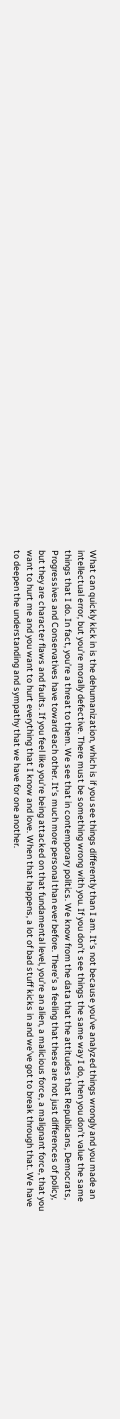What can quickly kick in is the dehumanization, which is if you see things differently than I am. It’s not because you’ve analyzed things wrongly and you made an intellectual error, but you’re morally defective. There must be something wrong with you. If you don’t see things the same way I do, then you don’t value the same things that I do. In fact, you’re a threat to them. We see that in contemporary politics. We know from the data that the attitudes that Republicans, Democrats, Progressives and Conservatives have toward each other. It’s much more personal than ever before. There’s a feeling that these are not just differences of policy, but they are character flaws and faults. If you feel like you’re being attacked on that fundamental level, you’re an alien, a malicious force, a malignant force, that you want to hurt me and you want to hurt everything that I know and love. When that happens, a lot of bad stuff kicks in and we’ve got to break through that. We have to deepen the understanding and sympathy that we have for one another.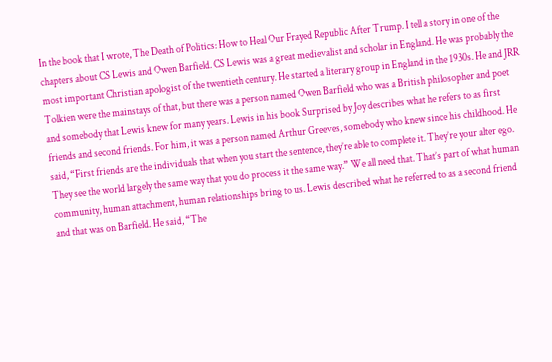In the book that I wrote, The Death of Politics: How to Heal Our Frayed Republic After Trump. I tell a story in one of the chapters about CS Lewis and Owen Barfield. CS Lewis was a great medievalist and scholar in England. He was probably the most important Christian apologist of the twentieth century. He started a literary group in England in the 1930s. He and JRR Tolkien were the mainstays of that, but there was a person named Owen Barfield who was a British philosopher and poet and somebody that Lewis knew for many years. Lewis in his book Surprised by Joy describes what he refers to as first friends and second friends. For him, it was a person named Arthur Greeves, somebody who knew since his childhood. He said, “First friends are the individuals that when you start the sentence, they’re able to complete it. They’re your alter ego. They see the world largely the same way that you do process it the same way.” We all need that. That’s part of what human community, human attachment, human relationships bring to us. Lewis described what he referred to as a second friend and that was on Barfield. He said, “The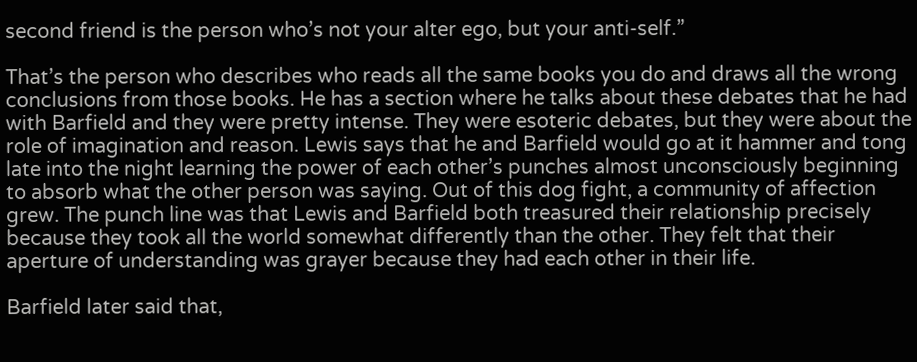second friend is the person who’s not your alter ego, but your anti-self.”

That’s the person who describes who reads all the same books you do and draws all the wrong conclusions from those books. He has a section where he talks about these debates that he had with Barfield and they were pretty intense. They were esoteric debates, but they were about the role of imagination and reason. Lewis says that he and Barfield would go at it hammer and tong late into the night learning the power of each other’s punches almost unconsciously beginning to absorb what the other person was saying. Out of this dog fight, a community of affection grew. The punch line was that Lewis and Barfield both treasured their relationship precisely because they took all the world somewhat differently than the other. They felt that their aperture of understanding was grayer because they had each other in their life.

Barfield later said that,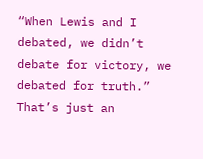“When Lewis and I debated, we didn’t debate for victory, we debated for truth.” That’s just an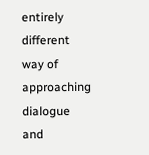entirely different way of approaching dialogue and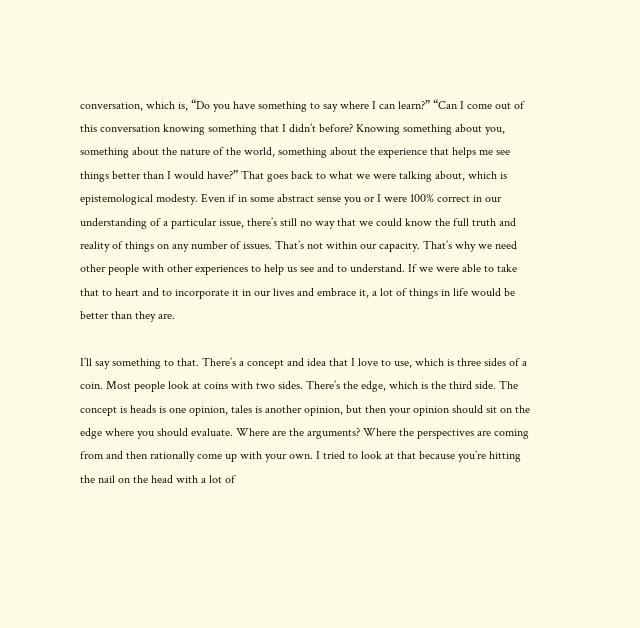conversation, which is, “Do you have something to say where I can learn?” “Can I come out of this conversation knowing something that I didn’t before? Knowing something about you, something about the nature of the world, something about the experience that helps me see things better than I would have?” That goes back to what we were talking about, which is epistemological modesty. Even if in some abstract sense you or I were 100% correct in our understanding of a particular issue, there’s still no way that we could know the full truth and reality of things on any number of issues. That’s not within our capacity. That’s why we need other people with other experiences to help us see and to understand. If we were able to take that to heart and to incorporate it in our lives and embrace it, a lot of things in life would be better than they are.

I’ll say something to that. There’s a concept and idea that I love to use, which is three sides of a coin. Most people look at coins with two sides. There’s the edge, which is the third side. The concept is heads is one opinion, tales is another opinion, but then your opinion should sit on the edge where you should evaluate. Where are the arguments? Where the perspectives are coming from and then rationally come up with your own. I tried to look at that because you’re hitting the nail on the head with a lot of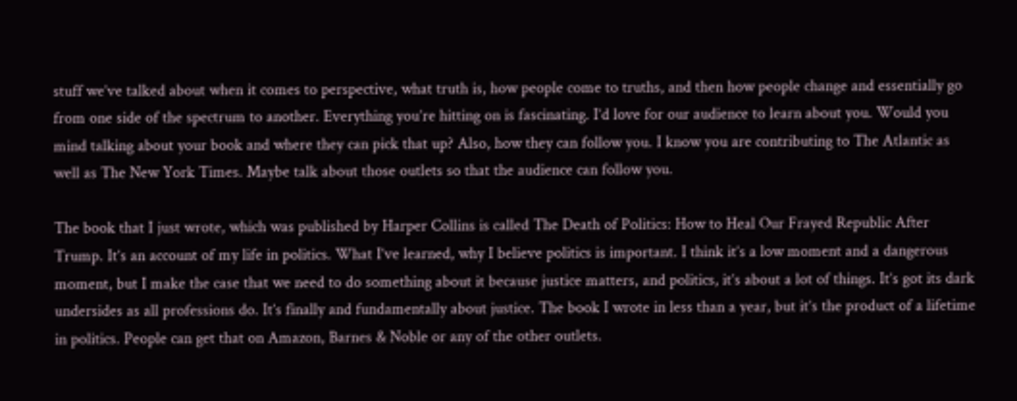stuff we’ve talked about when it comes to perspective, what truth is, how people come to truths, and then how people change and essentially go from one side of the spectrum to another. Everything you’re hitting on is fascinating. I’d love for our audience to learn about you. Would you mind talking about your book and where they can pick that up? Also, how they can follow you. I know you are contributing to The Atlantic as well as The New York Times. Maybe talk about those outlets so that the audience can follow you.

The book that I just wrote, which was published by Harper Collins is called The Death of Politics: How to Heal Our Frayed Republic After Trump. It’s an account of my life in politics. What I’ve learned, why I believe politics is important. I think it’s a low moment and a dangerous moment, but I make the case that we need to do something about it because justice matters, and politics, it’s about a lot of things. It’s got its dark undersides as all professions do. It’s finally and fundamentally about justice. The book I wrote in less than a year, but it’s the product of a lifetime in politics. People can get that on Amazon, Barnes & Noble or any of the other outlets.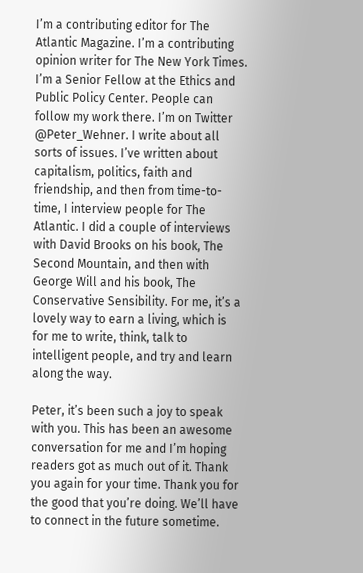I’m a contributing editor for The Atlantic Magazine. I’m a contributing opinion writer for The New York Times. I’m a Senior Fellow at the Ethics and Public Policy Center. People can follow my work there. I’m on Twitter @Peter_Wehner. I write about all sorts of issues. I’ve written about capitalism, politics, faith and friendship, and then from time-to-time, I interview people for The Atlantic. I did a couple of interviews with David Brooks on his book, The Second Mountain, and then with George Will and his book, The Conservative Sensibility. For me, it’s a lovely way to earn a living, which is for me to write, think, talk to intelligent people, and try and learn along the way.

Peter, it’s been such a joy to speak with you. This has been an awesome conversation for me and I’m hoping readers got as much out of it. Thank you again for your time. Thank you for the good that you’re doing. We’ll have to connect in the future sometime.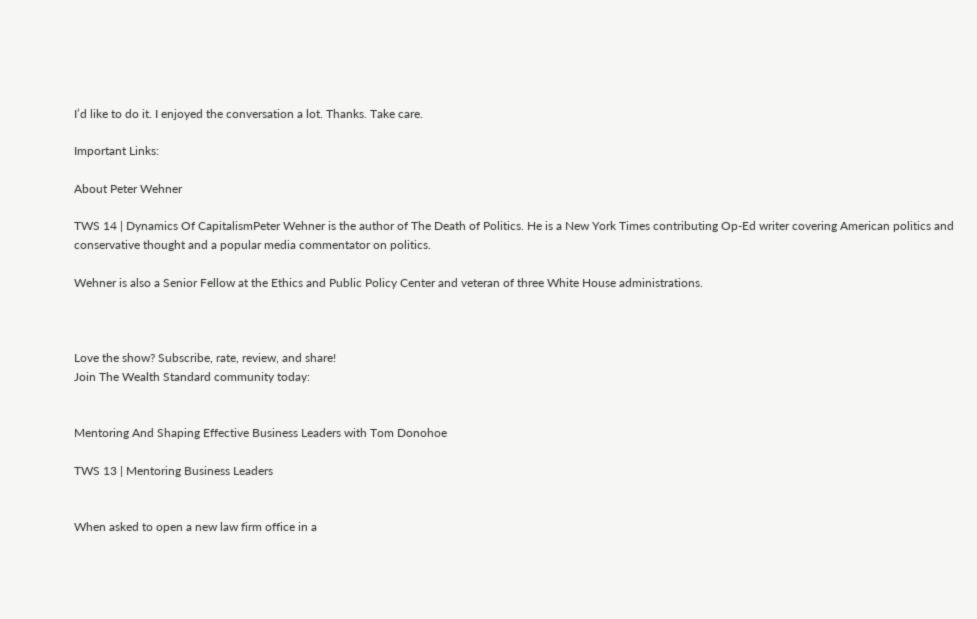I’d like to do it. I enjoyed the conversation a lot. Thanks. Take care.

Important Links:

About Peter Wehner

TWS 14 | Dynamics Of CapitalismPeter Wehner is the author of The Death of Politics. He is a New York Times contributing Op-Ed writer covering American politics and conservative thought and a popular media commentator on politics.

Wehner is also a Senior Fellow at the Ethics and Public Policy Center and veteran of three White House administrations.



Love the show? Subscribe, rate, review, and share!
Join The Wealth Standard community today:


Mentoring And Shaping Effective Business Leaders with Tom Donohoe

TWS 13 | Mentoring Business Leaders


When asked to open a new law firm office in a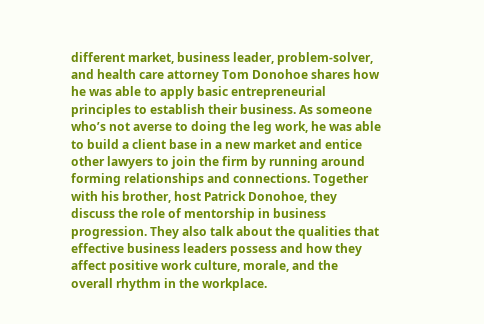different market, business leader, problem-solver, and health care attorney Tom Donohoe shares how he was able to apply basic entrepreneurial principles to establish their business. As someone who’s not averse to doing the leg work, he was able to build a client base in a new market and entice other lawyers to join the firm by running around forming relationships and connections. Together with his brother, host Patrick Donohoe, they discuss the role of mentorship in business progression. They also talk about the qualities that effective business leaders possess and how they affect positive work culture, morale, and the overall rhythm in the workplace.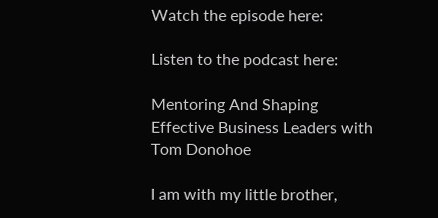Watch the episode here:

Listen to the podcast here:

Mentoring And Shaping Effective Business Leaders with Tom Donohoe

I am with my little brother,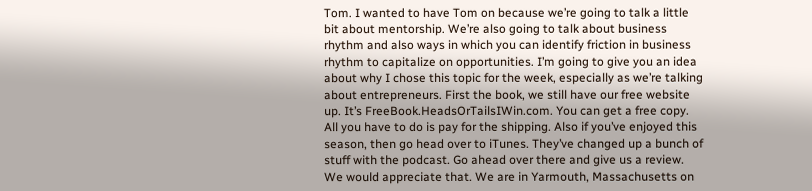Tom. I wanted to have Tom on because we’re going to talk a little bit about mentorship. We’re also going to talk about business rhythm and also ways in which you can identify friction in business rhythm to capitalize on opportunities. I’m going to give you an idea about why I chose this topic for the week, especially as we’re talking about entrepreneurs. First the book, we still have our free website up. It’s FreeBook.HeadsOrTailsIWin.com. You can get a free copy. All you have to do is pay for the shipping. Also if you’ve enjoyed this season, then go head over to iTunes. They’ve changed up a bunch of stuff with the podcast. Go ahead over there and give us a review. We would appreciate that. We are in Yarmouth, Massachusetts on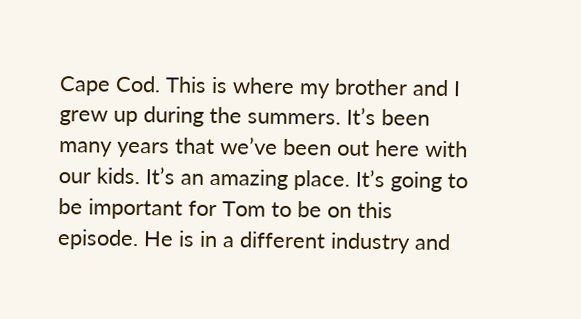Cape Cod. This is where my brother and I grew up during the summers. It’s been many years that we’ve been out here with our kids. It’s an amazing place. It’s going to be important for Tom to be on this episode. He is in a different industry and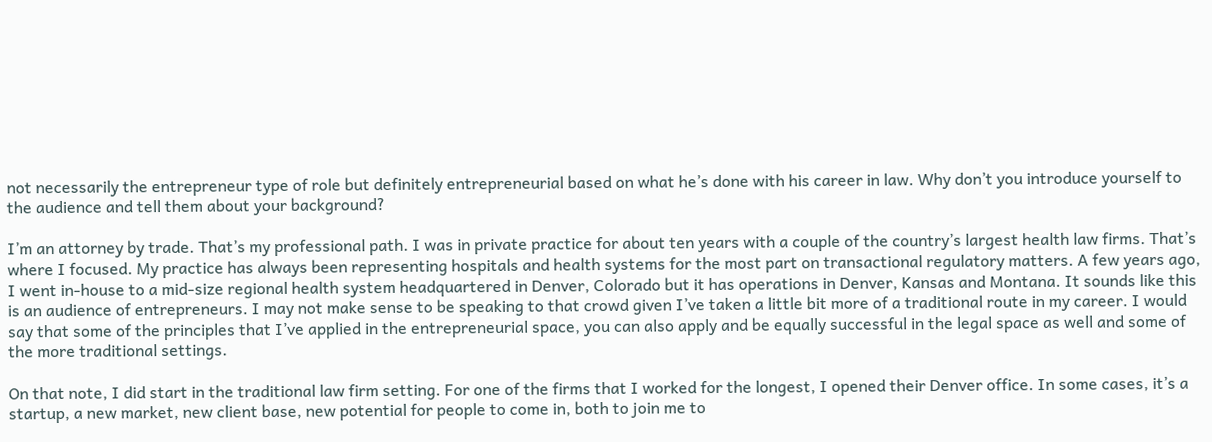not necessarily the entrepreneur type of role but definitely entrepreneurial based on what he’s done with his career in law. Why don’t you introduce yourself to the audience and tell them about your background?

I’m an attorney by trade. That’s my professional path. I was in private practice for about ten years with a couple of the country’s largest health law firms. That’s where I focused. My practice has always been representing hospitals and health systems for the most part on transactional regulatory matters. A few years ago, I went in-house to a mid-size regional health system headquartered in Denver, Colorado but it has operations in Denver, Kansas and Montana. It sounds like this is an audience of entrepreneurs. I may not make sense to be speaking to that crowd given I’ve taken a little bit more of a traditional route in my career. I would say that some of the principles that I’ve applied in the entrepreneurial space, you can also apply and be equally successful in the legal space as well and some of the more traditional settings.

On that note, I did start in the traditional law firm setting. For one of the firms that I worked for the longest, I opened their Denver office. In some cases, it’s a startup, a new market, new client base, new potential for people to come in, both to join me to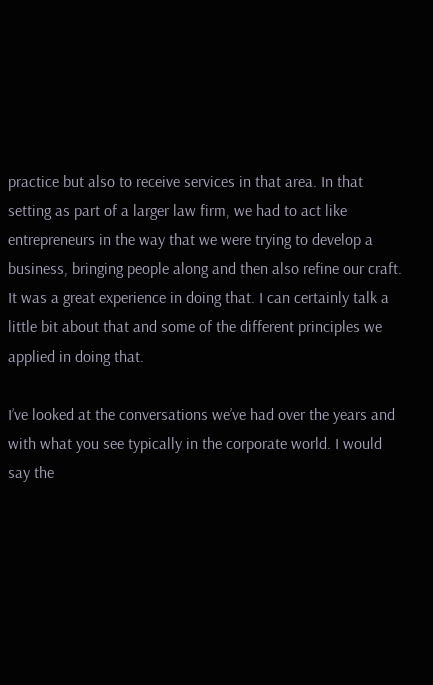practice but also to receive services in that area. In that setting as part of a larger law firm, we had to act like entrepreneurs in the way that we were trying to develop a business, bringing people along and then also refine our craft. It was a great experience in doing that. I can certainly talk a little bit about that and some of the different principles we applied in doing that.

I’ve looked at the conversations we’ve had over the years and with what you see typically in the corporate world. I would say the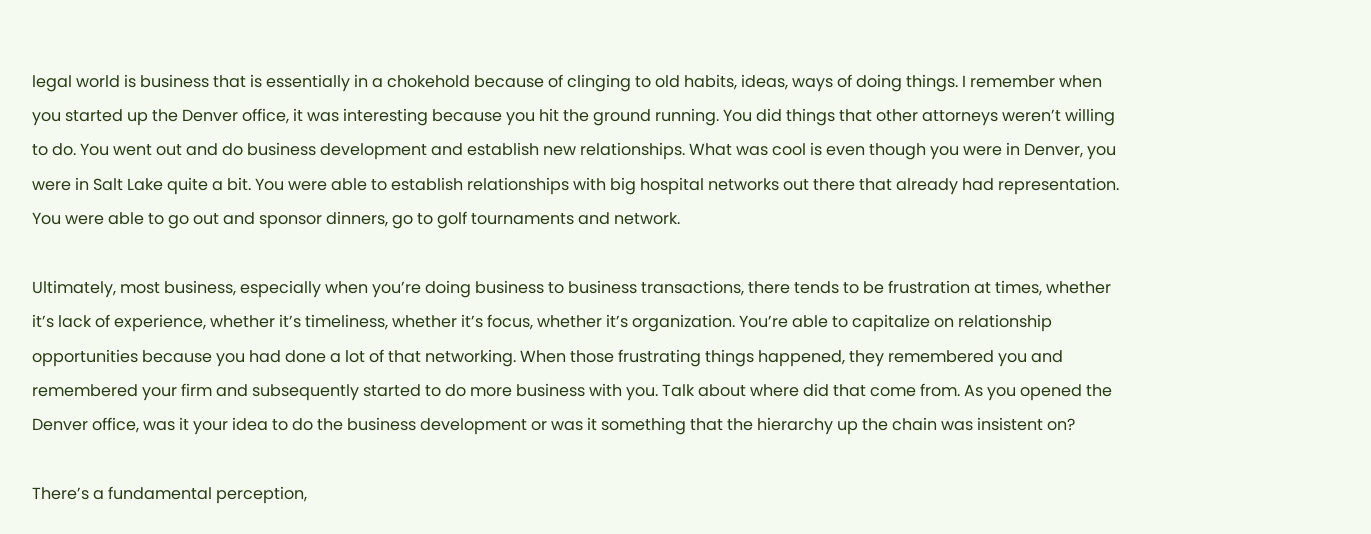legal world is business that is essentially in a chokehold because of clinging to old habits, ideas, ways of doing things. I remember when you started up the Denver office, it was interesting because you hit the ground running. You did things that other attorneys weren’t willing to do. You went out and do business development and establish new relationships. What was cool is even though you were in Denver, you were in Salt Lake quite a bit. You were able to establish relationships with big hospital networks out there that already had representation. You were able to go out and sponsor dinners, go to golf tournaments and network.

Ultimately, most business, especially when you’re doing business to business transactions, there tends to be frustration at times, whether it’s lack of experience, whether it’s timeliness, whether it’s focus, whether it’s organization. You’re able to capitalize on relationship opportunities because you had done a lot of that networking. When those frustrating things happened, they remembered you and remembered your firm and subsequently started to do more business with you. Talk about where did that come from. As you opened the Denver office, was it your idea to do the business development or was it something that the hierarchy up the chain was insistent on?

There’s a fundamental perception,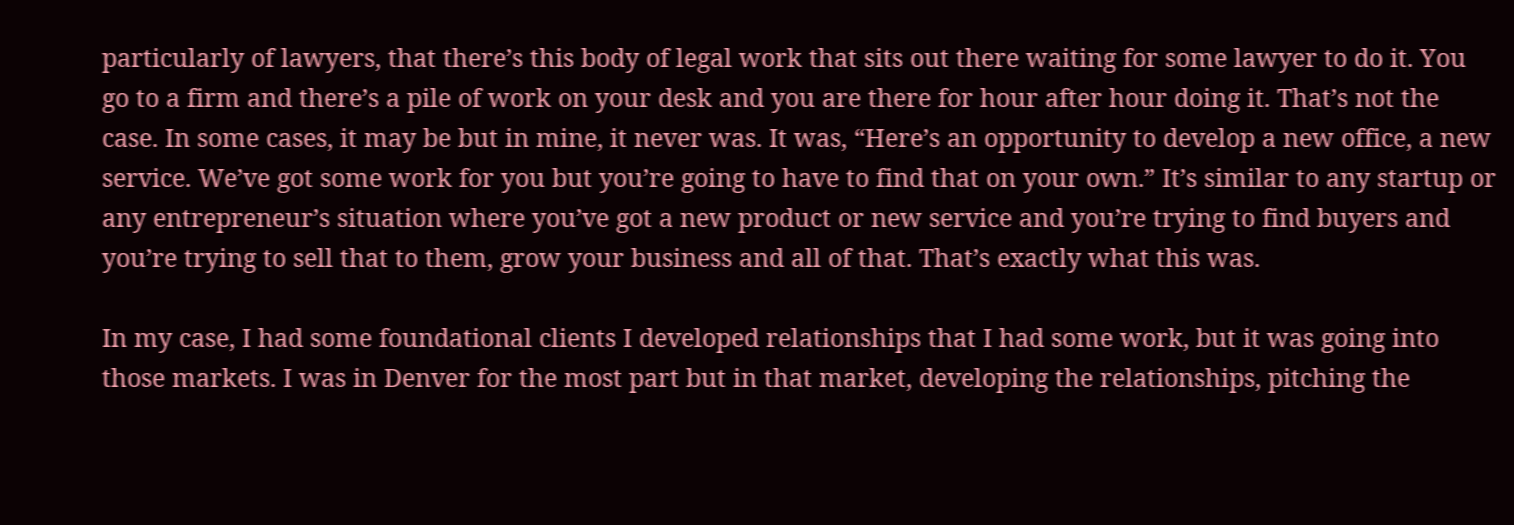particularly of lawyers, that there’s this body of legal work that sits out there waiting for some lawyer to do it. You go to a firm and there’s a pile of work on your desk and you are there for hour after hour doing it. That’s not the case. In some cases, it may be but in mine, it never was. It was, “Here’s an opportunity to develop a new office, a new service. We’ve got some work for you but you’re going to have to find that on your own.” It’s similar to any startup or any entrepreneur’s situation where you’ve got a new product or new service and you’re trying to find buyers and you’re trying to sell that to them, grow your business and all of that. That’s exactly what this was.

In my case, I had some foundational clients I developed relationships that I had some work, but it was going into those markets. I was in Denver for the most part but in that market, developing the relationships, pitching the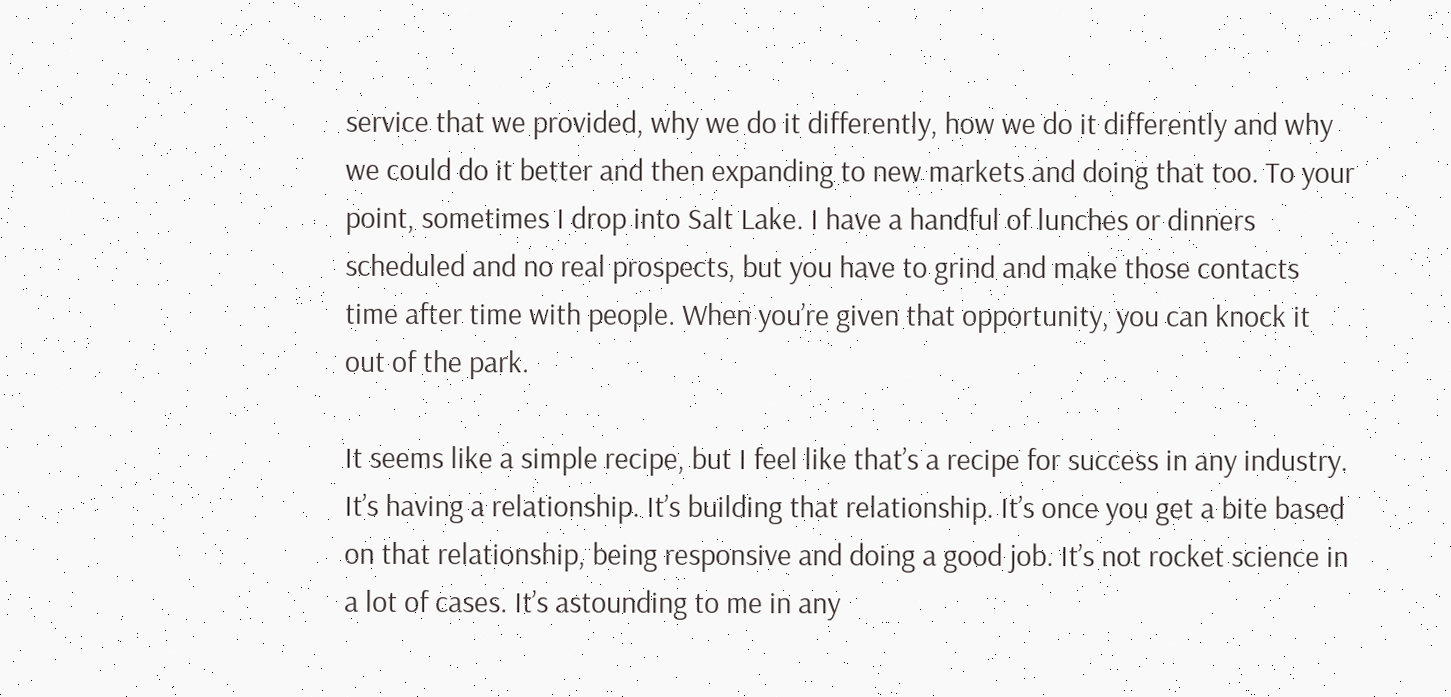service that we provided, why we do it differently, how we do it differently and why we could do it better and then expanding to new markets and doing that too. To your point, sometimes I drop into Salt Lake. I have a handful of lunches or dinners scheduled and no real prospects, but you have to grind and make those contacts time after time with people. When you’re given that opportunity, you can knock it out of the park.

It seems like a simple recipe, but I feel like that’s a recipe for success in any industry. It’s having a relationship. It’s building that relationship. It’s once you get a bite based on that relationship, being responsive and doing a good job. It’s not rocket science in a lot of cases. It’s astounding to me in any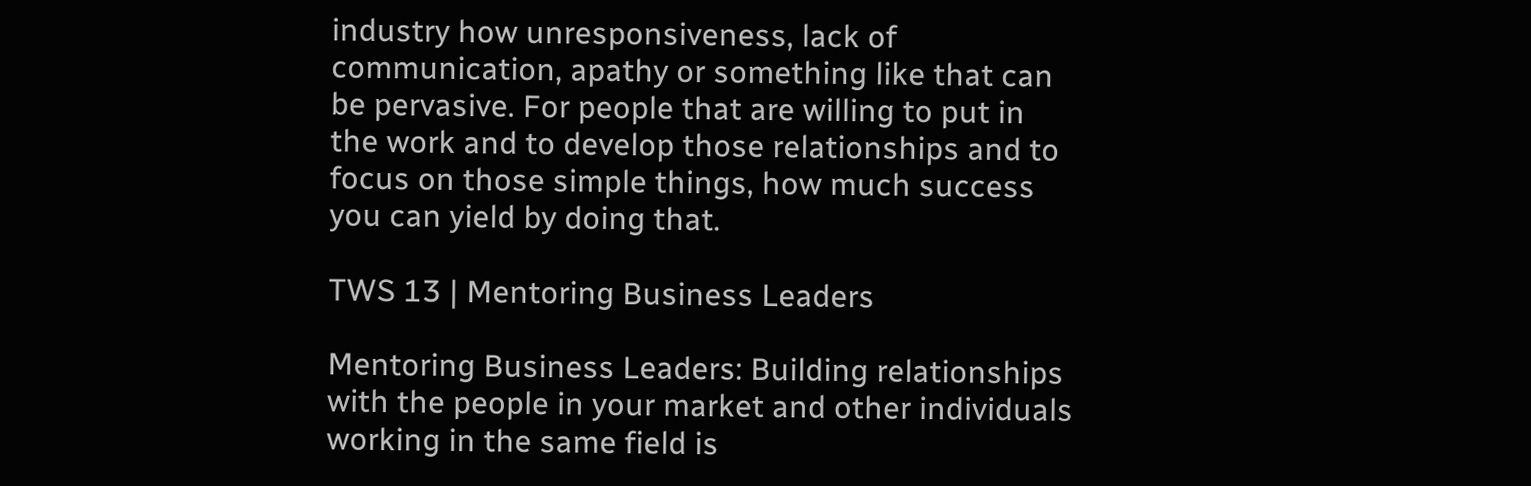industry how unresponsiveness, lack of communication, apathy or something like that can be pervasive. For people that are willing to put in the work and to develop those relationships and to focus on those simple things, how much success you can yield by doing that.

TWS 13 | Mentoring Business Leaders

Mentoring Business Leaders: Building relationships with the people in your market and other individuals working in the same field is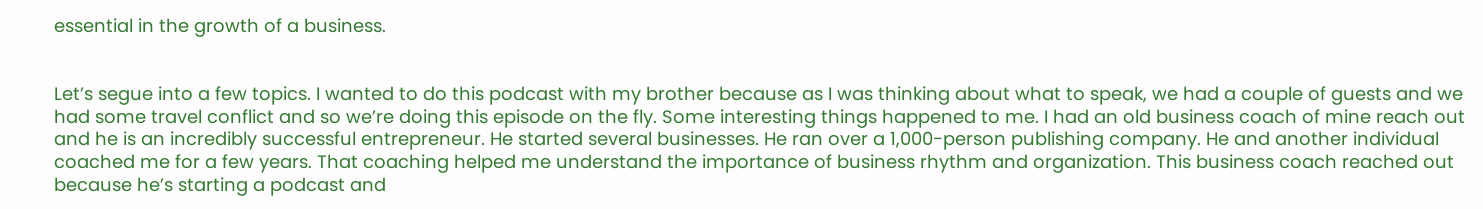essential in the growth of a business.


Let’s segue into a few topics. I wanted to do this podcast with my brother because as I was thinking about what to speak, we had a couple of guests and we had some travel conflict and so we’re doing this episode on the fly. Some interesting things happened to me. I had an old business coach of mine reach out and he is an incredibly successful entrepreneur. He started several businesses. He ran over a 1,000-person publishing company. He and another individual coached me for a few years. That coaching helped me understand the importance of business rhythm and organization. This business coach reached out because he’s starting a podcast and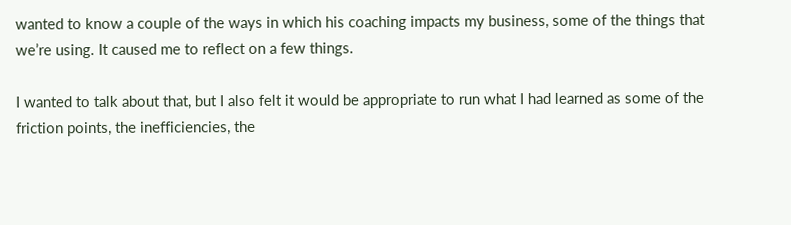wanted to know a couple of the ways in which his coaching impacts my business, some of the things that we’re using. It caused me to reflect on a few things.

I wanted to talk about that, but I also felt it would be appropriate to run what I had learned as some of the friction points, the inefficiencies, the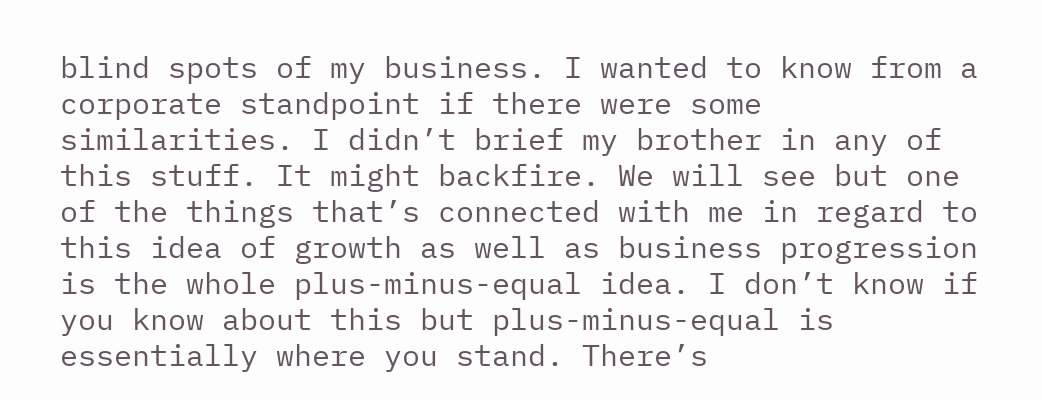blind spots of my business. I wanted to know from a corporate standpoint if there were some similarities. I didn’t brief my brother in any of this stuff. It might backfire. We will see but one of the things that’s connected with me in regard to this idea of growth as well as business progression is the whole plus-minus-equal idea. I don’t know if you know about this but plus-minus-equal is essentially where you stand. There’s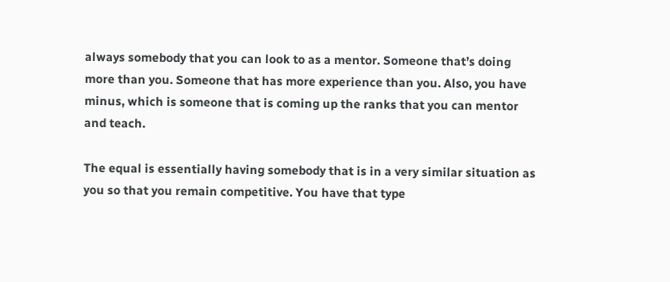always somebody that you can look to as a mentor. Someone that’s doing more than you. Someone that has more experience than you. Also, you have minus, which is someone that is coming up the ranks that you can mentor and teach.

The equal is essentially having somebody that is in a very similar situation as you so that you remain competitive. You have that type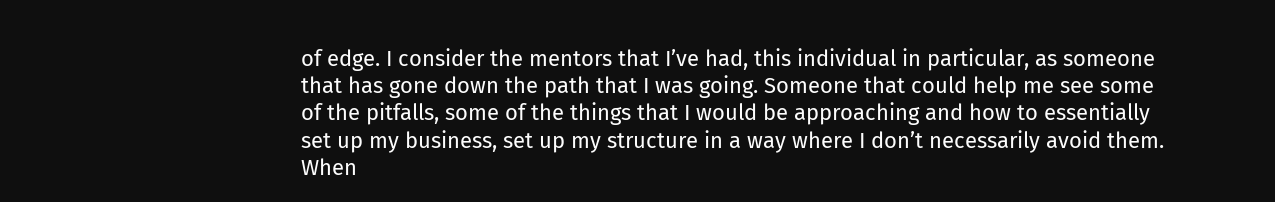of edge. I consider the mentors that I’ve had, this individual in particular, as someone that has gone down the path that I was going. Someone that could help me see some of the pitfalls, some of the things that I would be approaching and how to essentially set up my business, set up my structure in a way where I don’t necessarily avoid them. When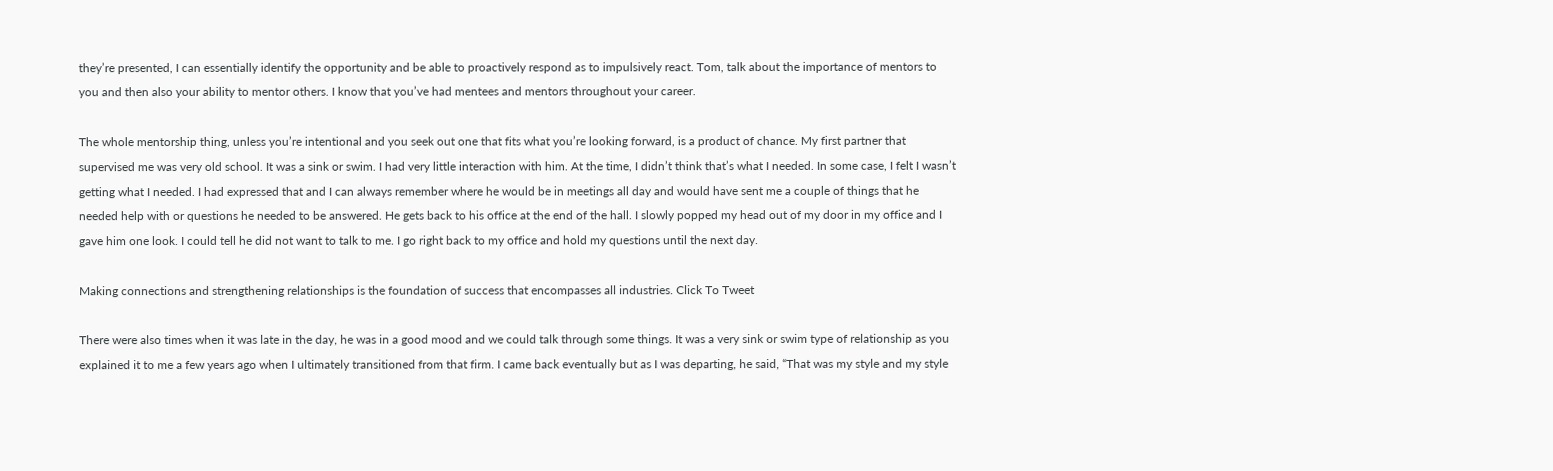they’re presented, I can essentially identify the opportunity and be able to proactively respond as to impulsively react. Tom, talk about the importance of mentors to you and then also your ability to mentor others. I know that you’ve had mentees and mentors throughout your career.

The whole mentorship thing, unless you’re intentional and you seek out one that fits what you’re looking forward, is a product of chance. My first partner that supervised me was very old school. It was a sink or swim. I had very little interaction with him. At the time, I didn’t think that’s what I needed. In some case, I felt I wasn’t getting what I needed. I had expressed that and I can always remember where he would be in meetings all day and would have sent me a couple of things that he needed help with or questions he needed to be answered. He gets back to his office at the end of the hall. I slowly popped my head out of my door in my office and I gave him one look. I could tell he did not want to talk to me. I go right back to my office and hold my questions until the next day.

Making connections and strengthening relationships is the foundation of success that encompasses all industries. Click To Tweet

There were also times when it was late in the day, he was in a good mood and we could talk through some things. It was a very sink or swim type of relationship as you explained it to me a few years ago when I ultimately transitioned from that firm. I came back eventually but as I was departing, he said, “That was my style and my style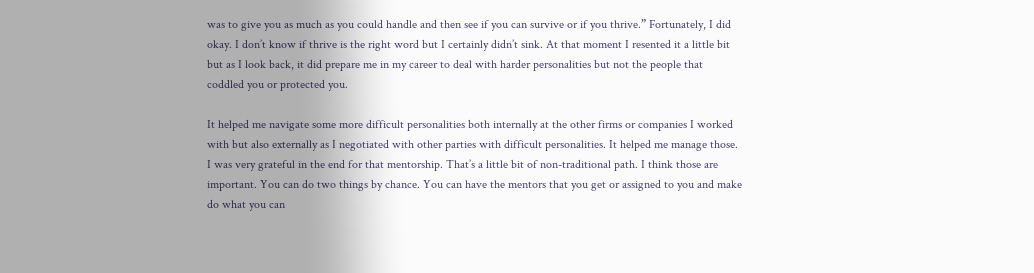was to give you as much as you could handle and then see if you can survive or if you thrive.” Fortunately, I did okay. I don’t know if thrive is the right word but I certainly didn’t sink. At that moment I resented it a little bit but as I look back, it did prepare me in my career to deal with harder personalities but not the people that coddled you or protected you.

It helped me navigate some more difficult personalities both internally at the other firms or companies I worked with but also externally as I negotiated with other parties with difficult personalities. It helped me manage those. I was very grateful in the end for that mentorship. That’s a little bit of non-traditional path. I think those are important. You can do two things by chance. You can have the mentors that you get or assigned to you and make do what you can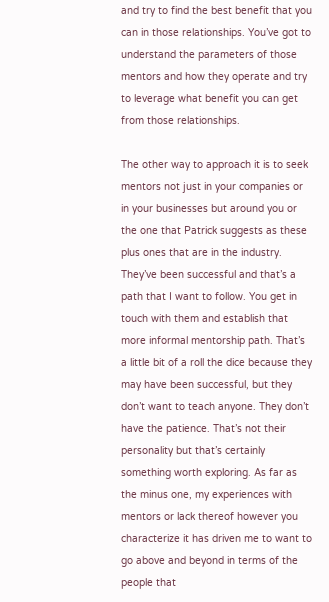and try to find the best benefit that you can in those relationships. You’ve got to understand the parameters of those mentors and how they operate and try to leverage what benefit you can get from those relationships.

The other way to approach it is to seek mentors not just in your companies or in your businesses but around you or the one that Patrick suggests as these plus ones that are in the industry. They’ve been successful and that’s a path that I want to follow. You get in touch with them and establish that more informal mentorship path. That’s a little bit of a roll the dice because they may have been successful, but they don’t want to teach anyone. They don’t have the patience. That’s not their personality but that’s certainly something worth exploring. As far as the minus one, my experiences with mentors or lack thereof however you characterize it has driven me to want to go above and beyond in terms of the people that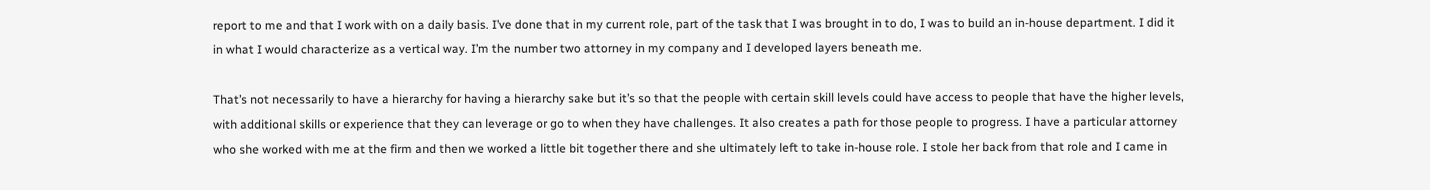report to me and that I work with on a daily basis. I’ve done that in my current role, part of the task that I was brought in to do, I was to build an in-house department. I did it in what I would characterize as a vertical way. I’m the number two attorney in my company and I developed layers beneath me.

That’s not necessarily to have a hierarchy for having a hierarchy sake but it’s so that the people with certain skill levels could have access to people that have the higher levels, with additional skills or experience that they can leverage or go to when they have challenges. It also creates a path for those people to progress. I have a particular attorney who she worked with me at the firm and then we worked a little bit together there and she ultimately left to take in-house role. I stole her back from that role and I came in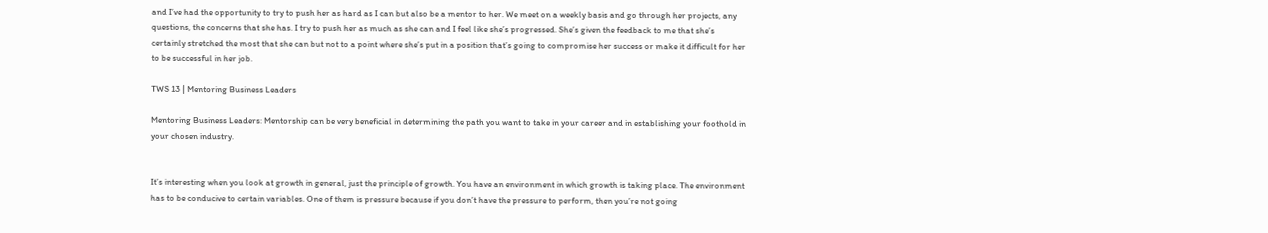and I’ve had the opportunity to try to push her as hard as I can but also be a mentor to her. We meet on a weekly basis and go through her projects, any questions, the concerns that she has. I try to push her as much as she can and I feel like she’s progressed. She’s given the feedback to me that she’s certainly stretched the most that she can but not to a point where she’s put in a position that’s going to compromise her success or make it difficult for her to be successful in her job.

TWS 13 | Mentoring Business Leaders

Mentoring Business Leaders: Mentorship can be very beneficial in determining the path you want to take in your career and in establishing your foothold in your chosen industry.


It’s interesting when you look at growth in general, just the principle of growth. You have an environment in which growth is taking place. The environment has to be conducive to certain variables. One of them is pressure because if you don’t have the pressure to perform, then you’re not going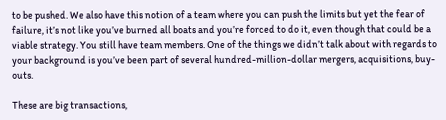to be pushed. We also have this notion of a team where you can push the limits but yet the fear of failure, it’s not like you’ve burned all boats and you’re forced to do it, even though that could be a viable strategy. You still have team members. One of the things we didn’t talk about with regards to your background is you’ve been part of several hundred-million-dollar mergers, acquisitions, buy-outs.

These are big transactions,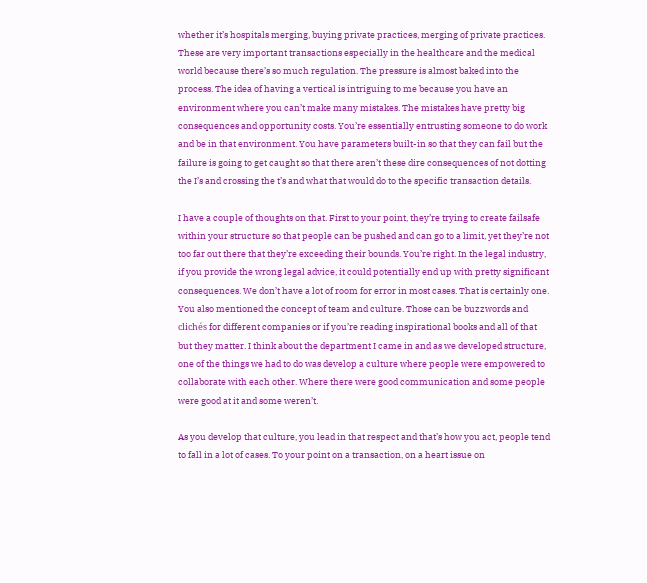whether it’s hospitals merging, buying private practices, merging of private practices. These are very important transactions especially in the healthcare and the medical world because there’s so much regulation. The pressure is almost baked into the process. The idea of having a vertical is intriguing to me because you have an environment where you can’t make many mistakes. The mistakes have pretty big consequences and opportunity costs. You’re essentially entrusting someone to do work and be in that environment. You have parameters built-in so that they can fail but the failure is going to get caught so that there aren’t these dire consequences of not dotting the I’s and crossing the t’s and what that would do to the specific transaction details.

I have a couple of thoughts on that. First to your point, they’re trying to create failsafe within your structure so that people can be pushed and can go to a limit, yet they’re not too far out there that they’re exceeding their bounds. You’re right. In the legal industry, if you provide the wrong legal advice, it could potentially end up with pretty significant consequences. We don’t have a lot of room for error in most cases. That is certainly one. You also mentioned the concept of team and culture. Those can be buzzwords and clichés for different companies or if you’re reading inspirational books and all of that but they matter. I think about the department I came in and as we developed structure, one of the things we had to do was develop a culture where people were empowered to collaborate with each other. Where there were good communication and some people were good at it and some weren’t.

As you develop that culture, you lead in that respect and that’s how you act, people tend to fall in a lot of cases. To your point on a transaction, on a heart issue on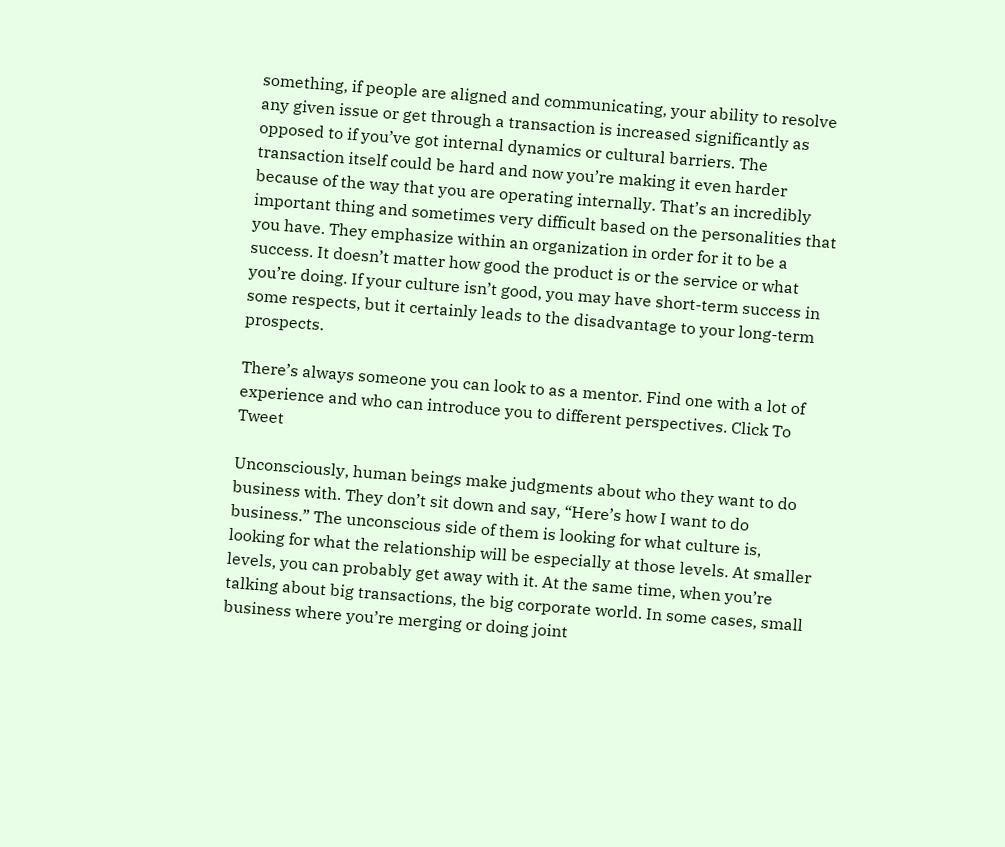something, if people are aligned and communicating, your ability to resolve any given issue or get through a transaction is increased significantly as opposed to if you’ve got internal dynamics or cultural barriers. The transaction itself could be hard and now you’re making it even harder because of the way that you are operating internally. That’s an incredibly important thing and sometimes very difficult based on the personalities that you have. They emphasize within an organization in order for it to be a success. It doesn’t matter how good the product is or the service or what you’re doing. If your culture isn’t good, you may have short-term success in some respects, but it certainly leads to the disadvantage to your long-term prospects.

There’s always someone you can look to as a mentor. Find one with a lot of experience and who can introduce you to different perspectives. Click To Tweet

Unconsciously, human beings make judgments about who they want to do business with. They don’t sit down and say, “Here’s how I want to do business.” The unconscious side of them is looking for what culture is, looking for what the relationship will be especially at those levels. At smaller levels, you can probably get away with it. At the same time, when you’re talking about big transactions, the big corporate world. In some cases, small business where you’re merging or doing joint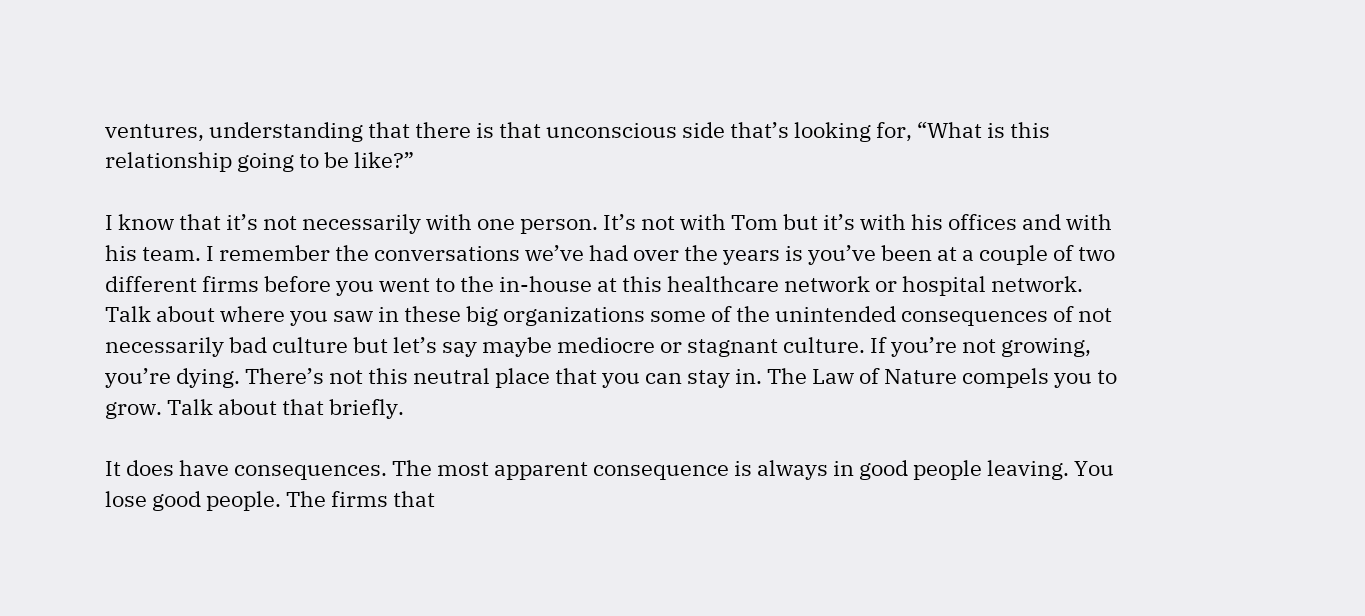ventures, understanding that there is that unconscious side that’s looking for, “What is this relationship going to be like?”

I know that it’s not necessarily with one person. It’s not with Tom but it’s with his offices and with his team. I remember the conversations we’ve had over the years is you’ve been at a couple of two different firms before you went to the in-house at this healthcare network or hospital network. Talk about where you saw in these big organizations some of the unintended consequences of not necessarily bad culture but let’s say maybe mediocre or stagnant culture. If you’re not growing, you’re dying. There’s not this neutral place that you can stay in. The Law of Nature compels you to grow. Talk about that briefly.

It does have consequences. The most apparent consequence is always in good people leaving. You lose good people. The firms that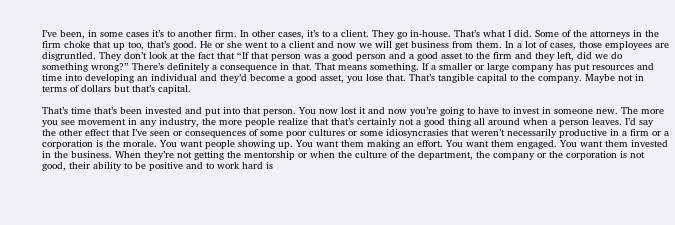I’ve been, in some cases it’s to another firm. In other cases, it’s to a client. They go in-house. That’s what I did. Some of the attorneys in the firm choke that up too, that’s good. He or she went to a client and now we will get business from them. In a lot of cases, those employees are disgruntled. They don’t look at the fact that “If that person was a good person and a good asset to the firm and they left, did we do something wrong?” There’s definitely a consequence in that. That means something. If a smaller or large company has put resources and time into developing an individual and they’d become a good asset, you lose that. That’s tangible capital to the company. Maybe not in terms of dollars but that’s capital.

That’s time that’s been invested and put into that person. You now lost it and now you’re going to have to invest in someone new. The more you see movement in any industry, the more people realize that that’s certainly not a good thing all around when a person leaves. I’d say the other effect that I’ve seen or consequences of some poor cultures or some idiosyncrasies that weren’t necessarily productive in a firm or a corporation is the morale. You want people showing up. You want them making an effort. You want them engaged. You want them invested in the business. When they’re not getting the mentorship or when the culture of the department, the company or the corporation is not good, their ability to be positive and to work hard is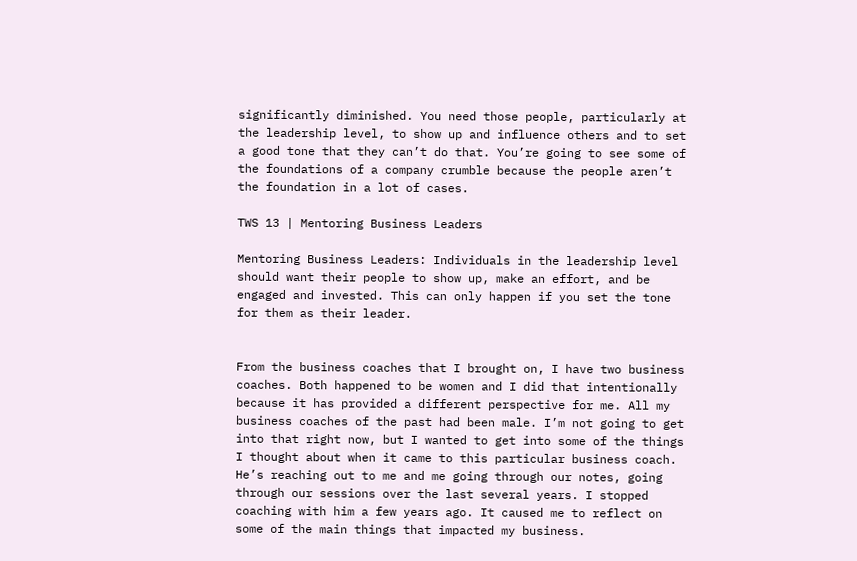significantly diminished. You need those people, particularly at the leadership level, to show up and influence others and to set a good tone that they can’t do that. You’re going to see some of the foundations of a company crumble because the people aren’t the foundation in a lot of cases.

TWS 13 | Mentoring Business Leaders

Mentoring Business Leaders: Individuals in the leadership level should want their people to show up, make an effort, and be engaged and invested. This can only happen if you set the tone for them as their leader.


From the business coaches that I brought on, I have two business coaches. Both happened to be women and I did that intentionally because it has provided a different perspective for me. All my business coaches of the past had been male. I’m not going to get into that right now, but I wanted to get into some of the things I thought about when it came to this particular business coach. He’s reaching out to me and me going through our notes, going through our sessions over the last several years. I stopped coaching with him a few years ago. It caused me to reflect on some of the main things that impacted my business.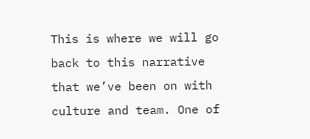This is where we will go back to this narrative that we’ve been on with culture and team. One of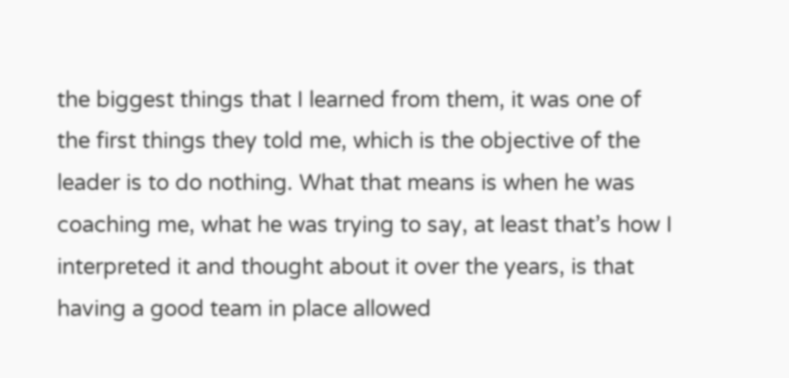the biggest things that I learned from them, it was one of the first things they told me, which is the objective of the leader is to do nothing. What that means is when he was coaching me, what he was trying to say, at least that’s how I interpreted it and thought about it over the years, is that having a good team in place allowed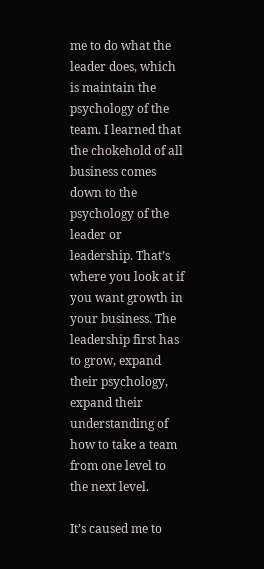me to do what the leader does, which is maintain the psychology of the team. I learned that the chokehold of all business comes down to the psychology of the leader or leadership. That’s where you look at if you want growth in your business. The leadership first has to grow, expand their psychology, expand their understanding of how to take a team from one level to the next level.

It’s caused me to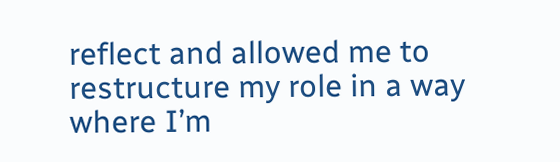reflect and allowed me to restructure my role in a way where I’m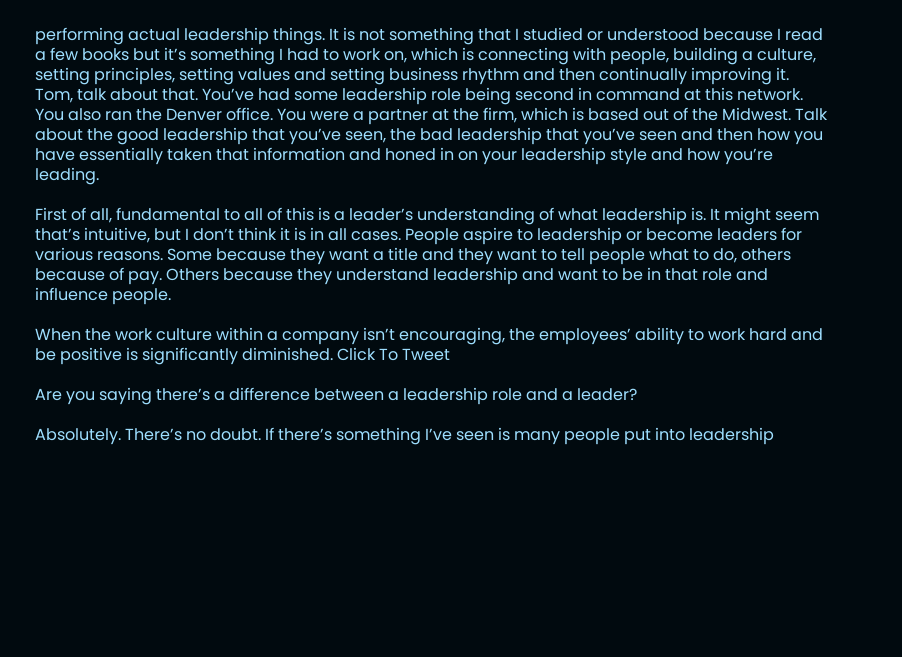performing actual leadership things. It is not something that I studied or understood because I read a few books but it’s something I had to work on, which is connecting with people, building a culture, setting principles, setting values and setting business rhythm and then continually improving it. Tom, talk about that. You’ve had some leadership role being second in command at this network. You also ran the Denver office. You were a partner at the firm, which is based out of the Midwest. Talk about the good leadership that you’ve seen, the bad leadership that you’ve seen and then how you have essentially taken that information and honed in on your leadership style and how you’re leading.

First of all, fundamental to all of this is a leader’s understanding of what leadership is. It might seem that’s intuitive, but I don’t think it is in all cases. People aspire to leadership or become leaders for various reasons. Some because they want a title and they want to tell people what to do, others because of pay. Others because they understand leadership and want to be in that role and influence people.

When the work culture within a company isn’t encouraging, the employees’ ability to work hard and be positive is significantly diminished. Click To Tweet

Are you saying there’s a difference between a leadership role and a leader?

Absolutely. There’s no doubt. If there’s something I’ve seen is many people put into leadership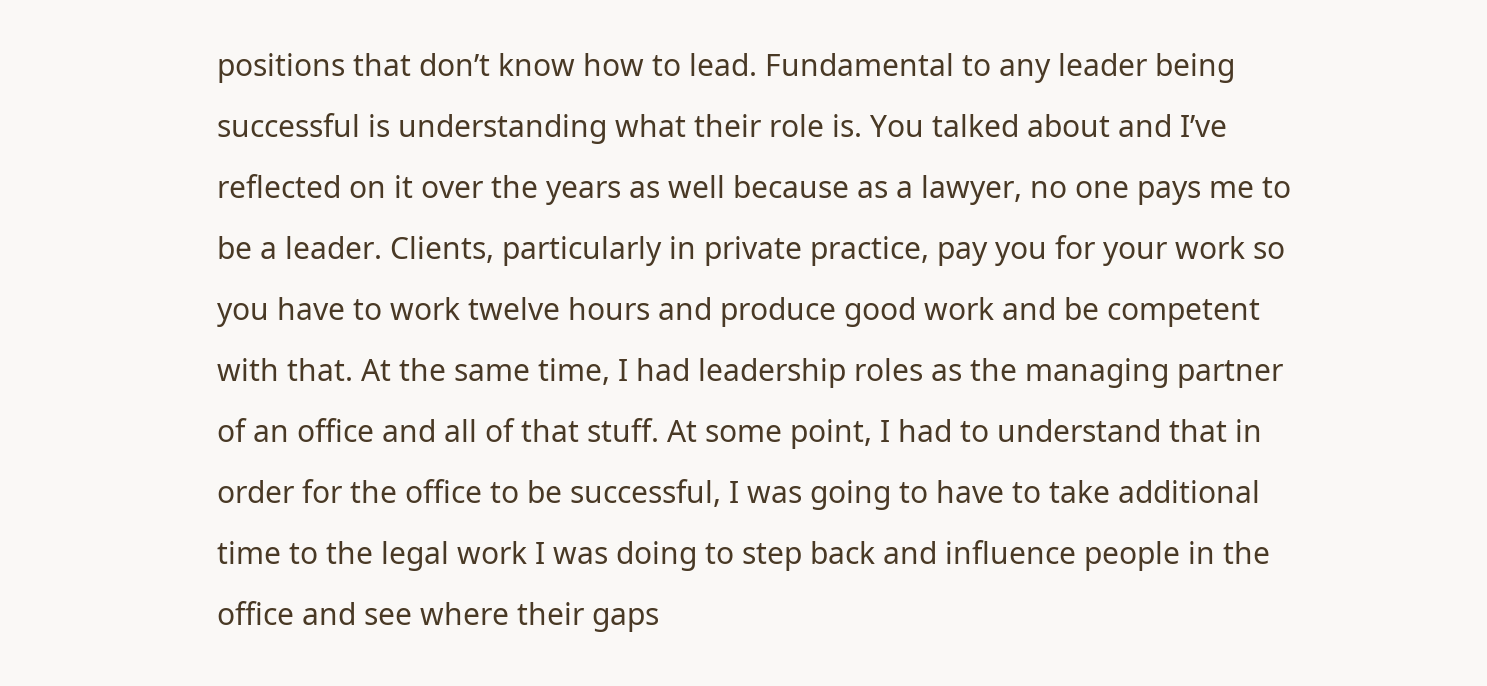positions that don’t know how to lead. Fundamental to any leader being successful is understanding what their role is. You talked about and I’ve reflected on it over the years as well because as a lawyer, no one pays me to be a leader. Clients, particularly in private practice, pay you for your work so you have to work twelve hours and produce good work and be competent with that. At the same time, I had leadership roles as the managing partner of an office and all of that stuff. At some point, I had to understand that in order for the office to be successful, I was going to have to take additional time to the legal work I was doing to step back and influence people in the office and see where their gaps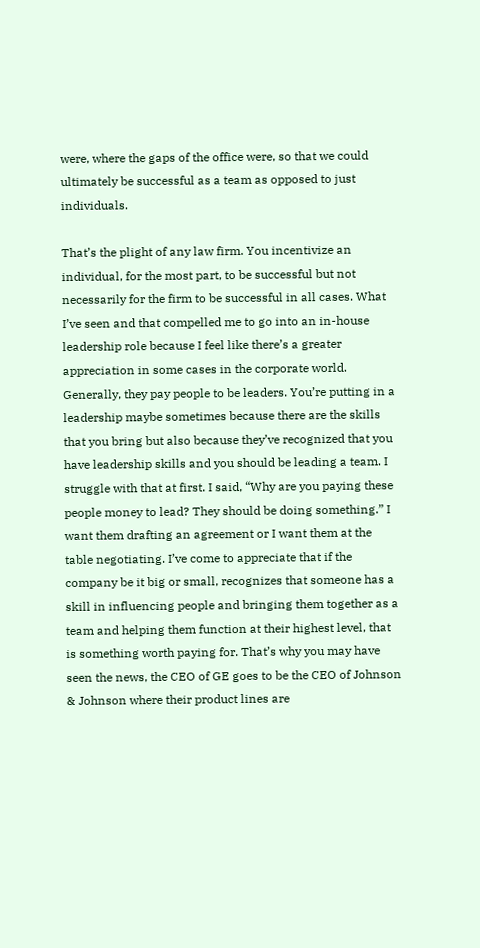were, where the gaps of the office were, so that we could ultimately be successful as a team as opposed to just individuals.

That’s the plight of any law firm. You incentivize an individual, for the most part, to be successful but not necessarily for the firm to be successful in all cases. What I’ve seen and that compelled me to go into an in-house leadership role because I feel like there’s a greater appreciation in some cases in the corporate world. Generally, they pay people to be leaders. You’re putting in a leadership maybe sometimes because there are the skills that you bring but also because they’ve recognized that you have leadership skills and you should be leading a team. I struggle with that at first. I said, “Why are you paying these people money to lead? They should be doing something.” I want them drafting an agreement or I want them at the table negotiating. I’ve come to appreciate that if the company be it big or small, recognizes that someone has a skill in influencing people and bringing them together as a team and helping them function at their highest level, that is something worth paying for. That’s why you may have seen the news, the CEO of GE goes to be the CEO of Johnson & Johnson where their product lines are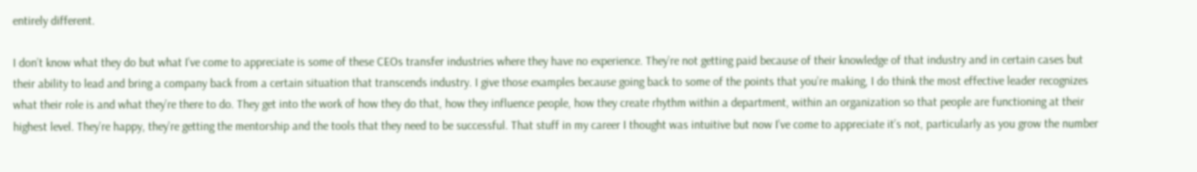entirely different.

I don’t know what they do but what I’ve come to appreciate is some of these CEOs transfer industries where they have no experience. They’re not getting paid because of their knowledge of that industry and in certain cases but their ability to lead and bring a company back from a certain situation that transcends industry. I give those examples because going back to some of the points that you’re making, I do think the most effective leader recognizes what their role is and what they’re there to do. They get into the work of how they do that, how they influence people, how they create rhythm within a department, within an organization so that people are functioning at their highest level. They’re happy, they’re getting the mentorship and the tools that they need to be successful. That stuff in my career I thought was intuitive but now I’ve come to appreciate it’s not, particularly as you grow the number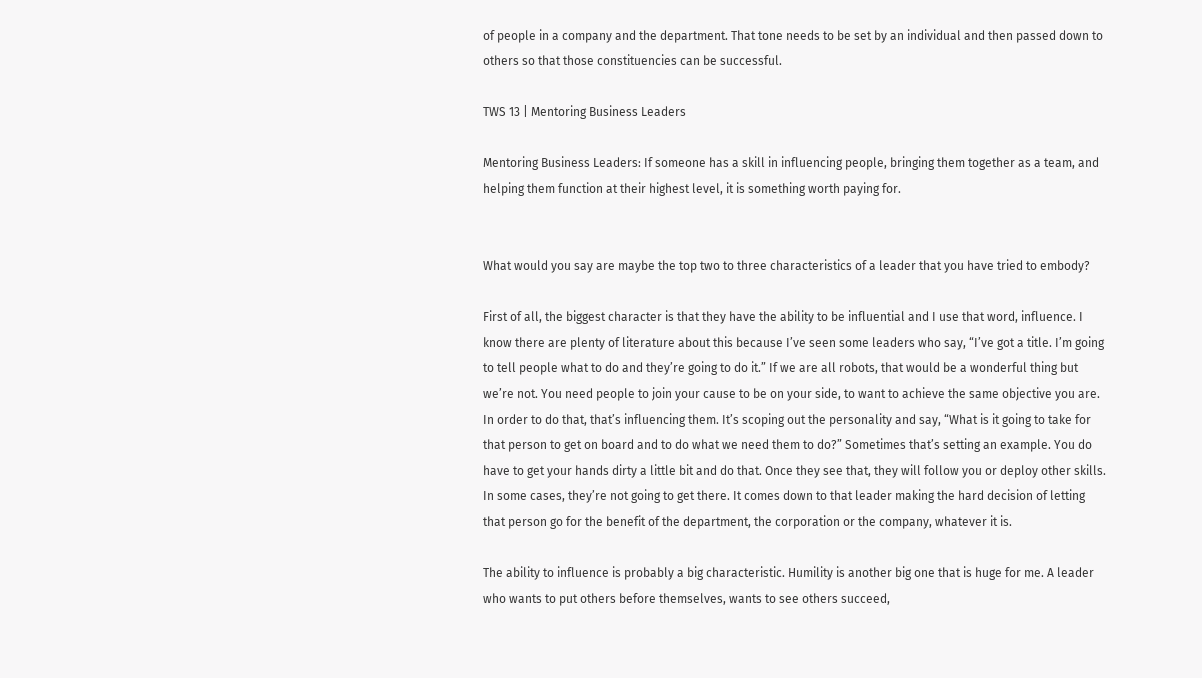of people in a company and the department. That tone needs to be set by an individual and then passed down to others so that those constituencies can be successful.

TWS 13 | Mentoring Business Leaders

Mentoring Business Leaders: If someone has a skill in influencing people, bringing them together as a team, and helping them function at their highest level, it is something worth paying for.


What would you say are maybe the top two to three characteristics of a leader that you have tried to embody?

First of all, the biggest character is that they have the ability to be influential and I use that word, influence. I know there are plenty of literature about this because I’ve seen some leaders who say, “I’ve got a title. I’m going to tell people what to do and they’re going to do it.” If we are all robots, that would be a wonderful thing but we’re not. You need people to join your cause to be on your side, to want to achieve the same objective you are. In order to do that, that’s influencing them. It’s scoping out the personality and say, “What is it going to take for that person to get on board and to do what we need them to do?” Sometimes that’s setting an example. You do have to get your hands dirty a little bit and do that. Once they see that, they will follow you or deploy other skills. In some cases, they’re not going to get there. It comes down to that leader making the hard decision of letting that person go for the benefit of the department, the corporation or the company, whatever it is.

The ability to influence is probably a big characteristic. Humility is another big one that is huge for me. A leader who wants to put others before themselves, wants to see others succeed,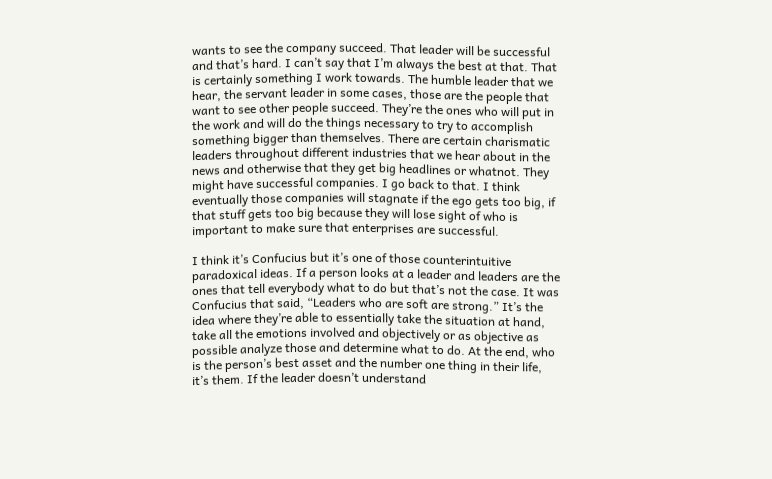wants to see the company succeed. That leader will be successful and that’s hard. I can’t say that I’m always the best at that. That is certainly something I work towards. The humble leader that we hear, the servant leader in some cases, those are the people that want to see other people succeed. They’re the ones who will put in the work and will do the things necessary to try to accomplish something bigger than themselves. There are certain charismatic leaders throughout different industries that we hear about in the news and otherwise that they get big headlines or whatnot. They might have successful companies. I go back to that. I think eventually those companies will stagnate if the ego gets too big, if that stuff gets too big because they will lose sight of who is important to make sure that enterprises are successful.

I think it’s Confucius but it’s one of those counterintuitive paradoxical ideas. If a person looks at a leader and leaders are the ones that tell everybody what to do but that’s not the case. It was Confucius that said, “Leaders who are soft are strong.” It’s the idea where they’re able to essentially take the situation at hand, take all the emotions involved and objectively or as objective as possible analyze those and determine what to do. At the end, who is the person’s best asset and the number one thing in their life, it’s them. If the leader doesn’t understand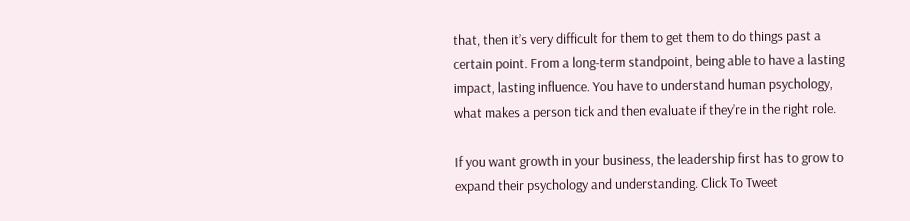that, then it’s very difficult for them to get them to do things past a certain point. From a long-term standpoint, being able to have a lasting impact, lasting influence. You have to understand human psychology, what makes a person tick and then evaluate if they’re in the right role.

If you want growth in your business, the leadership first has to grow to expand their psychology and understanding. Click To Tweet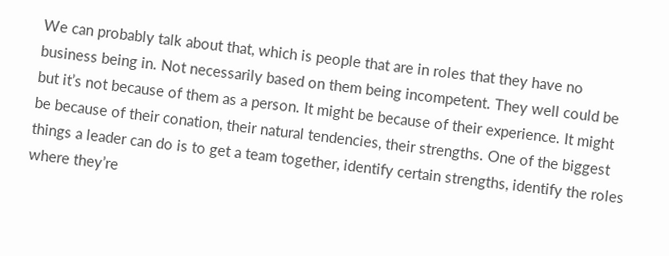We can probably talk about that, which is people that are in roles that they have no business being in. Not necessarily based on them being incompetent. They well could be but it’s not because of them as a person. It might be because of their experience. It might be because of their conation, their natural tendencies, their strengths. One of the biggest things a leader can do is to get a team together, identify certain strengths, identify the roles where they’re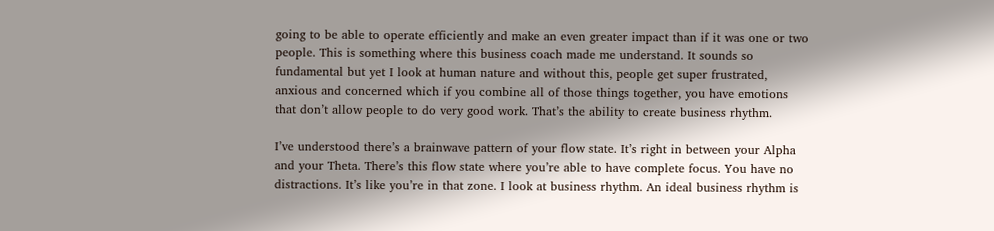going to be able to operate efficiently and make an even greater impact than if it was one or two people. This is something where this business coach made me understand. It sounds so fundamental but yet I look at human nature and without this, people get super frustrated, anxious and concerned which if you combine all of those things together, you have emotions that don’t allow people to do very good work. That’s the ability to create business rhythm.

I’ve understood there’s a brainwave pattern of your flow state. It’s right in between your Alpha and your Theta. There’s this flow state where you’re able to have complete focus. You have no distractions. It’s like you’re in that zone. I look at business rhythm. An ideal business rhythm is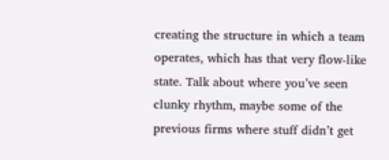creating the structure in which a team operates, which has that very flow-like state. Talk about where you’ve seen clunky rhythm, maybe some of the previous firms where stuff didn’t get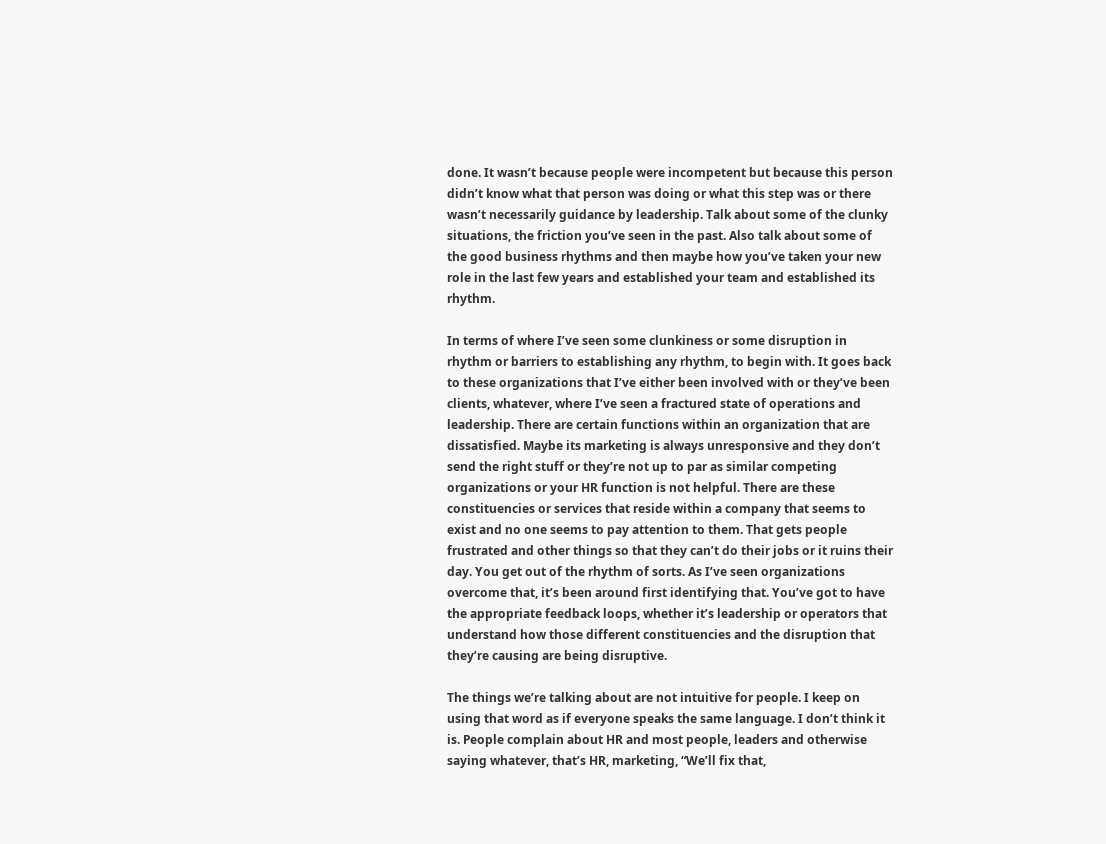done. It wasn’t because people were incompetent but because this person didn’t know what that person was doing or what this step was or there wasn’t necessarily guidance by leadership. Talk about some of the clunky situations, the friction you’ve seen in the past. Also talk about some of the good business rhythms and then maybe how you’ve taken your new role in the last few years and established your team and established its rhythm.

In terms of where I’ve seen some clunkiness or some disruption in rhythm or barriers to establishing any rhythm, to begin with. It goes back to these organizations that I’ve either been involved with or they’ve been clients, whatever, where I’ve seen a fractured state of operations and leadership. There are certain functions within an organization that are dissatisfied. Maybe its marketing is always unresponsive and they don’t send the right stuff or they’re not up to par as similar competing organizations or your HR function is not helpful. There are these constituencies or services that reside within a company that seems to exist and no one seems to pay attention to them. That gets people frustrated and other things so that they can’t do their jobs or it ruins their day. You get out of the rhythm of sorts. As I’ve seen organizations overcome that, it’s been around first identifying that. You’ve got to have the appropriate feedback loops, whether it’s leadership or operators that understand how those different constituencies and the disruption that they’re causing are being disruptive.

The things we’re talking about are not intuitive for people. I keep on using that word as if everyone speaks the same language. I don’t think it is. People complain about HR and most people, leaders and otherwise saying whatever, that’s HR, marketing, “We’ll fix that,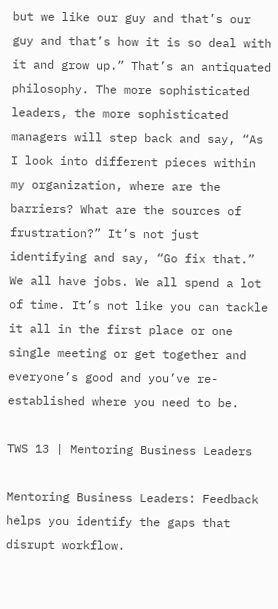but we like our guy and that’s our guy and that’s how it is so deal with it and grow up.” That’s an antiquated philosophy. The more sophisticated leaders, the more sophisticated managers will step back and say, “As I look into different pieces within my organization, where are the barriers? What are the sources of frustration?” It’s not just identifying and say, “Go fix that.” We all have jobs. We all spend a lot of time. It’s not like you can tackle it all in the first place or one single meeting or get together and everyone’s good and you’ve re-established where you need to be.

TWS 13 | Mentoring Business Leaders

Mentoring Business Leaders: Feedback helps you identify the gaps that disrupt workflow.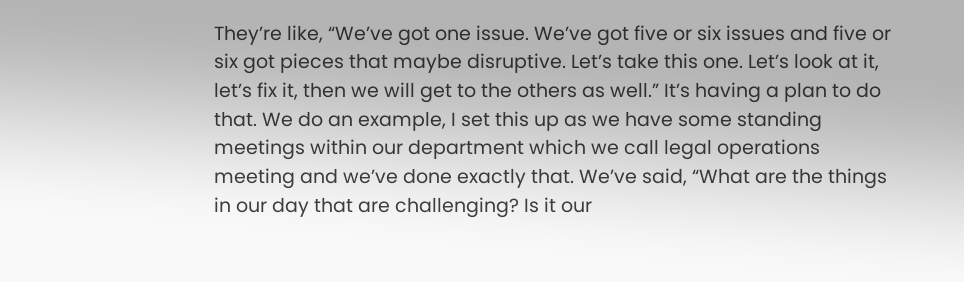They’re like, “We’ve got one issue. We’ve got five or six issues and five or six got pieces that maybe disruptive. Let’s take this one. Let’s look at it, let’s fix it, then we will get to the others as well.” It’s having a plan to do that. We do an example, I set this up as we have some standing meetings within our department which we call legal operations meeting and we’ve done exactly that. We’ve said, “What are the things in our day that are challenging? Is it our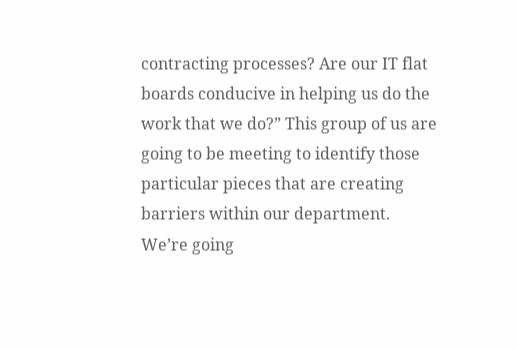contracting processes? Are our IT flat boards conducive in helping us do the work that we do?” This group of us are going to be meeting to identify those particular pieces that are creating barriers within our department. We’re going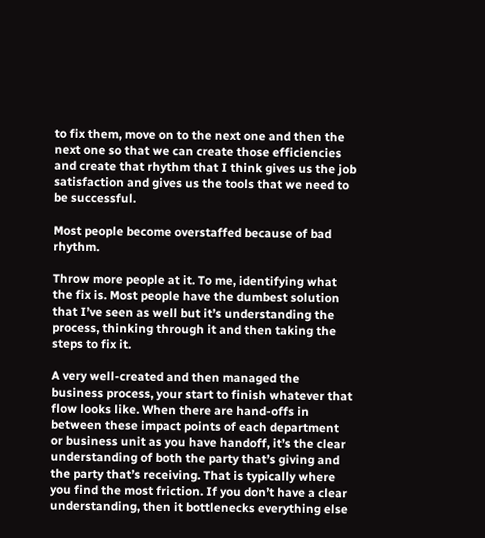to fix them, move on to the next one and then the next one so that we can create those efficiencies and create that rhythm that I think gives us the job satisfaction and gives us the tools that we need to be successful.

Most people become overstaffed because of bad rhythm.

Throw more people at it. To me, identifying what the fix is. Most people have the dumbest solution that I’ve seen as well but it’s understanding the process, thinking through it and then taking the steps to fix it.

A very well-created and then managed the business process, your start to finish whatever that flow looks like. When there are hand-offs in between these impact points of each department or business unit as you have handoff, it’s the clear understanding of both the party that’s giving and the party that’s receiving. That is typically where you find the most friction. If you don’t have a clear understanding, then it bottlenecks everything else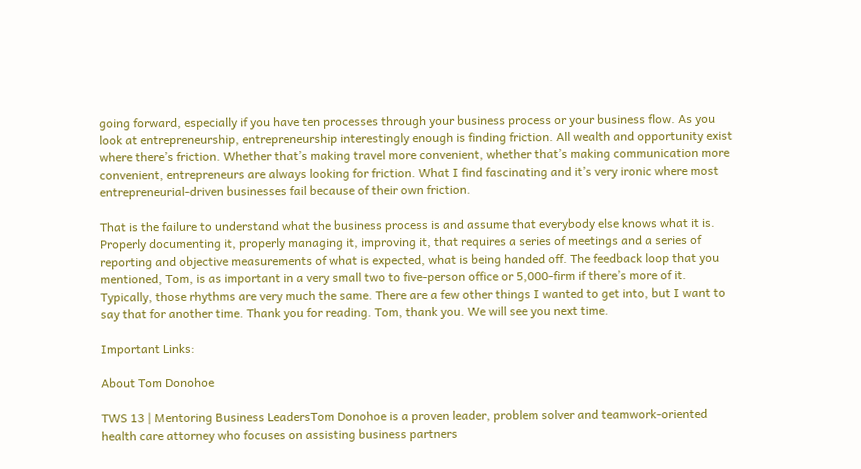going forward, especially if you have ten processes through your business process or your business flow. As you look at entrepreneurship, entrepreneurship interestingly enough is finding friction. All wealth and opportunity exist where there’s friction. Whether that’s making travel more convenient, whether that’s making communication more convenient, entrepreneurs are always looking for friction. What I find fascinating and it’s very ironic where most entrepreneurial-driven businesses fail because of their own friction.

That is the failure to understand what the business process is and assume that everybody else knows what it is. Properly documenting it, properly managing it, improving it, that requires a series of meetings and a series of reporting and objective measurements of what is expected, what is being handed off. The feedback loop that you mentioned, Tom, is as important in a very small two to five-person office or 5,000-firm if there’s more of it. Typically, those rhythms are very much the same. There are a few other things I wanted to get into, but I want to say that for another time. Thank you for reading. Tom, thank you. We will see you next time.

Important Links:

About Tom Donohoe

TWS 13 | Mentoring Business LeadersTom Donohoe is a proven leader, problem solver and teamwork-oriented health care attorney who focuses on assisting business partners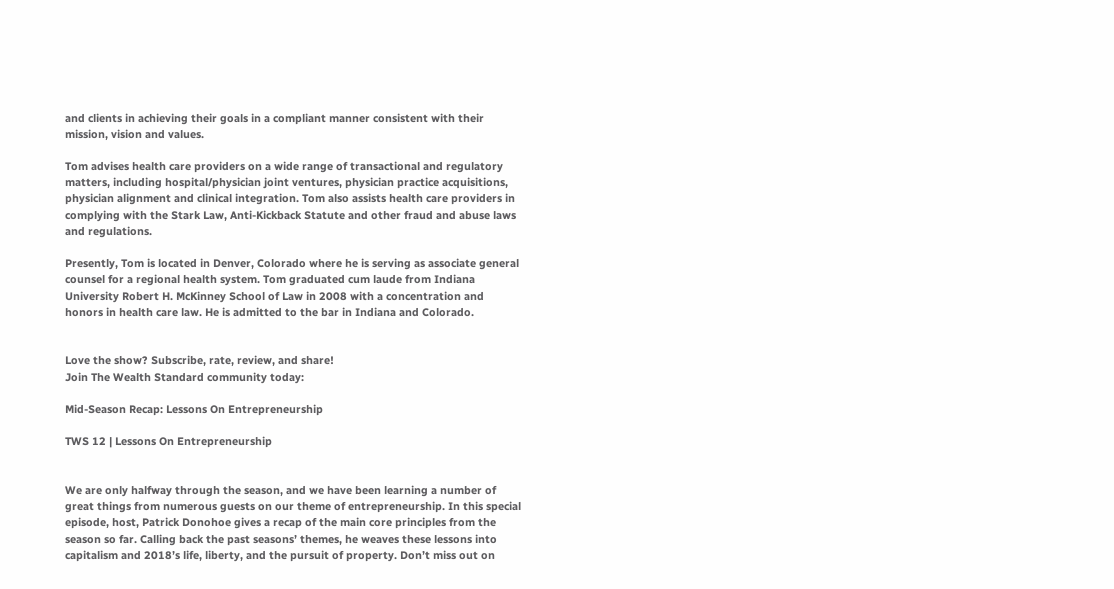and clients in achieving their goals in a compliant manner consistent with their mission, vision and values.

Tom advises health care providers on a wide range of transactional and regulatory matters, including hospital/physician joint ventures, physician practice acquisitions, physician alignment and clinical integration. Tom also assists health care providers in complying with the Stark Law, Anti-Kickback Statute and other fraud and abuse laws and regulations.

Presently, Tom is located in Denver, Colorado where he is serving as associate general counsel for a regional health system. Tom graduated cum laude from Indiana University Robert H. McKinney School of Law in 2008 with a concentration and honors in health care law. He is admitted to the bar in Indiana and Colorado.


Love the show? Subscribe, rate, review, and share!
Join The Wealth Standard community today:

Mid-Season Recap: Lessons On Entrepreneurship

TWS 12 | Lessons On Entrepreneurship


We are only halfway through the season, and we have been learning a number of great things from numerous guests on our theme of entrepreneurship. In this special episode, host, Patrick Donohoe gives a recap of the main core principles from the season so far. Calling back the past seasons’ themes, he weaves these lessons into capitalism and 2018’s life, liberty, and the pursuit of property. Don’t miss out on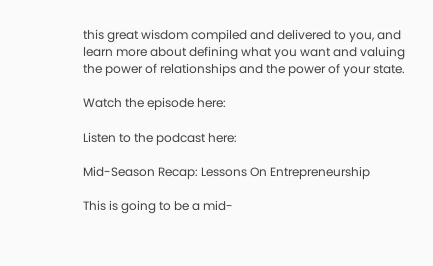this great wisdom compiled and delivered to you, and learn more about defining what you want and valuing the power of relationships and the power of your state.

Watch the episode here:

Listen to the podcast here:

Mid-Season Recap: Lessons On Entrepreneurship

This is going to be a mid-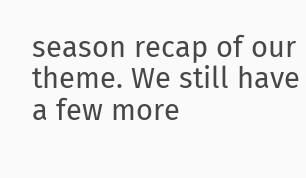season recap of our theme. We still have a few more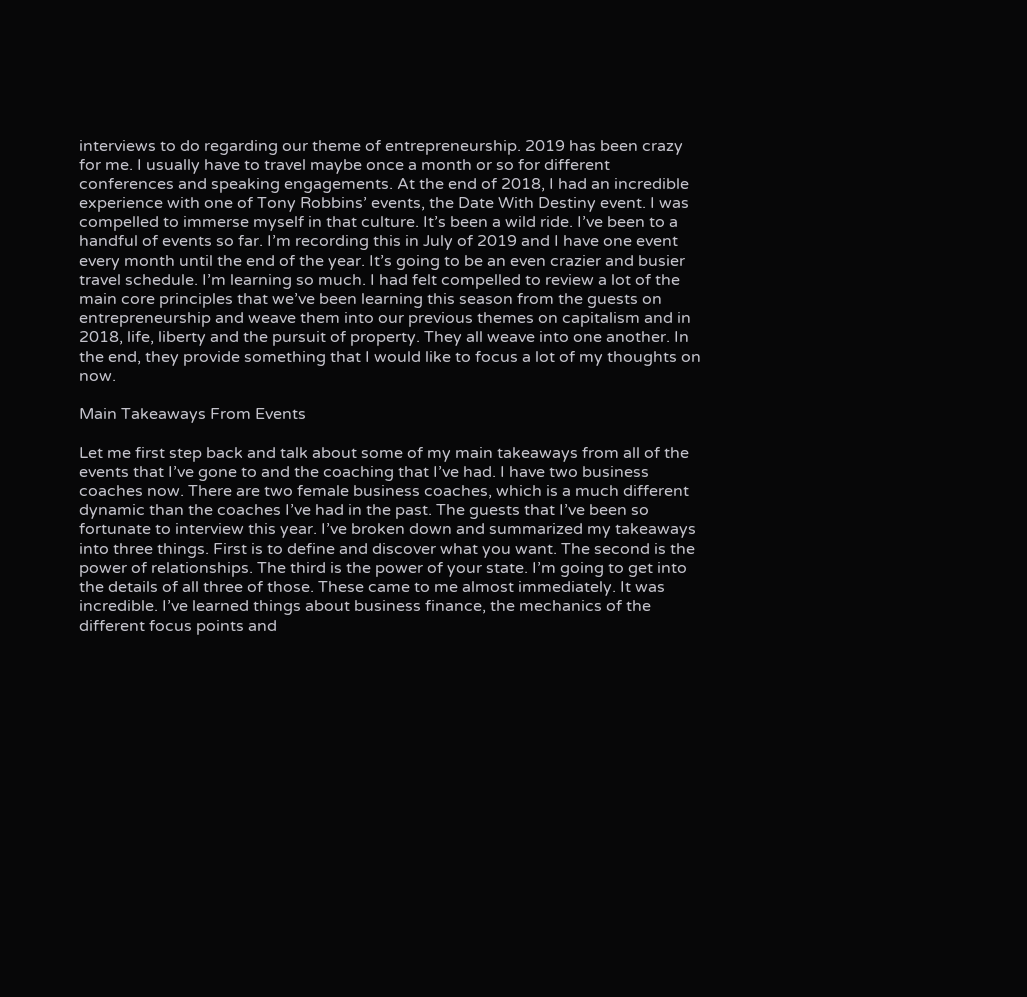interviews to do regarding our theme of entrepreneurship. 2019 has been crazy for me. I usually have to travel maybe once a month or so for different conferences and speaking engagements. At the end of 2018, I had an incredible experience with one of Tony Robbins’ events, the Date With Destiny event. I was compelled to immerse myself in that culture. It’s been a wild ride. I’ve been to a handful of events so far. I’m recording this in July of 2019 and I have one event every month until the end of the year. It’s going to be an even crazier and busier travel schedule. I’m learning so much. I had felt compelled to review a lot of the main core principles that we’ve been learning this season from the guests on entrepreneurship and weave them into our previous themes on capitalism and in 2018, life, liberty and the pursuit of property. They all weave into one another. In the end, they provide something that I would like to focus a lot of my thoughts on now.

Main Takeaways From Events

Let me first step back and talk about some of my main takeaways from all of the events that I’ve gone to and the coaching that I’ve had. I have two business coaches now. There are two female business coaches, which is a much different dynamic than the coaches I’ve had in the past. The guests that I’ve been so fortunate to interview this year. I’ve broken down and summarized my takeaways into three things. First is to define and discover what you want. The second is the power of relationships. The third is the power of your state. I’m going to get into the details of all three of those. These came to me almost immediately. It was incredible. I’ve learned things about business finance, the mechanics of the different focus points and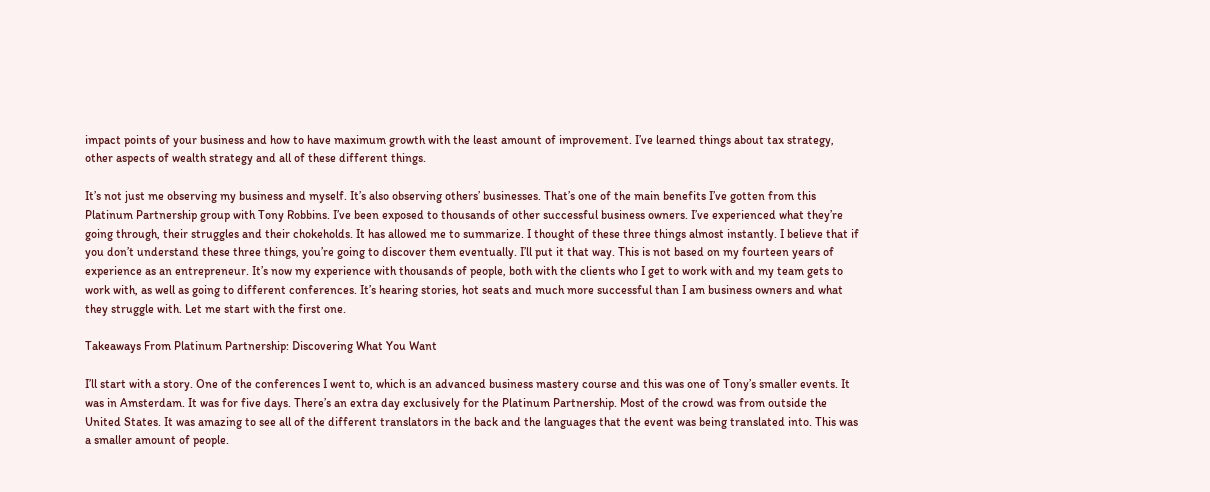impact points of your business and how to have maximum growth with the least amount of improvement. I’ve learned things about tax strategy, other aspects of wealth strategy and all of these different things.

It’s not just me observing my business and myself. It’s also observing others’ businesses. That’s one of the main benefits I’ve gotten from this Platinum Partnership group with Tony Robbins. I’ve been exposed to thousands of other successful business owners. I’ve experienced what they’re going through, their struggles and their chokeholds. It has allowed me to summarize. I thought of these three things almost instantly. I believe that if you don’t understand these three things, you’re going to discover them eventually. I’ll put it that way. This is not based on my fourteen years of experience as an entrepreneur. It’s now my experience with thousands of people, both with the clients who I get to work with and my team gets to work with, as well as going to different conferences. It’s hearing stories, hot seats and much more successful than I am business owners and what they struggle with. Let me start with the first one.

Takeaways From Platinum Partnership: Discovering What You Want

I’ll start with a story. One of the conferences I went to, which is an advanced business mastery course and this was one of Tony’s smaller events. It was in Amsterdam. It was for five days. There’s an extra day exclusively for the Platinum Partnership. Most of the crowd was from outside the United States. It was amazing to see all of the different translators in the back and the languages that the event was being translated into. This was a smaller amount of people.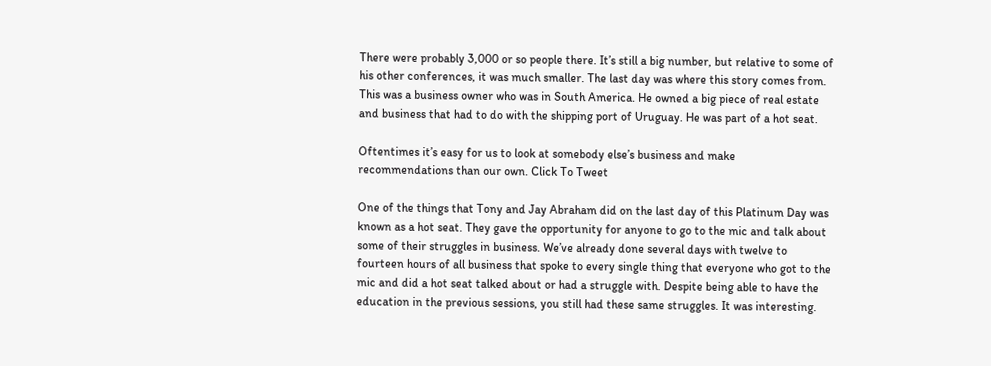There were probably 3,000 or so people there. It’s still a big number, but relative to some of his other conferences, it was much smaller. The last day was where this story comes from. This was a business owner who was in South America. He owned a big piece of real estate and business that had to do with the shipping port of Uruguay. He was part of a hot seat.

Oftentimes it’s easy for us to look at somebody else’s business and make recommendations than our own. Click To Tweet

One of the things that Tony and Jay Abraham did on the last day of this Platinum Day was known as a hot seat. They gave the opportunity for anyone to go to the mic and talk about some of their struggles in business. We’ve already done several days with twelve to fourteen hours of all business that spoke to every single thing that everyone who got to the mic and did a hot seat talked about or had a struggle with. Despite being able to have the education in the previous sessions, you still had these same struggles. It was interesting.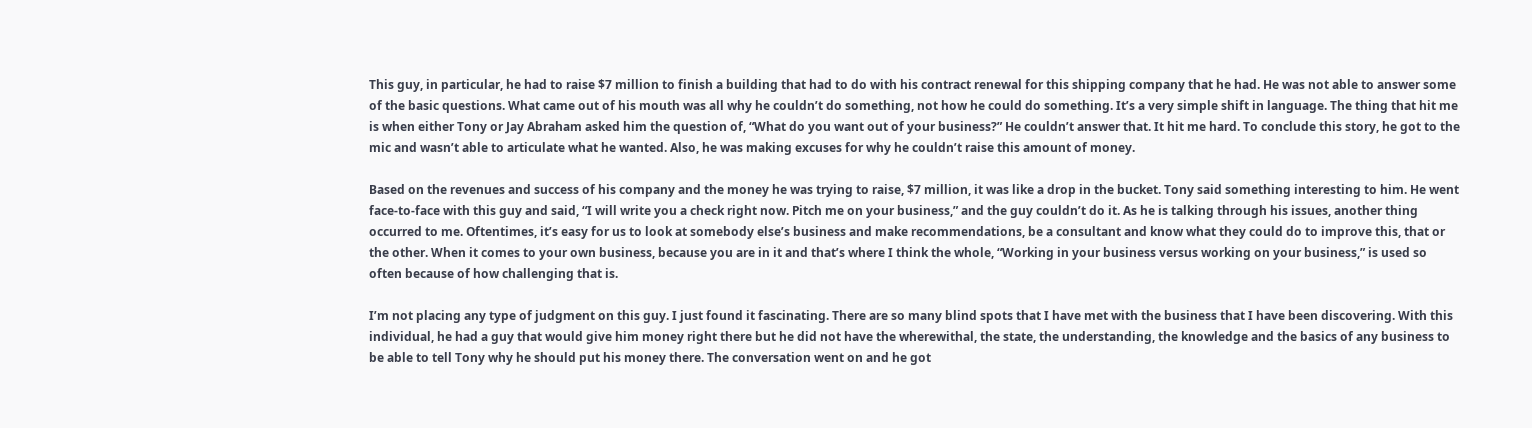This guy, in particular, he had to raise $7 million to finish a building that had to do with his contract renewal for this shipping company that he had. He was not able to answer some of the basic questions. What came out of his mouth was all why he couldn’t do something, not how he could do something. It’s a very simple shift in language. The thing that hit me is when either Tony or Jay Abraham asked him the question of, “What do you want out of your business?” He couldn’t answer that. It hit me hard. To conclude this story, he got to the mic and wasn’t able to articulate what he wanted. Also, he was making excuses for why he couldn’t raise this amount of money.

Based on the revenues and success of his company and the money he was trying to raise, $7 million, it was like a drop in the bucket. Tony said something interesting to him. He went face-to-face with this guy and said, “I will write you a check right now. Pitch me on your business,” and the guy couldn’t do it. As he is talking through his issues, another thing occurred to me. Oftentimes, it’s easy for us to look at somebody else’s business and make recommendations, be a consultant and know what they could do to improve this, that or the other. When it comes to your own business, because you are in it and that’s where I think the whole, “Working in your business versus working on your business,” is used so often because of how challenging that is.

I’m not placing any type of judgment on this guy. I just found it fascinating. There are so many blind spots that I have met with the business that I have been discovering. With this individual, he had a guy that would give him money right there but he did not have the wherewithal, the state, the understanding, the knowledge and the basics of any business to be able to tell Tony why he should put his money there. The conversation went on and he got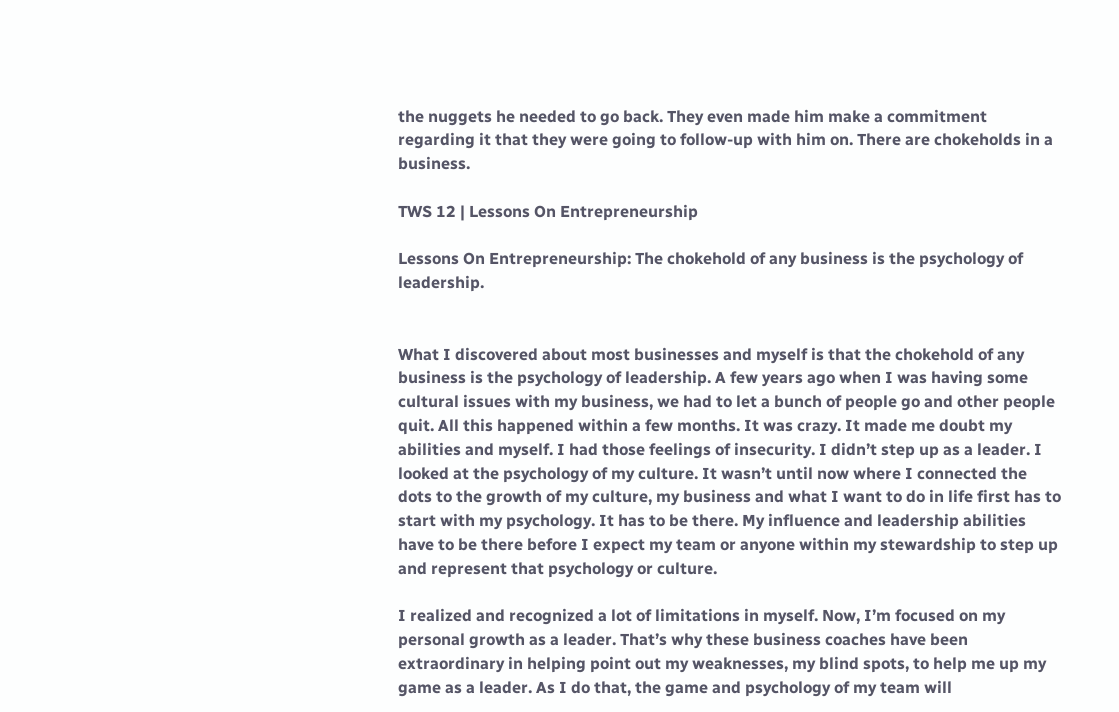the nuggets he needed to go back. They even made him make a commitment regarding it that they were going to follow-up with him on. There are chokeholds in a business.

TWS 12 | Lessons On Entrepreneurship

Lessons On Entrepreneurship: The chokehold of any business is the psychology of leadership.


What I discovered about most businesses and myself is that the chokehold of any business is the psychology of leadership. A few years ago when I was having some cultural issues with my business, we had to let a bunch of people go and other people quit. All this happened within a few months. It was crazy. It made me doubt my abilities and myself. I had those feelings of insecurity. I didn’t step up as a leader. I looked at the psychology of my culture. It wasn’t until now where I connected the dots to the growth of my culture, my business and what I want to do in life first has to start with my psychology. It has to be there. My influence and leadership abilities have to be there before I expect my team or anyone within my stewardship to step up and represent that psychology or culture.

I realized and recognized a lot of limitations in myself. Now, I’m focused on my personal growth as a leader. That’s why these business coaches have been extraordinary in helping point out my weaknesses, my blind spots, to help me up my game as a leader. As I do that, the game and psychology of my team will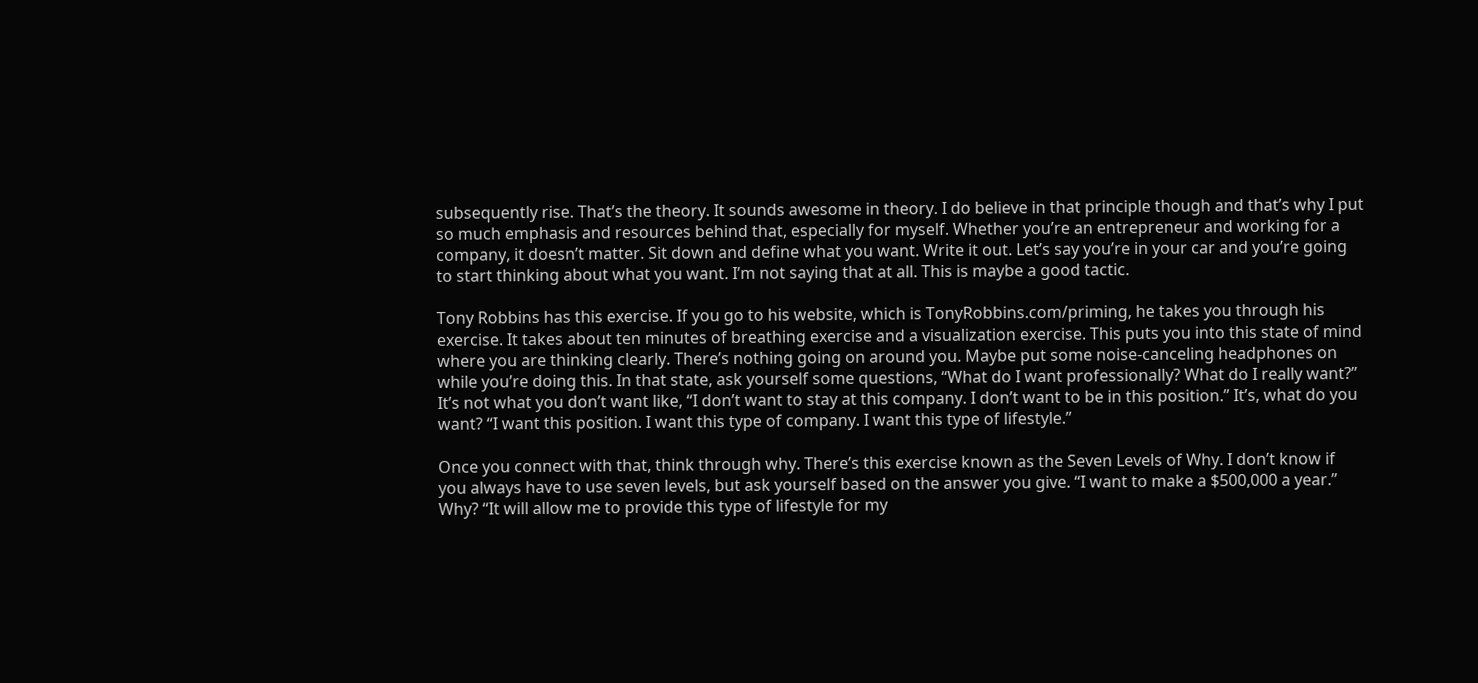subsequently rise. That’s the theory. It sounds awesome in theory. I do believe in that principle though and that’s why I put so much emphasis and resources behind that, especially for myself. Whether you’re an entrepreneur and working for a company, it doesn’t matter. Sit down and define what you want. Write it out. Let’s say you’re in your car and you’re going to start thinking about what you want. I’m not saying that at all. This is maybe a good tactic.

Tony Robbins has this exercise. If you go to his website, which is TonyRobbins.com/priming, he takes you through his exercise. It takes about ten minutes of breathing exercise and a visualization exercise. This puts you into this state of mind where you are thinking clearly. There’s nothing going on around you. Maybe put some noise-canceling headphones on while you’re doing this. In that state, ask yourself some questions, “What do I want professionally? What do I really want?” It’s not what you don’t want like, “I don’t want to stay at this company. I don’t want to be in this position.” It’s, what do you want? “I want this position. I want this type of company. I want this type of lifestyle.”

Once you connect with that, think through why. There’s this exercise known as the Seven Levels of Why. I don’t know if you always have to use seven levels, but ask yourself based on the answer you give. “I want to make a $500,000 a year.” Why? “It will allow me to provide this type of lifestyle for my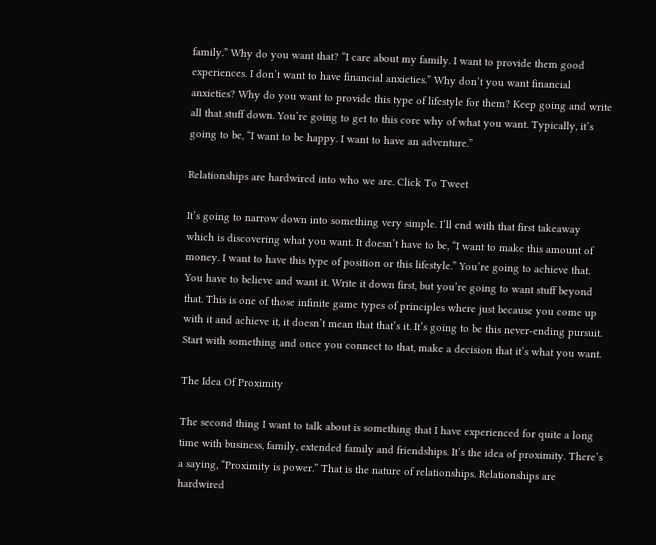family.” Why do you want that? “I care about my family. I want to provide them good experiences. I don’t want to have financial anxieties.” Why don’t you want financial anxieties? Why do you want to provide this type of lifestyle for them? Keep going and write all that stuff down. You’re going to get to this core why of what you want. Typically, it’s going to be, “I want to be happy. I want to have an adventure.”

Relationships are hardwired into who we are. Click To Tweet

It’s going to narrow down into something very simple. I’ll end with that first takeaway which is discovering what you want. It doesn’t have to be, “I want to make this amount of money. I want to have this type of position or this lifestyle.” You’re going to achieve that. You have to believe and want it. Write it down first, but you’re going to want stuff beyond that. This is one of those infinite game types of principles where just because you come up with it and achieve it, it doesn’t mean that that’s it. It’s going to be this never-ending pursuit. Start with something and once you connect to that, make a decision that it’s what you want.

The Idea Of Proximity

The second thing I want to talk about is something that I have experienced for quite a long time with business, family, extended family and friendships. It’s the idea of proximity. There’s a saying, “Proximity is power.” That is the nature of relationships. Relationships are hardwired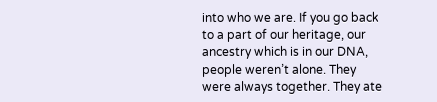into who we are. If you go back to a part of our heritage, our ancestry which is in our DNA, people weren’t alone. They were always together. They ate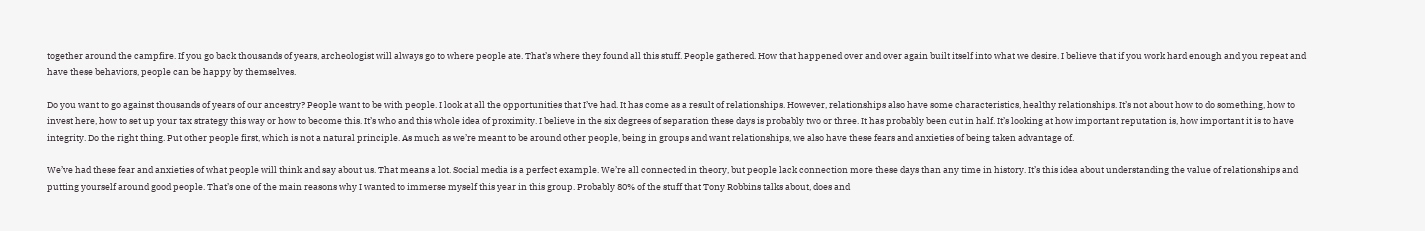together around the campfire. If you go back thousands of years, archeologist will always go to where people ate. That’s where they found all this stuff. People gathered. How that happened over and over again built itself into what we desire. I believe that if you work hard enough and you repeat and have these behaviors, people can be happy by themselves.

Do you want to go against thousands of years of our ancestry? People want to be with people. I look at all the opportunities that I’ve had. It has come as a result of relationships. However, relationships also have some characteristics, healthy relationships. It’s not about how to do something, how to invest here, how to set up your tax strategy this way or how to become this. It’s who and this whole idea of proximity. I believe in the six degrees of separation these days is probably two or three. It has probably been cut in half. It’s looking at how important reputation is, how important it is to have integrity. Do the right thing. Put other people first, which is not a natural principle. As much as we’re meant to be around other people, being in groups and want relationships, we also have these fears and anxieties of being taken advantage of.

We’ve had these fear and anxieties of what people will think and say about us. That means a lot. Social media is a perfect example. We’re all connected in theory, but people lack connection more these days than any time in history. It’s this idea about understanding the value of relationships and putting yourself around good people. That’s one of the main reasons why I wanted to immerse myself this year in this group. Probably 80% of the stuff that Tony Robbins talks about, does and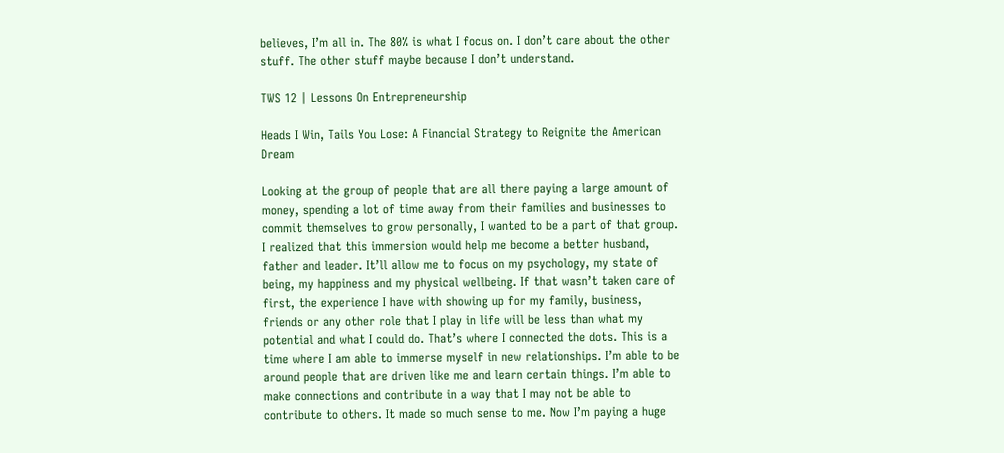believes, I’m all in. The 80% is what I focus on. I don’t care about the other stuff. The other stuff maybe because I don’t understand.

TWS 12 | Lessons On Entrepreneurship

Heads I Win, Tails You Lose: A Financial Strategy to Reignite the American Dream

Looking at the group of people that are all there paying a large amount of money, spending a lot of time away from their families and businesses to commit themselves to grow personally, I wanted to be a part of that group. I realized that this immersion would help me become a better husband, father and leader. It’ll allow me to focus on my psychology, my state of being, my happiness and my physical wellbeing. If that wasn’t taken care of first, the experience I have with showing up for my family, business, friends or any other role that I play in life will be less than what my potential and what I could do. That’s where I connected the dots. This is a time where I am able to immerse myself in new relationships. I’m able to be around people that are driven like me and learn certain things. I’m able to make connections and contribute in a way that I may not be able to contribute to others. It made so much sense to me. Now I’m paying a huge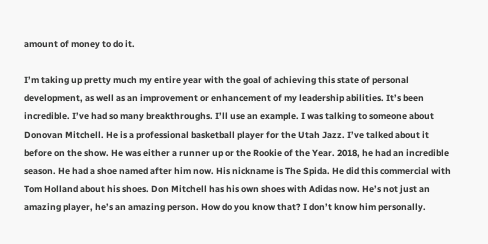amount of money to do it.

I’m taking up pretty much my entire year with the goal of achieving this state of personal development, as well as an improvement or enhancement of my leadership abilities. It’s been incredible. I’ve had so many breakthroughs. I’ll use an example. I was talking to someone about Donovan Mitchell. He is a professional basketball player for the Utah Jazz. I’ve talked about it before on the show. He was either a runner up or the Rookie of the Year. 2018, he had an incredible season. He had a shoe named after him now. His nickname is The Spida. He did this commercial with Tom Holland about his shoes. Don Mitchell has his own shoes with Adidas now. He’s not just an amazing player, he’s an amazing person. How do you know that? I don’t know him personally.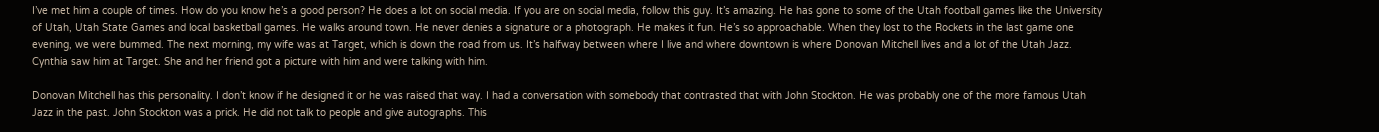I’ve met him a couple of times. How do you know he’s a good person? He does a lot on social media. If you are on social media, follow this guy. It’s amazing. He has gone to some of the Utah football games like the University of Utah, Utah State Games and local basketball games. He walks around town. He never denies a signature or a photograph. He makes it fun. He’s so approachable. When they lost to the Rockets in the last game one evening, we were bummed. The next morning, my wife was at Target, which is down the road from us. It’s halfway between where I live and where downtown is where Donovan Mitchell lives and a lot of the Utah Jazz. Cynthia saw him at Target. She and her friend got a picture with him and were talking with him.

Donovan Mitchell has this personality. I don’t know if he designed it or he was raised that way. I had a conversation with somebody that contrasted that with John Stockton. He was probably one of the more famous Utah Jazz in the past. John Stockton was a prick. He did not talk to people and give autographs. This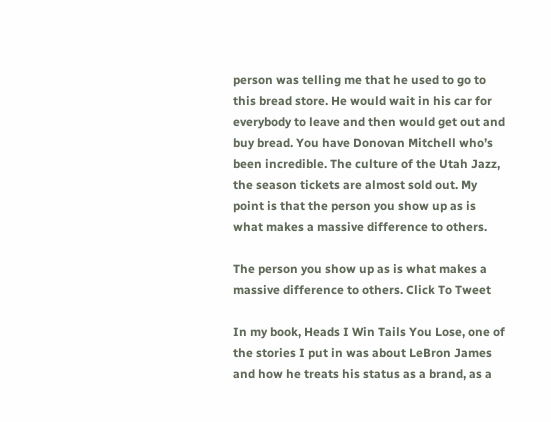person was telling me that he used to go to this bread store. He would wait in his car for everybody to leave and then would get out and buy bread. You have Donovan Mitchell who’s been incredible. The culture of the Utah Jazz, the season tickets are almost sold out. My point is that the person you show up as is what makes a massive difference to others.

The person you show up as is what makes a massive difference to others. Click To Tweet

In my book, Heads I Win Tails You Lose, one of the stories I put in was about LeBron James and how he treats his status as a brand, as a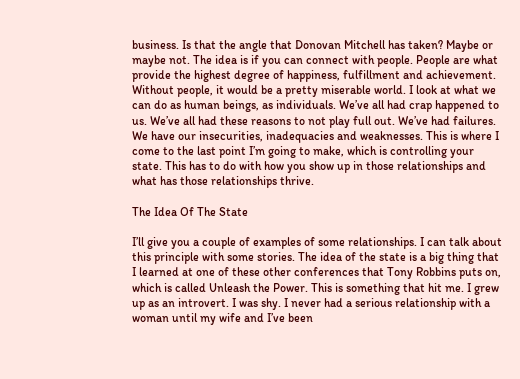business. Is that the angle that Donovan Mitchell has taken? Maybe or maybe not. The idea is if you can connect with people. People are what provide the highest degree of happiness, fulfillment and achievement. Without people, it would be a pretty miserable world. I look at what we can do as human beings, as individuals. We’ve all had crap happened to us. We’ve all had these reasons to not play full out. We’ve had failures. We have our insecurities, inadequacies and weaknesses. This is where I come to the last point I’m going to make, which is controlling your state. This has to do with how you show up in those relationships and what has those relationships thrive.

The Idea Of The State

I’ll give you a couple of examples of some relationships. I can talk about this principle with some stories. The idea of the state is a big thing that I learned at one of these other conferences that Tony Robbins puts on, which is called Unleash the Power. This is something that hit me. I grew up as an introvert. I was shy. I never had a serious relationship with a woman until my wife and I’ve been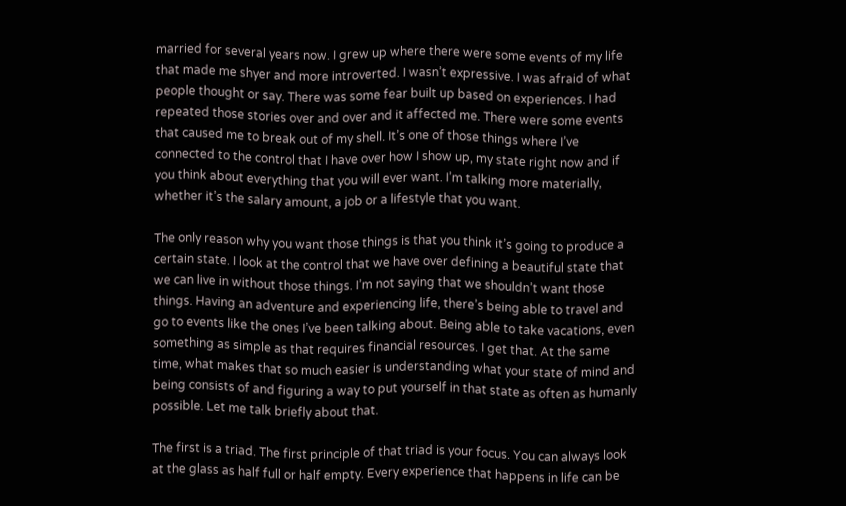married for several years now. I grew up where there were some events of my life that made me shyer and more introverted. I wasn’t expressive. I was afraid of what people thought or say. There was some fear built up based on experiences. I had repeated those stories over and over and it affected me. There were some events that caused me to break out of my shell. It’s one of those things where I’ve connected to the control that I have over how I show up, my state right now and if you think about everything that you will ever want. I’m talking more materially, whether it’s the salary amount, a job or a lifestyle that you want.

The only reason why you want those things is that you think it’s going to produce a certain state. I look at the control that we have over defining a beautiful state that we can live in without those things. I’m not saying that we shouldn’t want those things. Having an adventure and experiencing life, there’s being able to travel and go to events like the ones I’ve been talking about. Being able to take vacations, even something as simple as that requires financial resources. I get that. At the same time, what makes that so much easier is understanding what your state of mind and being consists of and figuring a way to put yourself in that state as often as humanly possible. Let me talk briefly about that.

The first is a triad. The first principle of that triad is your focus. You can always look at the glass as half full or half empty. Every experience that happens in life can be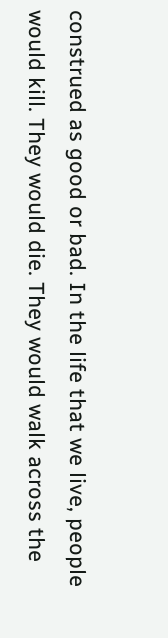construed as good or bad. In the life that we live, people would kill. They would die. They would walk across the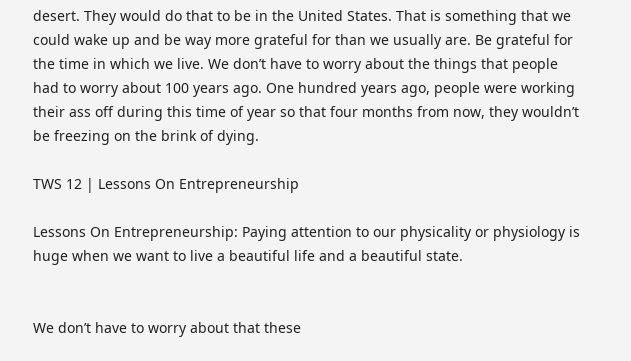desert. They would do that to be in the United States. That is something that we could wake up and be way more grateful for than we usually are. Be grateful for the time in which we live. We don’t have to worry about the things that people had to worry about 100 years ago. One hundred years ago, people were working their ass off during this time of year so that four months from now, they wouldn’t be freezing on the brink of dying.

TWS 12 | Lessons On Entrepreneurship

Lessons On Entrepreneurship: Paying attention to our physicality or physiology is huge when we want to live a beautiful life and a beautiful state.


We don’t have to worry about that these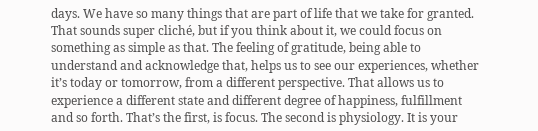days. We have so many things that are part of life that we take for granted. That sounds super cliché, but if you think about it, we could focus on something as simple as that. The feeling of gratitude, being able to understand and acknowledge that, helps us to see our experiences, whether it’s today or tomorrow, from a different perspective. That allows us to experience a different state and different degree of happiness, fulfillment and so forth. That’s the first, is focus. The second is physiology. It is your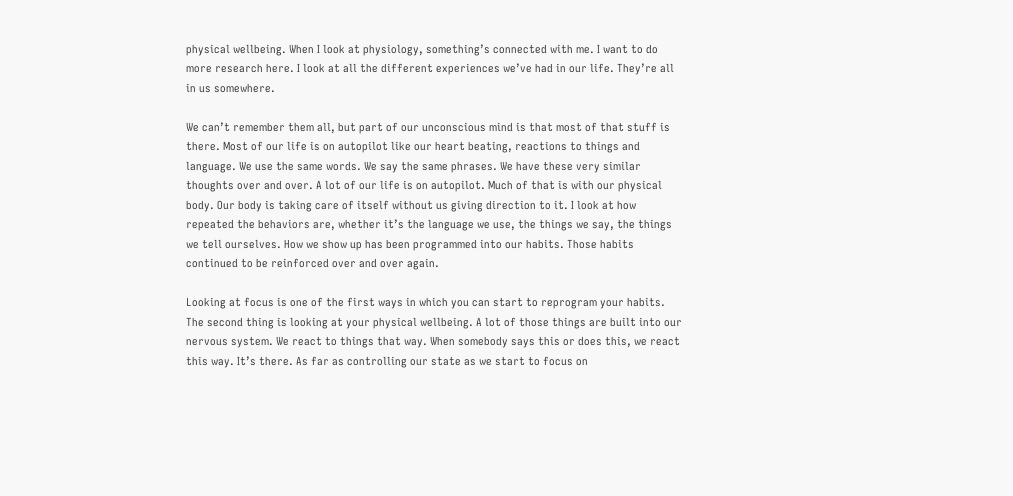physical wellbeing. When I look at physiology, something’s connected with me. I want to do more research here. I look at all the different experiences we’ve had in our life. They’re all in us somewhere.

We can’t remember them all, but part of our unconscious mind is that most of that stuff is there. Most of our life is on autopilot like our heart beating, reactions to things and language. We use the same words. We say the same phrases. We have these very similar thoughts over and over. A lot of our life is on autopilot. Much of that is with our physical body. Our body is taking care of itself without us giving direction to it. I look at how repeated the behaviors are, whether it’s the language we use, the things we say, the things we tell ourselves. How we show up has been programmed into our habits. Those habits continued to be reinforced over and over again.

Looking at focus is one of the first ways in which you can start to reprogram your habits. The second thing is looking at your physical wellbeing. A lot of those things are built into our nervous system. We react to things that way. When somebody says this or does this, we react this way. It’s there. As far as controlling our state as we start to focus on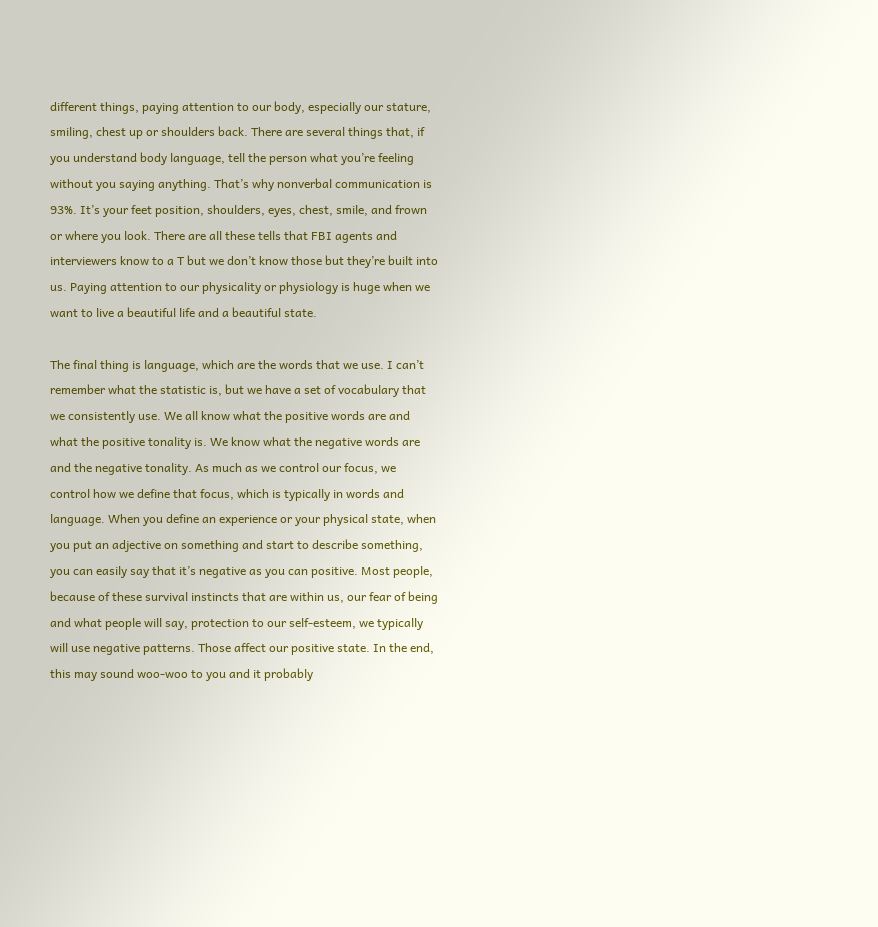different things, paying attention to our body, especially our stature, smiling, chest up or shoulders back. There are several things that, if you understand body language, tell the person what you’re feeling without you saying anything. That’s why nonverbal communication is 93%. It’s your feet position, shoulders, eyes, chest, smile, and frown or where you look. There are all these tells that FBI agents and interviewers know to a T but we don’t know those but they’re built into us. Paying attention to our physicality or physiology is huge when we want to live a beautiful life and a beautiful state.

The final thing is language, which are the words that we use. I can’t remember what the statistic is, but we have a set of vocabulary that we consistently use. We all know what the positive words are and what the positive tonality is. We know what the negative words are and the negative tonality. As much as we control our focus, we control how we define that focus, which is typically in words and language. When you define an experience or your physical state, when you put an adjective on something and start to describe something, you can easily say that it’s negative as you can positive. Most people, because of these survival instincts that are within us, our fear of being and what people will say, protection to our self-esteem, we typically will use negative patterns. Those affect our positive state. In the end, this may sound woo-woo to you and it probably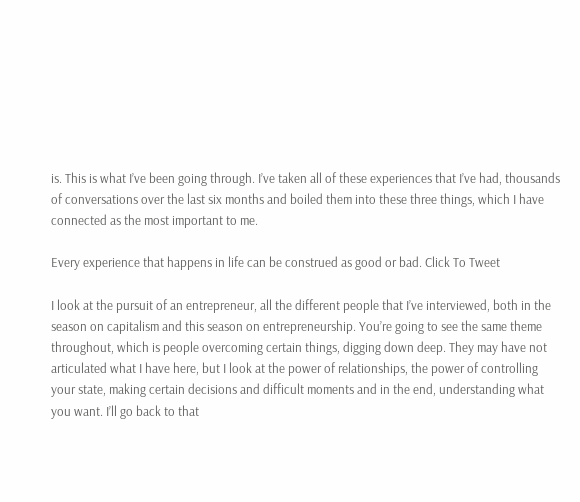is. This is what I’ve been going through. I’ve taken all of these experiences that I’ve had, thousands of conversations over the last six months and boiled them into these three things, which I have connected as the most important to me.

Every experience that happens in life can be construed as good or bad. Click To Tweet

I look at the pursuit of an entrepreneur, all the different people that I’ve interviewed, both in the season on capitalism and this season on entrepreneurship. You’re going to see the same theme throughout, which is people overcoming certain things, digging down deep. They may have not articulated what I have here, but I look at the power of relationships, the power of controlling your state, making certain decisions and difficult moments and in the end, understanding what you want. I’ll go back to that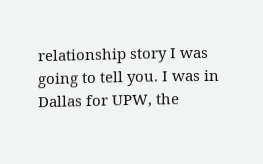relationship story I was going to tell you. I was in Dallas for UPW, the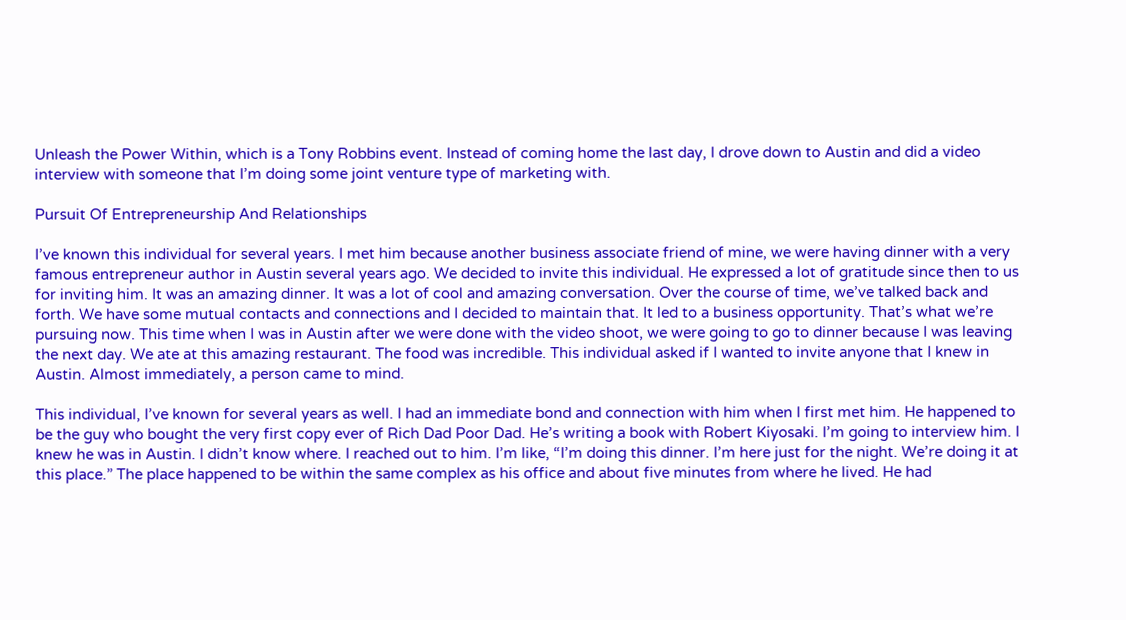Unleash the Power Within, which is a Tony Robbins event. Instead of coming home the last day, I drove down to Austin and did a video interview with someone that I’m doing some joint venture type of marketing with.

Pursuit Of Entrepreneurship And Relationships

I’ve known this individual for several years. I met him because another business associate friend of mine, we were having dinner with a very famous entrepreneur author in Austin several years ago. We decided to invite this individual. He expressed a lot of gratitude since then to us for inviting him. It was an amazing dinner. It was a lot of cool and amazing conversation. Over the course of time, we’ve talked back and forth. We have some mutual contacts and connections and I decided to maintain that. It led to a business opportunity. That’s what we’re pursuing now. This time when I was in Austin after we were done with the video shoot, we were going to go to dinner because I was leaving the next day. We ate at this amazing restaurant. The food was incredible. This individual asked if I wanted to invite anyone that I knew in Austin. Almost immediately, a person came to mind.

This individual, I’ve known for several years as well. I had an immediate bond and connection with him when I first met him. He happened to be the guy who bought the very first copy ever of Rich Dad Poor Dad. He’s writing a book with Robert Kiyosaki. I’m going to interview him. I knew he was in Austin. I didn’t know where. I reached out to him. I’m like, “I’m doing this dinner. I’m here just for the night. We’re doing it at this place.” The place happened to be within the same complex as his office and about five minutes from where he lived. He had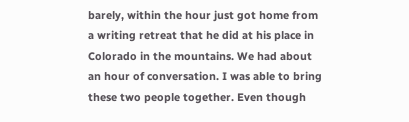barely, within the hour just got home from a writing retreat that he did at his place in Colorado in the mountains. We had about an hour of conversation. I was able to bring these two people together. Even though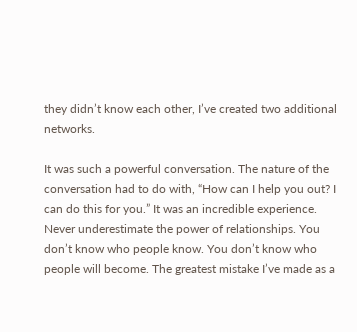they didn’t know each other, I’ve created two additional networks.

It was such a powerful conversation. The nature of the conversation had to do with, “How can I help you out? I can do this for you.” It was an incredible experience. Never underestimate the power of relationships. You don’t know who people know. You don’t know who people will become. The greatest mistake I’ve made as a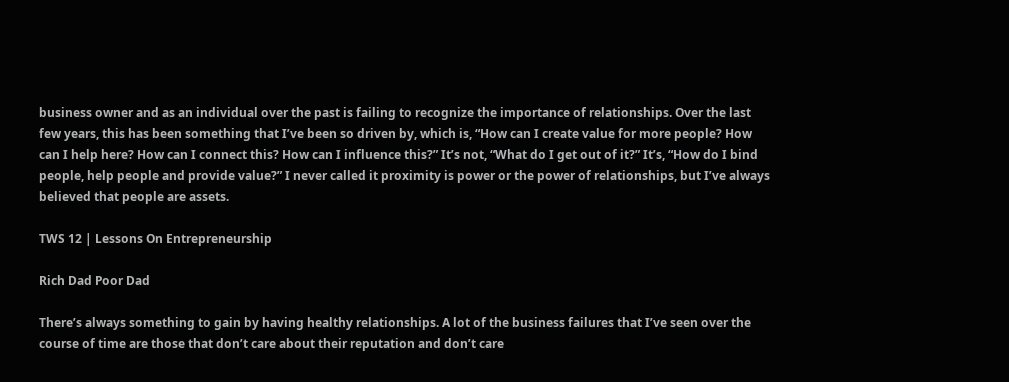business owner and as an individual over the past is failing to recognize the importance of relationships. Over the last few years, this has been something that I’ve been so driven by, which is, “How can I create value for more people? How can I help here? How can I connect this? How can I influence this?” It’s not, “What do I get out of it?” It’s, “How do I bind people, help people and provide value?” I never called it proximity is power or the power of relationships, but I’ve always believed that people are assets.

TWS 12 | Lessons On Entrepreneurship

Rich Dad Poor Dad

There’s always something to gain by having healthy relationships. A lot of the business failures that I’ve seen over the course of time are those that don’t care about their reputation and don’t care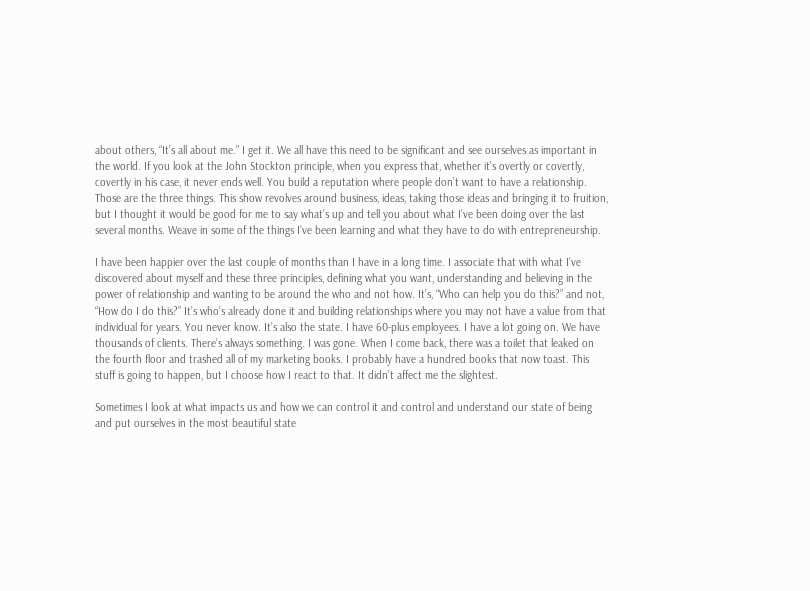about others, “It’s all about me.” I get it. We all have this need to be significant and see ourselves as important in the world. If you look at the John Stockton principle, when you express that, whether it’s overtly or covertly, covertly in his case, it never ends well. You build a reputation where people don’t want to have a relationship. Those are the three things. This show revolves around business, ideas, taking those ideas and bringing it to fruition, but I thought it would be good for me to say what’s up and tell you about what I’ve been doing over the last several months. Weave in some of the things I’ve been learning and what they have to do with entrepreneurship.

I have been happier over the last couple of months than I have in a long time. I associate that with what I’ve discovered about myself and these three principles, defining what you want, understanding and believing in the power of relationship and wanting to be around the who and not how. It’s, “Who can help you do this?” and not, “How do I do this?” It’s who’s already done it and building relationships where you may not have a value from that individual for years. You never know. It’s also the state. I have 60-plus employees. I have a lot going on. We have thousands of clients. There’s always something. I was gone. When I come back, there was a toilet that leaked on the fourth floor and trashed all of my marketing books. I probably have a hundred books that now toast. This stuff is going to happen, but I choose how I react to that. It didn’t affect me the slightest.

Sometimes I look at what impacts us and how we can control it and control and understand our state of being and put ourselves in the most beautiful state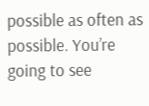possible as often as possible. You’re going to see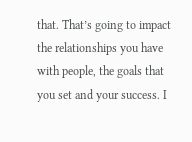that. That’s going to impact the relationships you have with people, the goals that you set and your success. I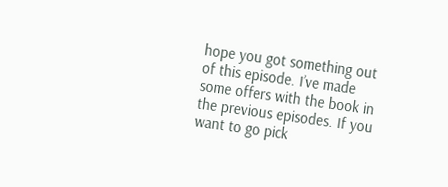hope you got something out of this episode. I’ve made some offers with the book in the previous episodes. If you want to go pick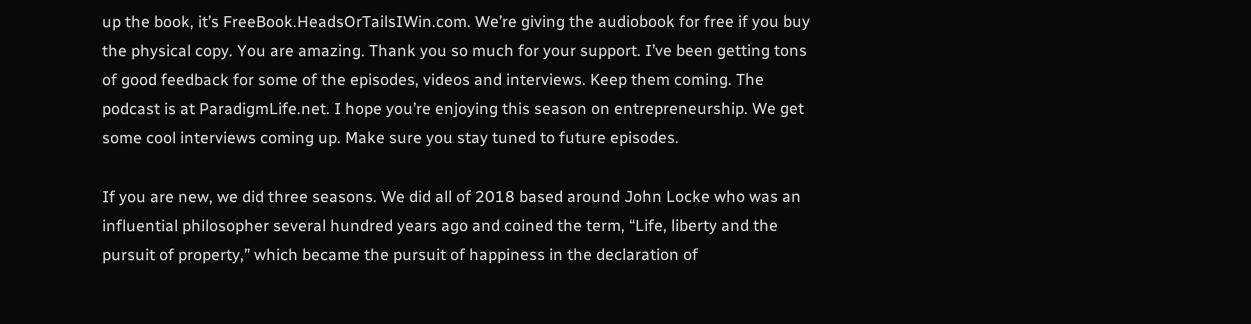up the book, it’s FreeBook.HeadsOrTailsIWin.com. We’re giving the audiobook for free if you buy the physical copy. You are amazing. Thank you so much for your support. I’ve been getting tons of good feedback for some of the episodes, videos and interviews. Keep them coming. The podcast is at ParadigmLife.net. I hope you’re enjoying this season on entrepreneurship. We get some cool interviews coming up. Make sure you stay tuned to future episodes.

If you are new, we did three seasons. We did all of 2018 based around John Locke who was an influential philosopher several hundred years ago and coined the term, “Life, liberty and the pursuit of property,” which became the pursuit of happiness in the declaration of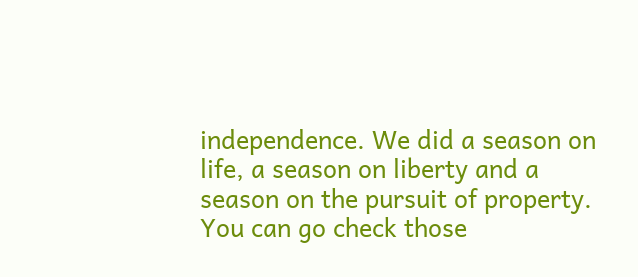independence. We did a season on life, a season on liberty and a season on the pursuit of property. You can go check those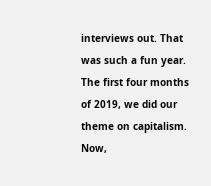interviews out. That was such a fun year. The first four months of 2019, we did our theme on capitalism. Now,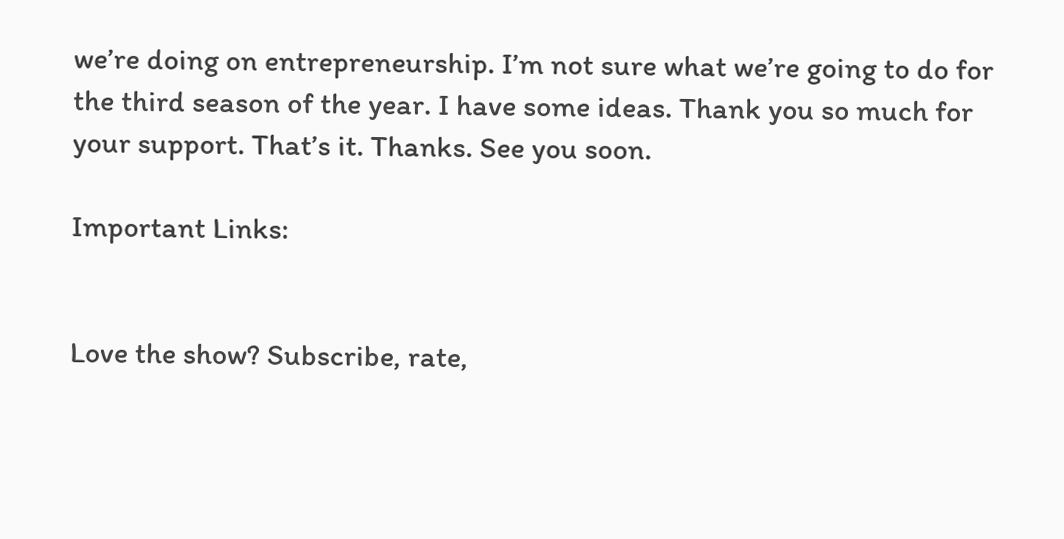we’re doing on entrepreneurship. I’m not sure what we’re going to do for the third season of the year. I have some ideas. Thank you so much for your support. That’s it. Thanks. See you soon.

Important Links:


Love the show? Subscribe, rate,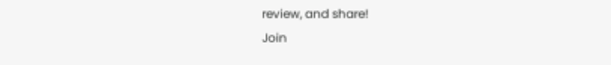review, and share!
Join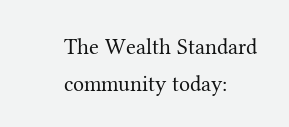The Wealth Standard community today: